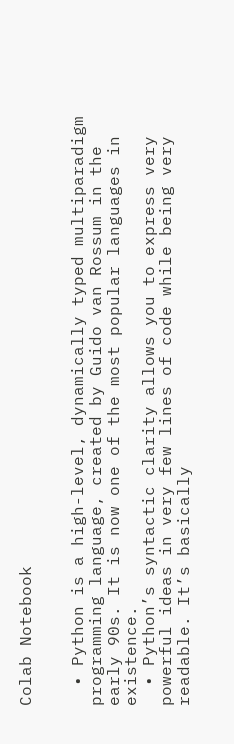Colab Notebook


  • Python is a high-level, dynamically typed multiparadigm programming language, created by Guido van Rossum in the early 90s. It is now one of the most popular languages in existence.
  • Python’s syntactic clarity allows you to express very powerful ideas in very few lines of code while being very readable. It’s basically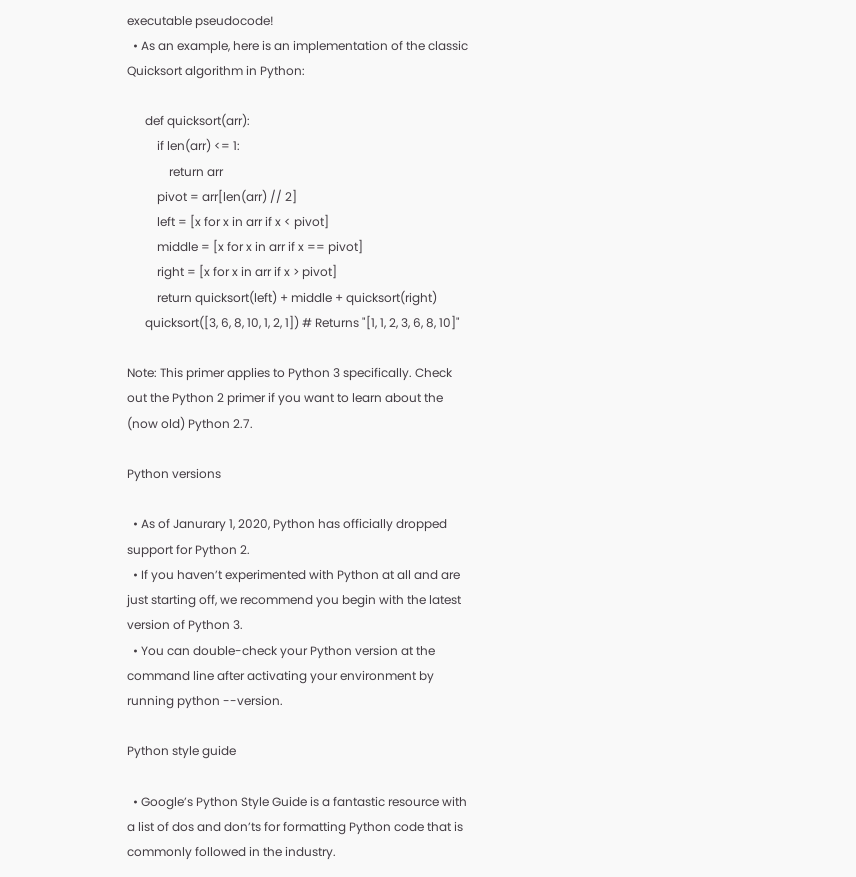executable pseudocode!
  • As an example, here is an implementation of the classic Quicksort algorithm in Python:

      def quicksort(arr):
          if len(arr) <= 1:
              return arr
          pivot = arr[len(arr) // 2]
          left = [x for x in arr if x < pivot]
          middle = [x for x in arr if x == pivot]
          right = [x for x in arr if x > pivot]
          return quicksort(left) + middle + quicksort(right)
      quicksort([3, 6, 8, 10, 1, 2, 1]) # Returns "[1, 1, 2, 3, 6, 8, 10]"

Note: This primer applies to Python 3 specifically. Check out the Python 2 primer if you want to learn about the (now old) Python 2.7.

Python versions

  • As of Janurary 1, 2020, Python has officially dropped support for Python 2.
  • If you haven’t experimented with Python at all and are just starting off, we recommend you begin with the latest version of Python 3.
  • You can double-check your Python version at the command line after activating your environment by running python --version.

Python style guide

  • Google’s Python Style Guide is a fantastic resource with a list of dos and don’ts for formatting Python code that is commonly followed in the industry.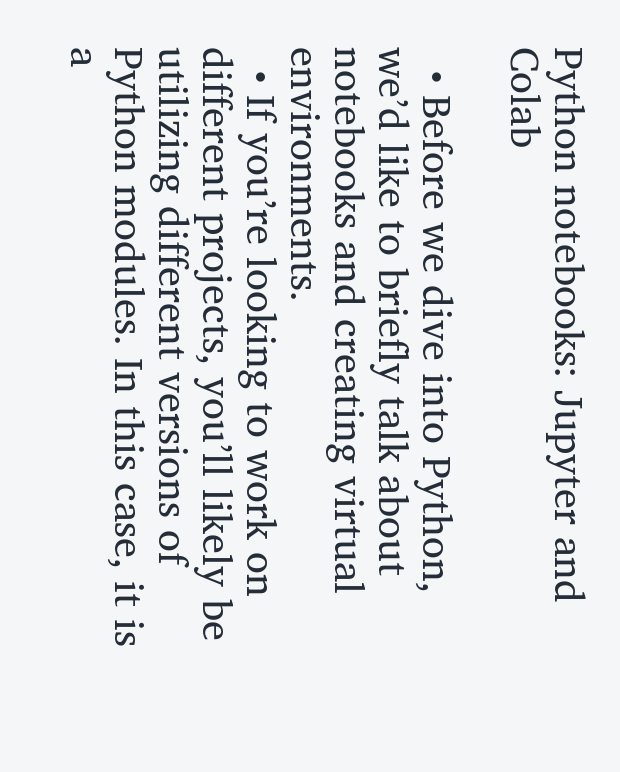Python notebooks: Jupyter and Colab

  • Before we dive into Python, we’d like to briefly talk about notebooks and creating virtual environments.
  • If you’re looking to work on different projects, you’ll likely be utilizing different versions of Python modules. In this case, it is a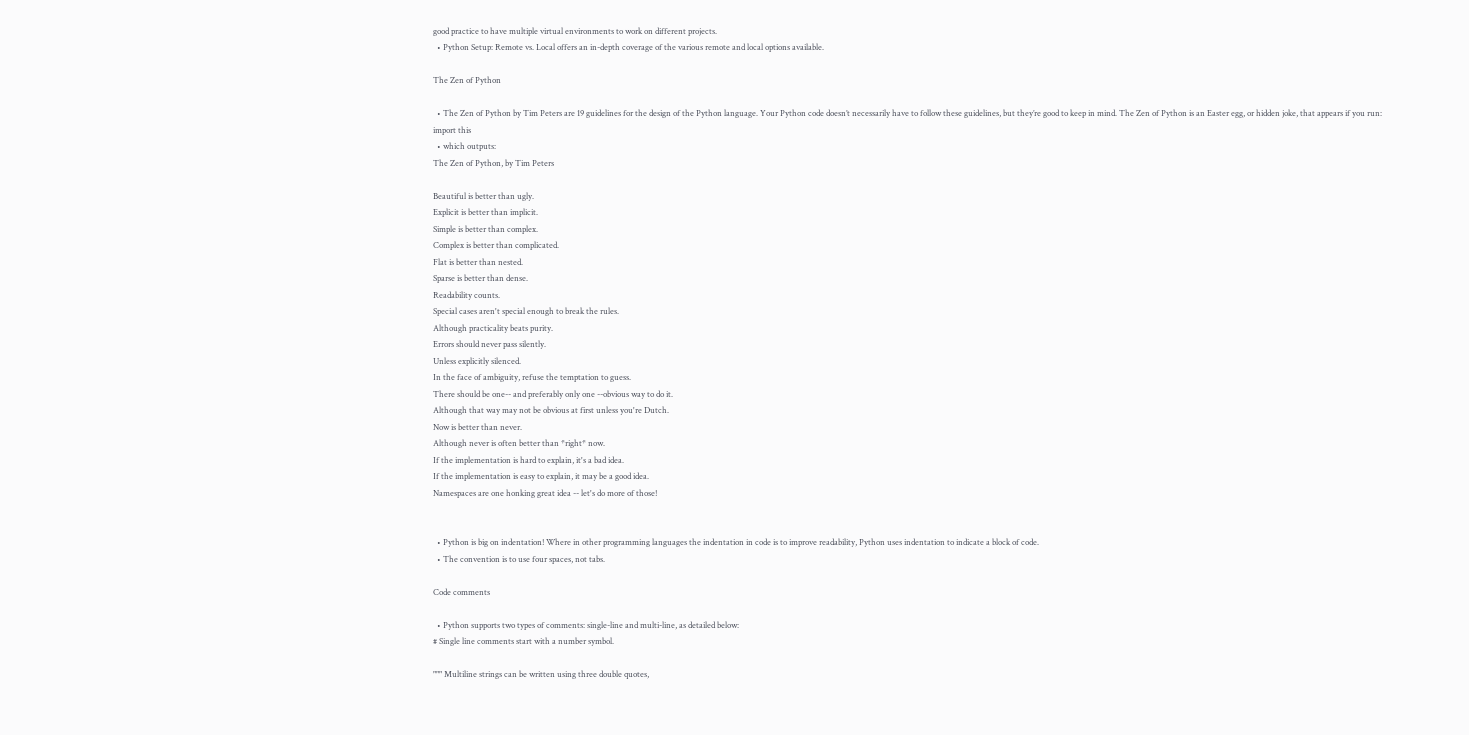good practice to have multiple virtual environments to work on different projects.
  • Python Setup: Remote vs. Local offers an in-depth coverage of the various remote and local options available.

The Zen of Python

  • The Zen of Python by Tim Peters are 19 guidelines for the design of the Python language. Your Python code doesn’t necessarily have to follow these guidelines, but they’re good to keep in mind. The Zen of Python is an Easter egg, or hidden joke, that appears if you run:
import this
  • which outputs:
The Zen of Python, by Tim Peters

Beautiful is better than ugly.
Explicit is better than implicit.
Simple is better than complex.
Complex is better than complicated.
Flat is better than nested.
Sparse is better than dense.
Readability counts.
Special cases aren't special enough to break the rules.
Although practicality beats purity.
Errors should never pass silently.
Unless explicitly silenced.
In the face of ambiguity, refuse the temptation to guess.
There should be one-- and preferably only one --obvious way to do it.
Although that way may not be obvious at first unless you're Dutch.
Now is better than never.
Although never is often better than *right* now.
If the implementation is hard to explain, it's a bad idea.
If the implementation is easy to explain, it may be a good idea.
Namespaces are one honking great idea -- let's do more of those!


  • Python is big on indentation! Where in other programming languages the indentation in code is to improve readability, Python uses indentation to indicate a block of code.
  • The convention is to use four spaces, not tabs.

Code comments

  • Python supports two types of comments: single-line and multi-line, as detailed below:
# Single line comments start with a number symbol.

""" Multiline strings can be written using three double quotes,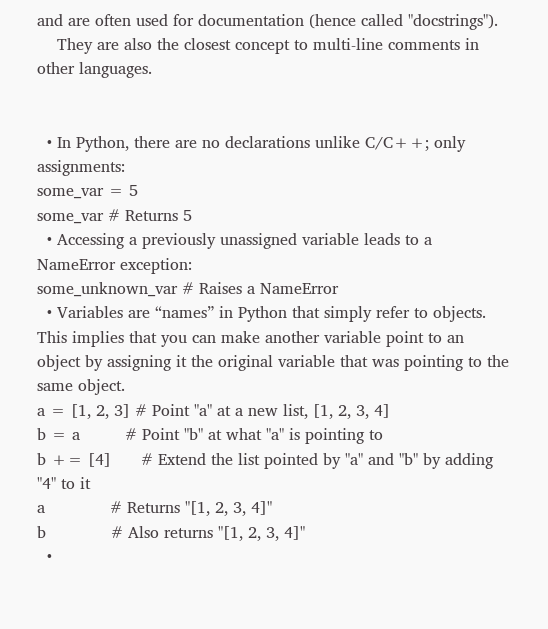and are often used for documentation (hence called "docstrings").
    They are also the closest concept to multi-line comments in other languages.


  • In Python, there are no declarations unlike C/C++; only assignments:
some_var = 5
some_var # Returns 5
  • Accessing a previously unassigned variable leads to a NameError exception:
some_unknown_var # Raises a NameError
  • Variables are “names” in Python that simply refer to objects. This implies that you can make another variable point to an object by assigning it the original variable that was pointing to the same object.
a = [1, 2, 3] # Point "a" at a new list, [1, 2, 3, 4]
b = a         # Point "b" at what "a" is pointing to
b += [4]      # Extend the list pointed by "a" and "b" by adding "4" to it
a             # Returns "[1, 2, 3, 4]"
b             # Also returns "[1, 2, 3, 4]"
  •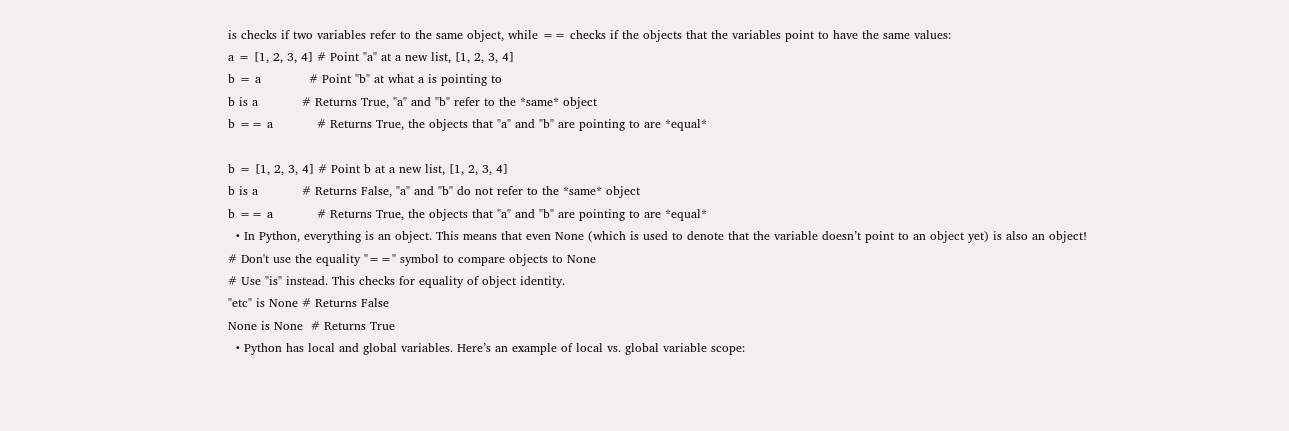is checks if two variables refer to the same object, while == checks if the objects that the variables point to have the same values:
a = [1, 2, 3, 4] # Point "a" at a new list, [1, 2, 3, 4]
b = a            # Point "b" at what a is pointing to
b is a           # Returns True, "a" and "b" refer to the *same* object
b == a           # Returns True, the objects that "a" and "b" are pointing to are *equal*

b = [1, 2, 3, 4] # Point b at a new list, [1, 2, 3, 4]
b is a           # Returns False, "a" and "b" do not refer to the *same* object
b == a           # Returns True, the objects that "a" and "b" are pointing to are *equal*
  • In Python, everything is an object. This means that even None (which is used to denote that the variable doesn’t point to an object yet) is also an object!
# Don't use the equality "==" symbol to compare objects to None
# Use "is" instead. This checks for equality of object identity.
"etc" is None # Returns False
None is None  # Returns True
  • Python has local and global variables. Here’s an example of local vs. global variable scope: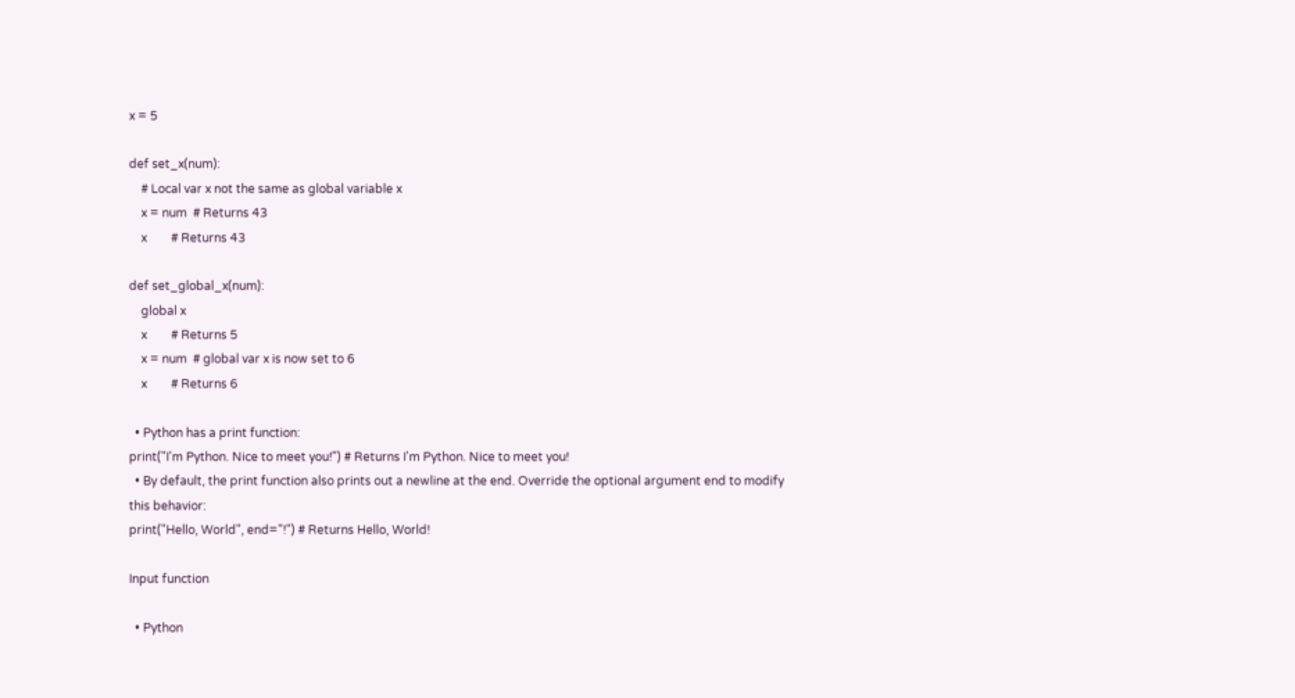x = 5

def set_x(num):
    # Local var x not the same as global variable x
    x = num  # Returns 43
    x        # Returns 43

def set_global_x(num):
    global x
    x        # Returns 5
    x = num  # global var x is now set to 6
    x        # Returns 6

  • Python has a print function:
print("I'm Python. Nice to meet you!") # Returns I'm Python. Nice to meet you!
  • By default, the print function also prints out a newline at the end. Override the optional argument end to modify this behavior:
print("Hello, World", end="!") # Returns Hello, World!

Input function

  • Python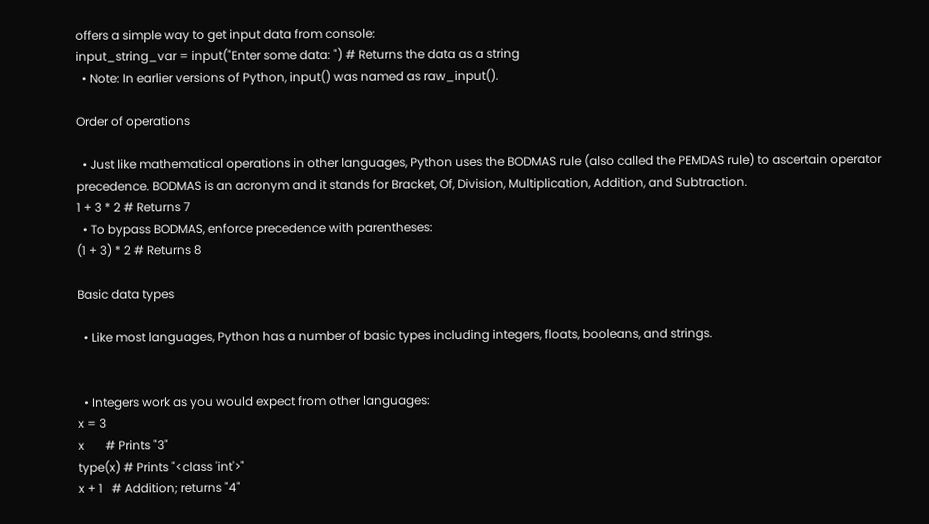offers a simple way to get input data from console:
input_string_var = input("Enter some data: ") # Returns the data as a string
  • Note: In earlier versions of Python, input() was named as raw_input().

Order of operations

  • Just like mathematical operations in other languages, Python uses the BODMAS rule (also called the PEMDAS rule) to ascertain operator precedence. BODMAS is an acronym and it stands for Bracket, Of, Division, Multiplication, Addition, and Subtraction.
1 + 3 * 2 # Returns 7
  • To bypass BODMAS, enforce precedence with parentheses:
(1 + 3) * 2 # Returns 8

Basic data types

  • Like most languages, Python has a number of basic types including integers, floats, booleans, and strings.


  • Integers work as you would expect from other languages:
x = 3
x       # Prints "3"
type(x) # Prints "<class 'int'>"
x + 1   # Addition; returns "4"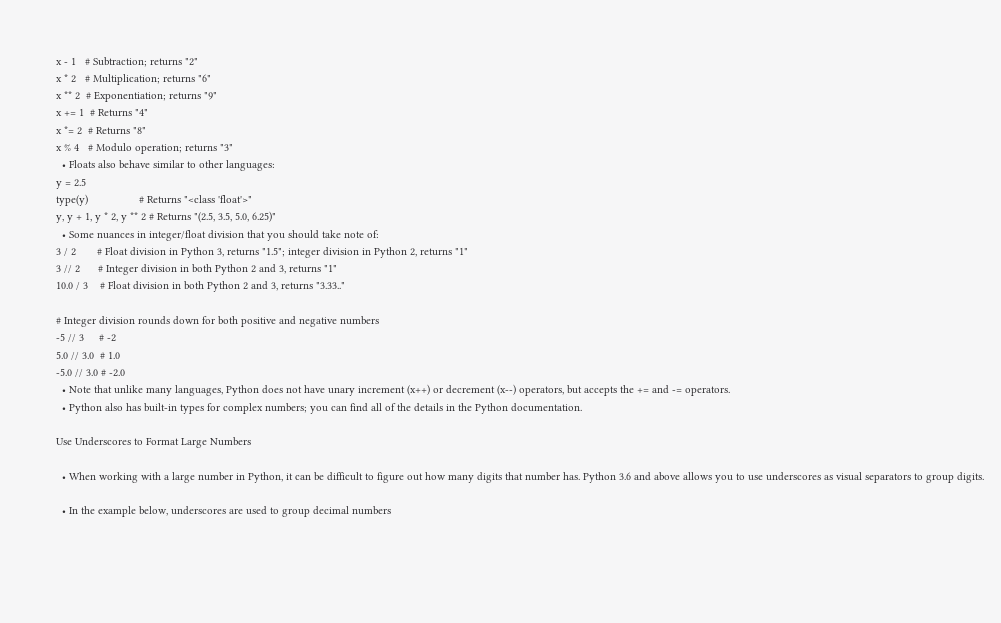x - 1   # Subtraction; returns "2"
x * 2   # Multiplication; returns "6"
x ** 2  # Exponentiation; returns "9"
x += 1  # Returns "4"
x *= 2  # Returns "8"
x % 4   # Modulo operation; returns "3"
  • Floats also behave similar to other languages:
y = 2.5
type(y)                 # Returns "<class 'float'>"
y, y + 1, y * 2, y ** 2 # Returns "(2.5, 3.5, 5.0, 6.25)"
  • Some nuances in integer/float division that you should take note of:
3 / 2       # Float division in Python 3, returns "1.5"; integer division in Python 2, returns "1"
3 // 2      # Integer division in both Python 2 and 3, returns "1"
10.0 / 3    # Float division in both Python 2 and 3, returns "3.33.."

# Integer division rounds down for both positive and negative numbers
-5 // 3     # -2
5.0 // 3.0  # 1.0
-5.0 // 3.0 # -2.0
  • Note that unlike many languages, Python does not have unary increment (x++) or decrement (x--) operators, but accepts the += and -= operators.
  • Python also has built-in types for complex numbers; you can find all of the details in the Python documentation.

Use Underscores to Format Large Numbers

  • When working with a large number in Python, it can be difficult to figure out how many digits that number has. Python 3.6 and above allows you to use underscores as visual separators to group digits.

  • In the example below, underscores are used to group decimal numbers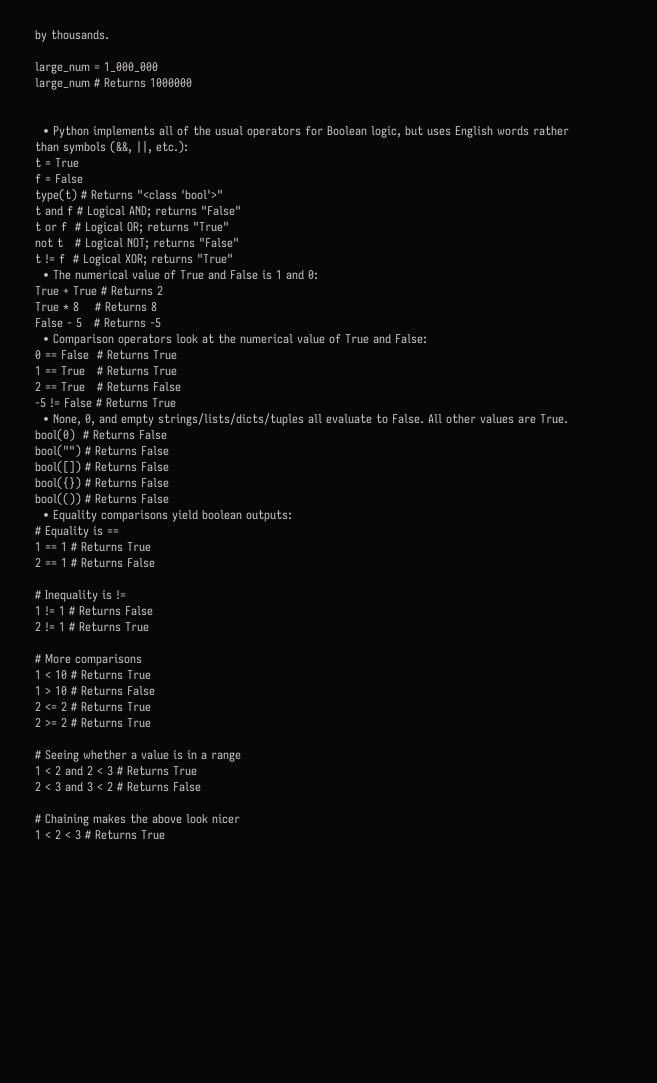by thousands.

large_num = 1_000_000
large_num # Returns 1000000


  • Python implements all of the usual operators for Boolean logic, but uses English words rather than symbols (&&, ||, etc.):
t = True
f = False
type(t) # Returns "<class 'bool'>"
t and f # Logical AND; returns "False"
t or f  # Logical OR; returns "True"
not t   # Logical NOT; returns "False"
t != f  # Logical XOR; returns "True"
  • The numerical value of True and False is 1 and 0:
True + True # Returns 2
True * 8    # Returns 8
False - 5   # Returns -5
  • Comparison operators look at the numerical value of True and False:
0 == False  # Returns True
1 == True   # Returns True
2 == True   # Returns False
-5 != False # Returns True
  • None, 0, and empty strings/lists/dicts/tuples all evaluate to False. All other values are True.
bool(0)  # Returns False
bool("") # Returns False
bool([]) # Returns False
bool({}) # Returns False
bool(()) # Returns False
  • Equality comparisons yield boolean outputs:
# Equality is ==
1 == 1 # Returns True
2 == 1 # Returns False

# Inequality is !=
1 != 1 # Returns False
2 != 1 # Returns True

# More comparisons
1 < 10 # Returns True
1 > 10 # Returns False
2 <= 2 # Returns True
2 >= 2 # Returns True

# Seeing whether a value is in a range
1 < 2 and 2 < 3 # Returns True
2 < 3 and 3 < 2 # Returns False

# Chaining makes the above look nicer
1 < 2 < 3 # Returns True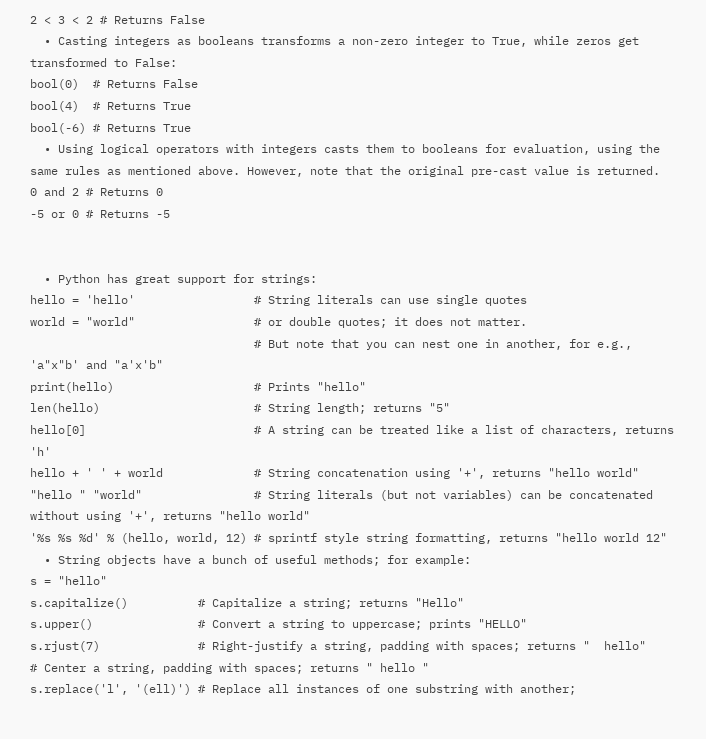2 < 3 < 2 # Returns False
  • Casting integers as booleans transforms a non-zero integer to True, while zeros get transformed to False:
bool(0)  # Returns False
bool(4)  # Returns True
bool(-6) # Returns True
  • Using logical operators with integers casts them to booleans for evaluation, using the same rules as mentioned above. However, note that the original pre-cast value is returned.
0 and 2 # Returns 0
-5 or 0 # Returns -5


  • Python has great support for strings:
hello = 'hello'                 # String literals can use single quotes
world = "world"                 # or double quotes; it does not matter.
                                # But note that you can nest one in another, for e.g., 'a"x"b' and "a'x'b"
print(hello)                    # Prints "hello"
len(hello)                      # String length; returns "5"
hello[0]                        # A string can be treated like a list of characters, returns 'h'
hello + ' ' + world             # String concatenation using '+', returns "hello world"
"hello " "world"                # String literals (but not variables) can be concatenated without using '+', returns "hello world"
'%s %s %d' % (hello, world, 12) # sprintf style string formatting, returns "hello world 12"
  • String objects have a bunch of useful methods; for example:
s = "hello"
s.capitalize()          # Capitalize a string; returns "Hello"
s.upper()               # Convert a string to uppercase; prints "HELLO"
s.rjust(7)              # Right-justify a string, padding with spaces; returns "  hello"             # Center a string, padding with spaces; returns " hello "
s.replace('l', '(ell)') # Replace all instances of one substring with another;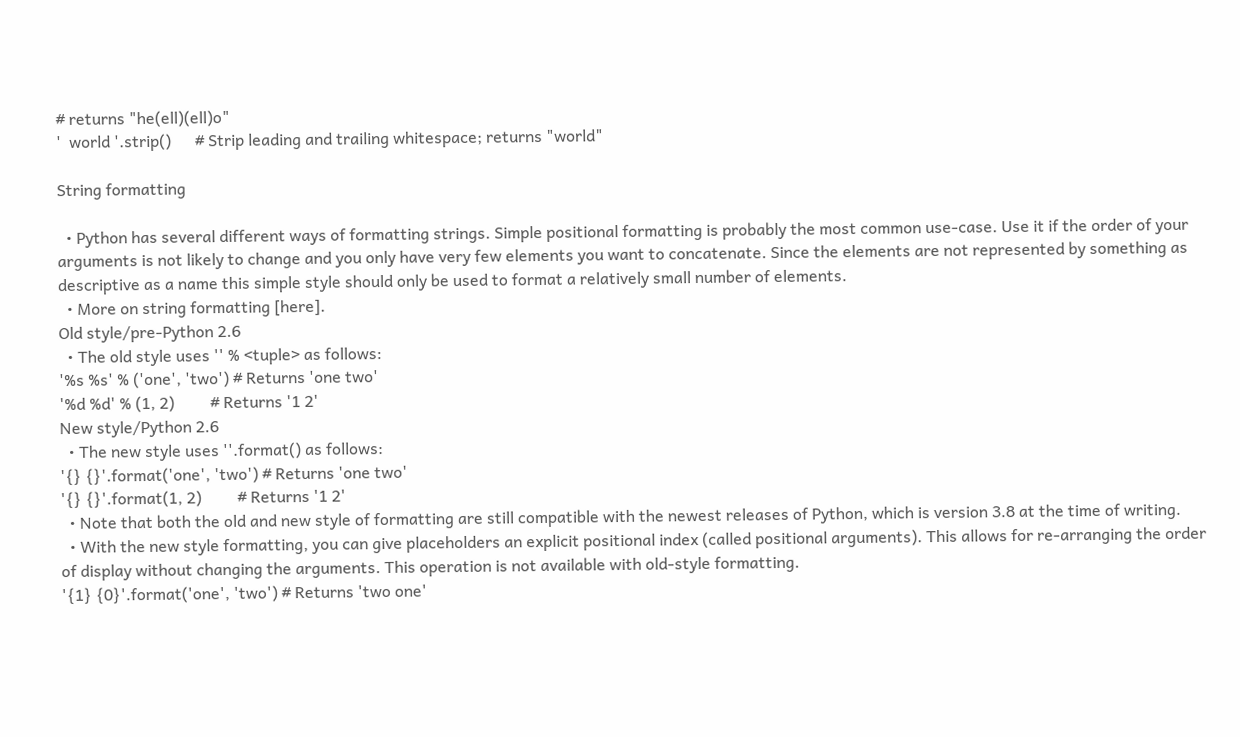# returns "he(ell)(ell)o"
'  world '.strip()      # Strip leading and trailing whitespace; returns "world"

String formatting

  • Python has several different ways of formatting strings. Simple positional formatting is probably the most common use-case. Use it if the order of your arguments is not likely to change and you only have very few elements you want to concatenate. Since the elements are not represented by something as descriptive as a name this simple style should only be used to format a relatively small number of elements.
  • More on string formatting [here].
Old style/pre-Python 2.6
  • The old style uses '' % <tuple> as follows:
'%s %s' % ('one', 'two') # Returns 'one two'
'%d %d' % (1, 2)         # Returns '1 2'
New style/Python 2.6
  • The new style uses ''.format() as follows:
'{} {}'.format('one', 'two') # Returns 'one two'
'{} {}'.format(1, 2)         # Returns '1 2'
  • Note that both the old and new style of formatting are still compatible with the newest releases of Python, which is version 3.8 at the time of writing.
  • With the new style formatting, you can give placeholders an explicit positional index (called positional arguments). This allows for re-arranging the order of display without changing the arguments. This operation is not available with old-style formatting.
'{1} {0}'.format('one', 'two') # Returns 'two one'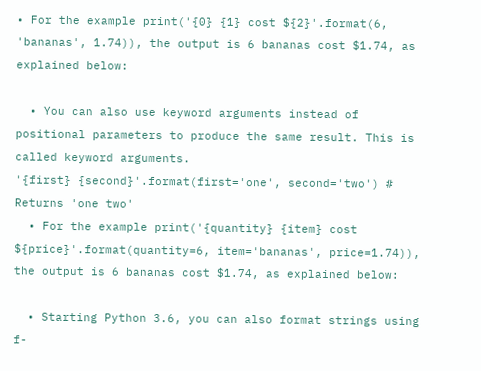• For the example print('{0} {1} cost ${2}'.format(6, 'bananas', 1.74)), the output is 6 bananas cost $1.74, as explained below:

  • You can also use keyword arguments instead of positional parameters to produce the same result. This is called keyword arguments.
'{first} {second}'.format(first='one', second='two') # Returns 'one two'
  • For the example print('{quantity} {item} cost ${price}'.format(quantity=6, item='bananas', price=1.74)), the output is 6 bananas cost $1.74, as explained below:

  • Starting Python 3.6, you can also format strings using f-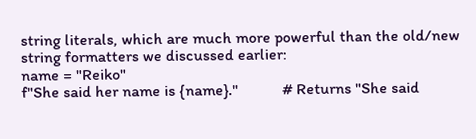string literals, which are much more powerful than the old/new string formatters we discussed earlier:
name = "Reiko"
f"She said her name is {name}."           # Returns "She said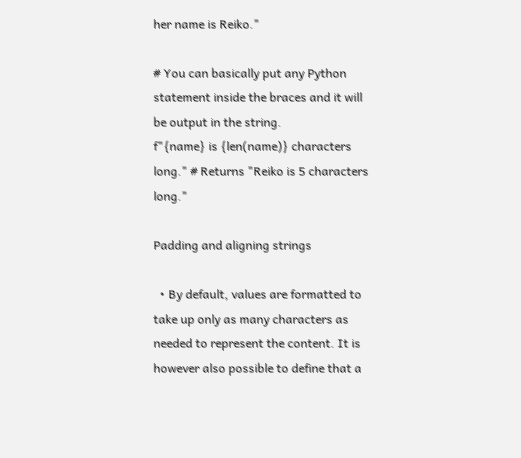her name is Reiko."

# You can basically put any Python statement inside the braces and it will be output in the string.
f"{name} is {len(name)} characters long." # Returns "Reiko is 5 characters long."

Padding and aligning strings

  • By default, values are formatted to take up only as many characters as needed to represent the content. It is however also possible to define that a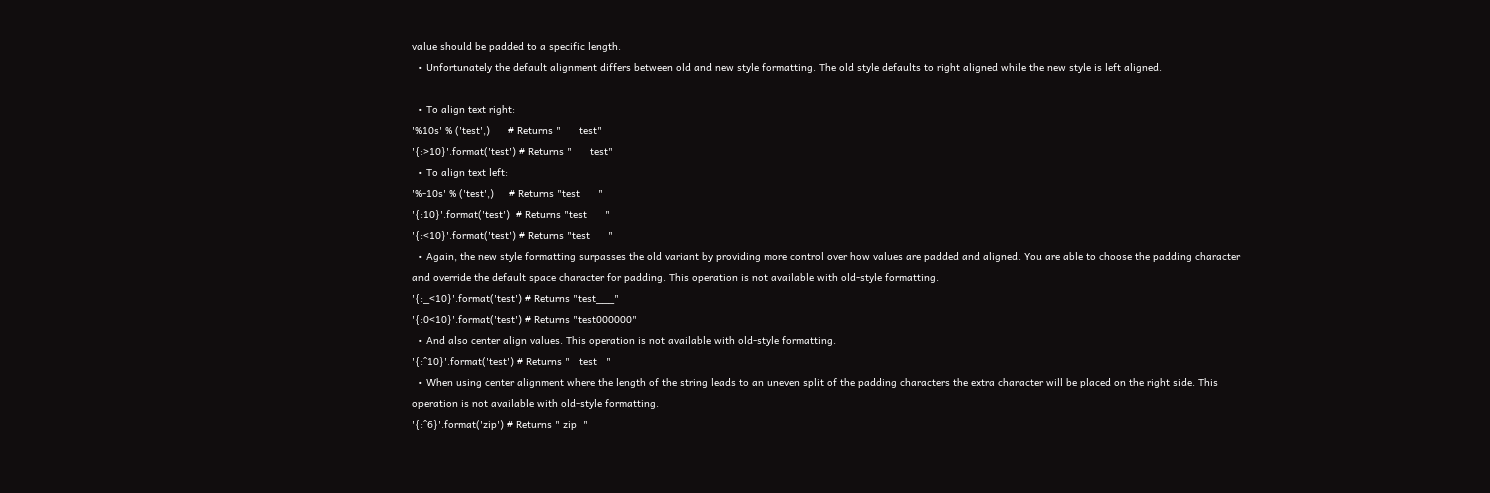value should be padded to a specific length.
  • Unfortunately the default alignment differs between old and new style formatting. The old style defaults to right aligned while the new style is left aligned.

  • To align text right:
'%10s' % ('test',)      # Returns "      test"
'{:>10}'.format('test') # Returns "      test"
  • To align text left:
'%-10s' % ('test',)     # Returns "test      "
'{:10}'.format('test')  # Returns "test      "
'{:<10}'.format('test') # Returns "test      "
  • Again, the new style formatting surpasses the old variant by providing more control over how values are padded and aligned. You are able to choose the padding character and override the default space character for padding. This operation is not available with old-style formatting.
'{:_<10}'.format('test') # Returns "test___"
'{:0<10}'.format('test') # Returns "test000000"
  • And also center align values. This operation is not available with old-style formatting.
'{:^10}'.format('test') # Returns "   test   "
  • When using center alignment where the length of the string leads to an uneven split of the padding characters the extra character will be placed on the right side. This operation is not available with old-style formatting.
'{:^6}'.format('zip') # Returns " zip  "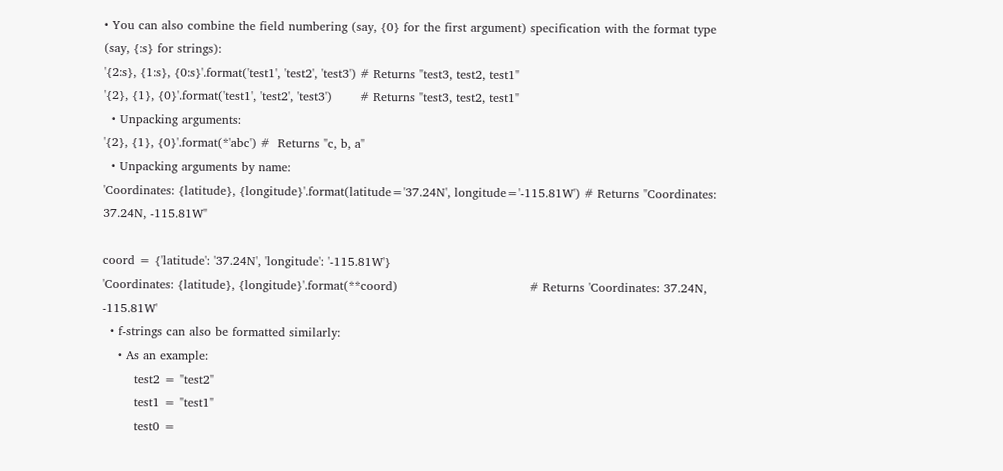• You can also combine the field numbering (say, {0} for the first argument) specification with the format type (say, {:s} for strings):
'{2:s}, {1:s}, {0:s}'.format('test1', 'test2', 'test3') # Returns "test3, test2, test1"
'{2}, {1}, {0}'.format('test1', 'test2', 'test3')       # Returns "test3, test2, test1"
  • Unpacking arguments:
'{2}, {1}, {0}'.format(*'abc') #  Returns "c, b, a"
  • Unpacking arguments by name:
'Coordinates: {latitude}, {longitude}'.format(latitude='37.24N', longitude='-115.81W') # Returns "Coordinates: 37.24N, -115.81W"

coord = {'latitude': '37.24N', 'longitude': '-115.81W'}
'Coordinates: {latitude}, {longitude}'.format(**coord)                                 # Returns 'Coordinates: 37.24N, -115.81W'
  • f-strings can also be formatted similarly:
    • As an example:
        test2 = "test2"
        test1 = "test1"
        test0 =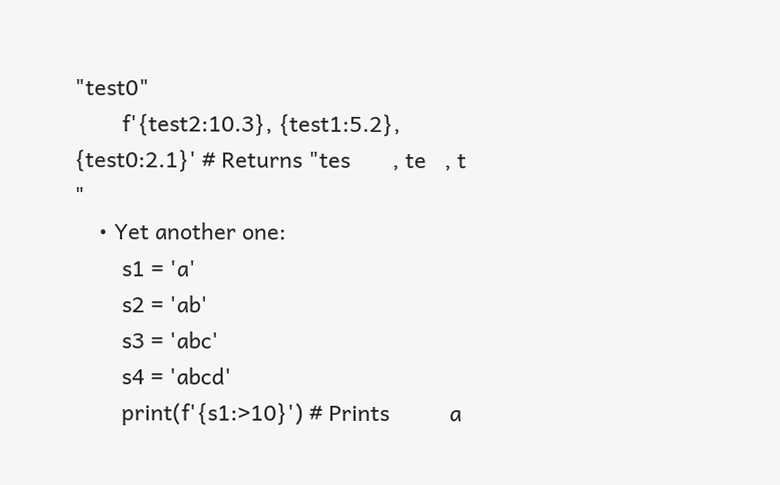"test0"
        f'{test2:10.3}, {test1:5.2}, {test0:2.1}' # Returns "tes       , te   , t "
    • Yet another one:
        s1 = 'a'
        s2 = 'ab'
        s3 = 'abc'
        s4 = 'abcd'
        print(f'{s1:>10}') # Prints          a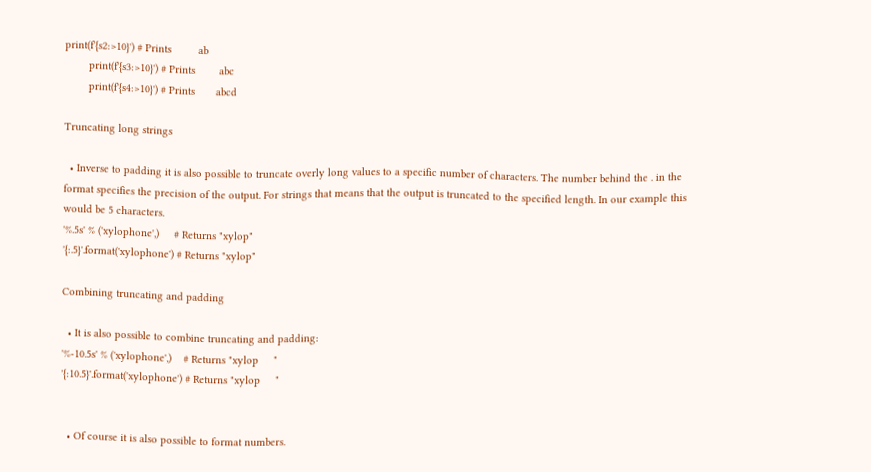print(f'{s2:>10}') # Prints         ab
        print(f'{s3:>10}') # Prints        abc
        print(f'{s4:>10}') # Prints       abcd

Truncating long strings

  • Inverse to padding it is also possible to truncate overly long values to a specific number of characters. The number behind the . in the format specifies the precision of the output. For strings that means that the output is truncated to the specified length. In our example this would be 5 characters.
'%.5s' % ('xylophone',)     # Returns "xylop"
'{:.5}'.format('xylophone') # Returns "xylop"

Combining truncating and padding

  • It is also possible to combine truncating and padding:
'%-10.5s' % ('xylophone',)    # Returns "xylop     "
'{:10.5}'.format('xylophone') # Returns "xylop     "


  • Of course it is also possible to format numbers.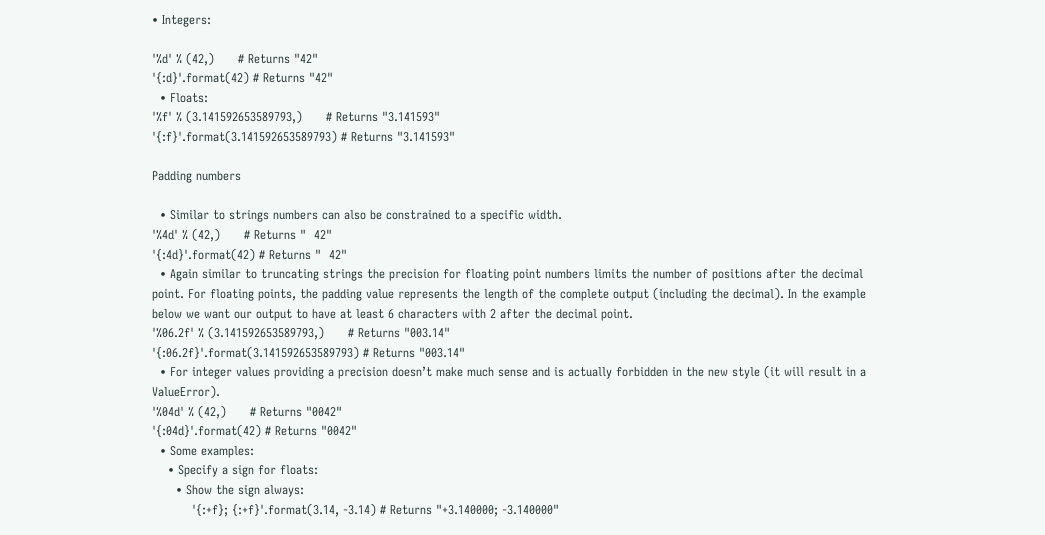• Integers:

'%d' % (42,)      # Returns "42"
'{:d}'.format(42) # Returns "42"
  • Floats:
'%f' % (3.141592653589793,)      # Returns "3.141593"
'{:f}'.format(3.141592653589793) # Returns "3.141593"

Padding numbers

  • Similar to strings numbers can also be constrained to a specific width.
'%4d' % (42,)      # Returns "  42"
'{:4d}'.format(42) # Returns "  42"
  • Again similar to truncating strings the precision for floating point numbers limits the number of positions after the decimal point. For floating points, the padding value represents the length of the complete output (including the decimal). In the example below we want our output to have at least 6 characters with 2 after the decimal point.
'%06.2f' % (3.141592653589793,)      # Returns "003.14"
'{:06.2f}'.format(3.141592653589793) # Returns "003.14"
  • For integer values providing a precision doesn’t make much sense and is actually forbidden in the new style (it will result in a ValueError).
'%04d' % (42,)      # Returns "0042"
'{:04d}'.format(42) # Returns "0042"
  • Some examples:
    • Specify a sign for floats:
      • Show the sign always:
          '{:+f}; {:+f}'.format(3.14, -3.14) # Returns "+3.140000; -3.140000"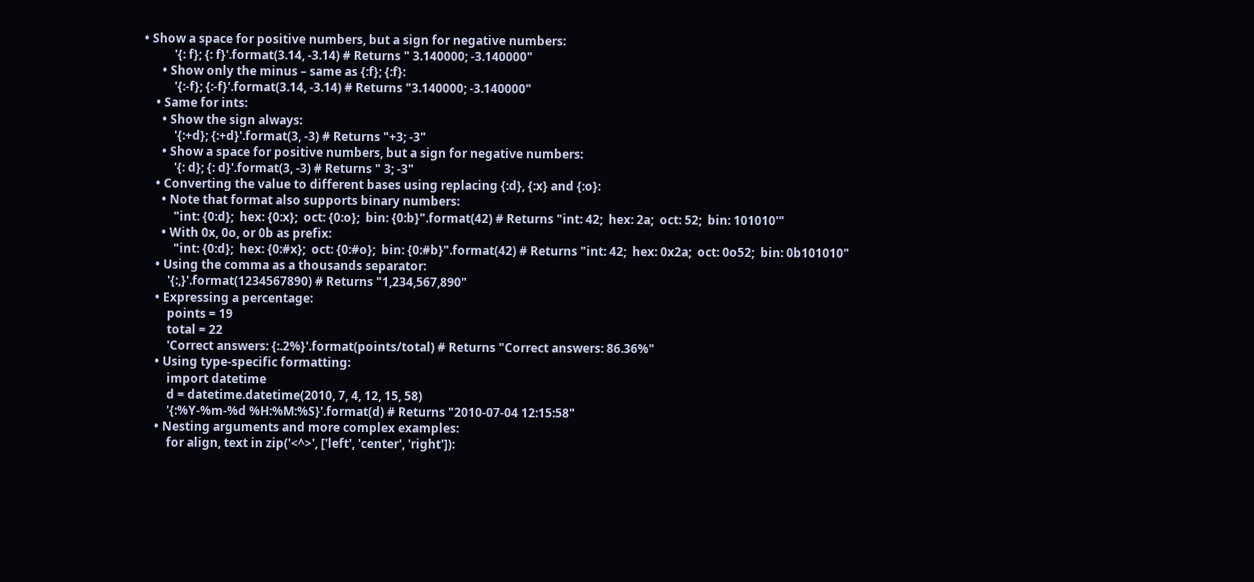• Show a space for positive numbers, but a sign for negative numbers:
          '{: f}; {: f}'.format(3.14, -3.14) # Returns " 3.140000; -3.140000"
      • Show only the minus – same as {:f}; {:f}:
          '{:-f}; {:-f}'.format(3.14, -3.14) # Returns "3.140000; -3.140000"
    • Same for ints:
      • Show the sign always:
          '{:+d}; {:+d}'.format(3, -3) # Returns "+3; -3"
      • Show a space for positive numbers, but a sign for negative numbers:
          '{: d}; {: d}'.format(3, -3) # Returns " 3; -3"
    • Converting the value to different bases using replacing {:d}, {:x} and {:o}:
      • Note that format also supports binary numbers:
          "int: {0:d};  hex: {0:x};  oct: {0:o};  bin: {0:b}".format(42) # Returns "int: 42;  hex: 2a;  oct: 52;  bin: 101010'"
      • With 0x, 0o, or 0b as prefix:
          "int: {0:d};  hex: {0:#x};  oct: {0:#o};  bin: {0:#b}".format(42) # Returns "int: 42;  hex: 0x2a;  oct: 0o52;  bin: 0b101010"
    • Using the comma as a thousands separator:
        '{:,}'.format(1234567890) # Returns "1,234,567,890"
    • Expressing a percentage:
        points = 19
        total = 22
        'Correct answers: {:.2%}'.format(points/total) # Returns "Correct answers: 86.36%"
    • Using type-specific formatting:
        import datetime
        d = datetime.datetime(2010, 7, 4, 12, 15, 58)
        '{:%Y-%m-%d %H:%M:%S}'.format(d) # Returns "2010-07-04 12:15:58"
    • Nesting arguments and more complex examples:
        for align, text in zip('<^>', ['left', 'center', 'right']):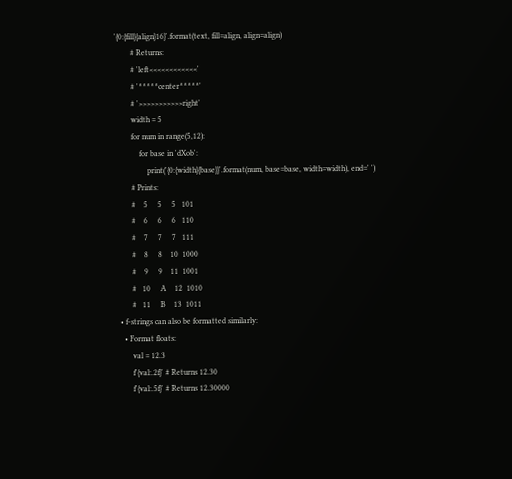'{0:{fill}{align}16}'.format(text, fill=align, align=align)
        # Returns:
        # 'left<<<<<<<<<<<<'
        # '^^^^^center^^^^^'
        # '>>>>>>>>>>>right'
        width = 5
        for num in range(5,12):
            for base in 'dXob':
                print('{0:{width}{base}}'.format(num, base=base, width=width), end=' ')
        # Prints:
        #    5     5     5   101
        #    6     6     6   110
        #    7     7     7   111
        #    8     8    10  1000
        #    9     9    11  1001
        #   10     A    12  1010
        #   11     B    13  1011
  • f-strings can also be formatted similarly:
    • Format floats:
        val = 12.3
        f'{val:.2f}' # Returns 12.30
        f'{val:.5f}' # Returns 12.30000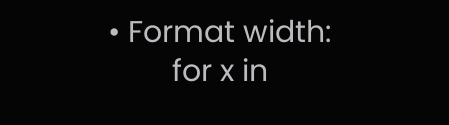• Format width:
        for x in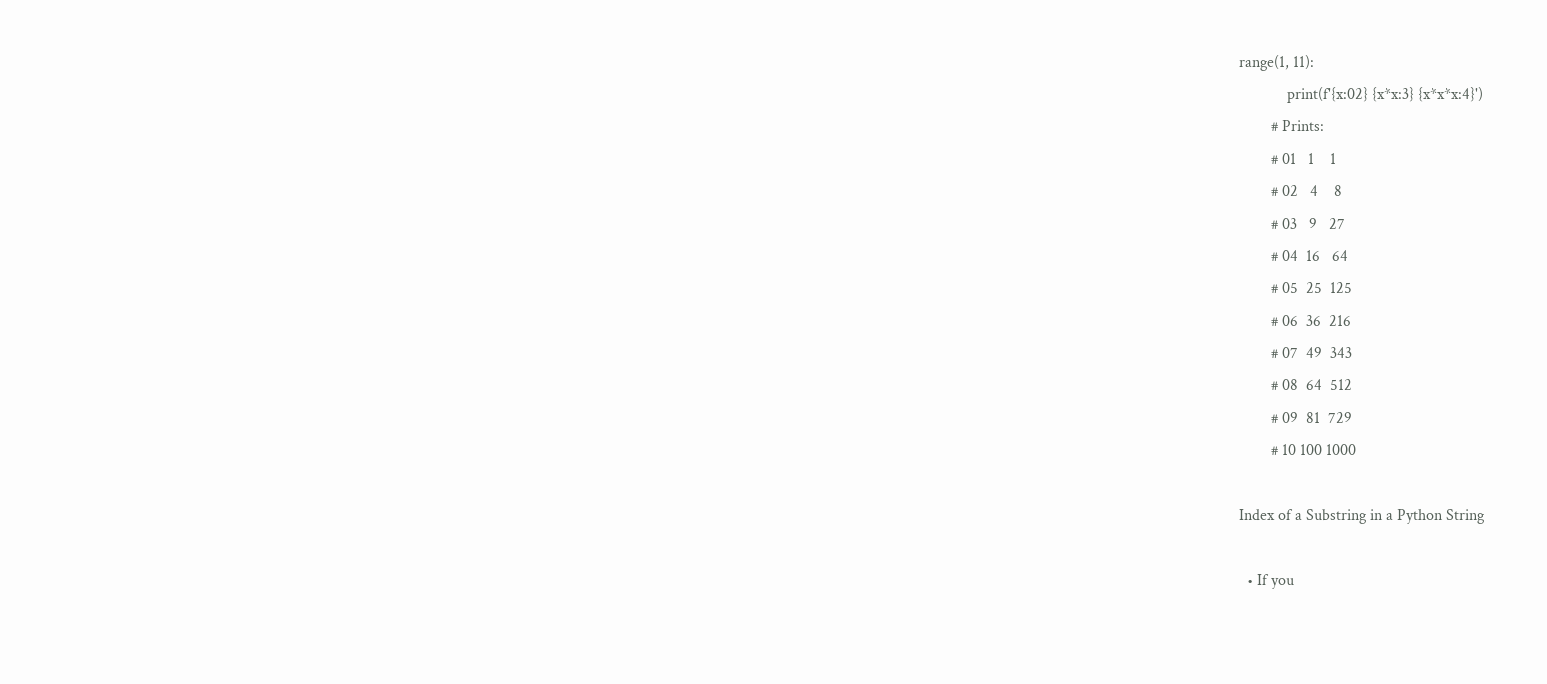range(1, 11):
            print(f'{x:02} {x*x:3} {x*x*x:4}')
        # Prints:
        # 01   1    1
        # 02   4    8
        # 03   9   27
        # 04  16   64
        # 05  25  125
        # 06  36  216
        # 07  49  343
        # 08  64  512
        # 09  81  729
        # 10 100 1000

Index of a Substring in a Python String

  • If you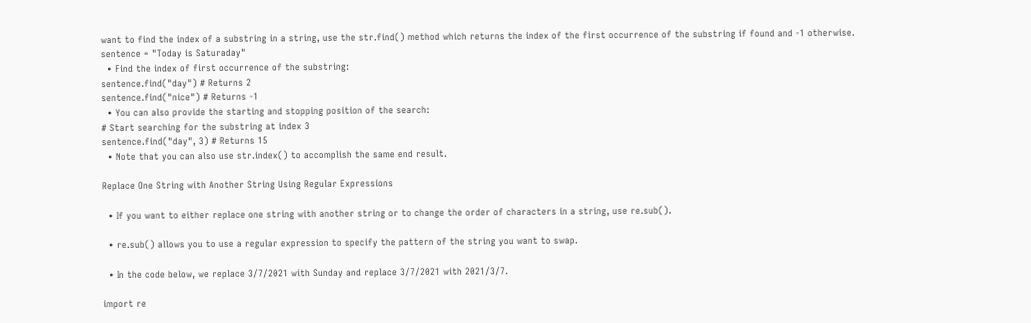want to find the index of a substring in a string, use the str.find() method which returns the index of the first occurrence of the substring if found and -1 otherwise.
sentence = "Today is Saturaday"
  • Find the index of first occurrence of the substring:
sentence.find("day") # Returns 2
sentence.find("nice") # Returns -1
  • You can also provide the starting and stopping position of the search:
# Start searching for the substring at index 3
sentence.find("day", 3) # Returns 15
  • Note that you can also use str.index() to accomplish the same end result.

Replace One String with Another String Using Regular Expressions

  • If you want to either replace one string with another string or to change the order of characters in a string, use re.sub().

  • re.sub() allows you to use a regular expression to specify the pattern of the string you want to swap.

  • In the code below, we replace 3/7/2021 with Sunday and replace 3/7/2021 with 2021/3/7.

import re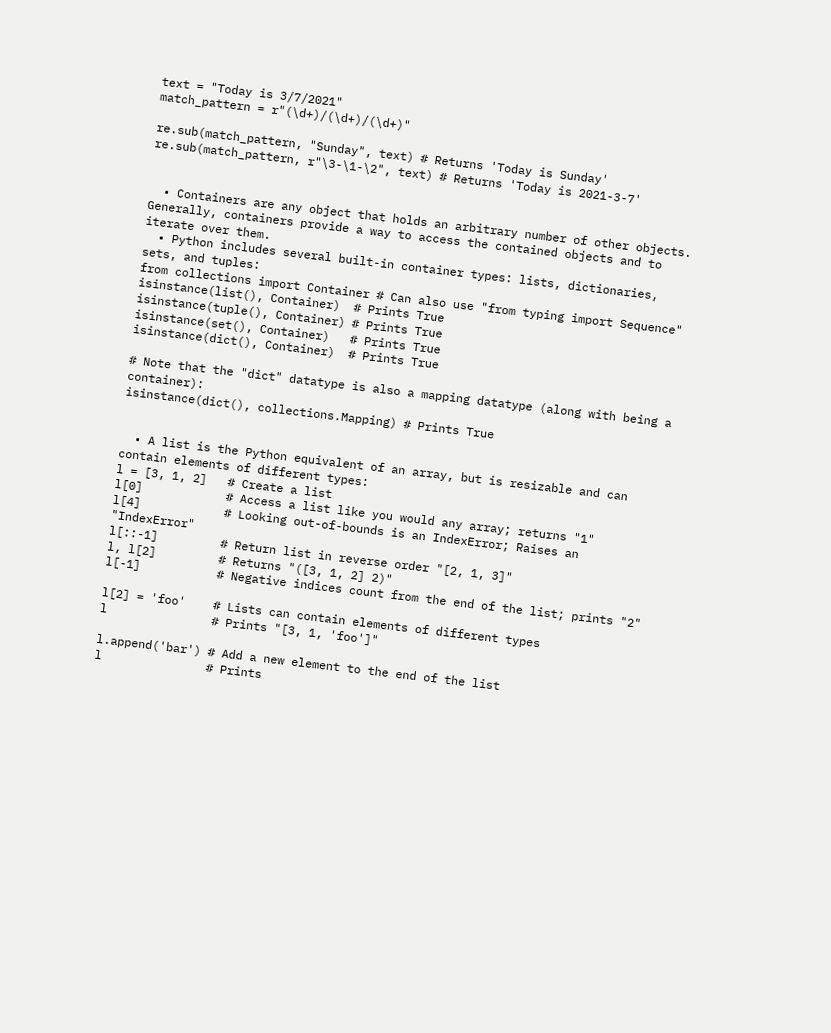text = "Today is 3/7/2021"
match_pattern = r"(\d+)/(\d+)/(\d+)"

re.sub(match_pattern, "Sunday", text) # Returns 'Today is Sunday'
re.sub(match_pattern, r"\3-\1-\2", text) # Returns 'Today is 2021-3-7'


  • Containers are any object that holds an arbitrary number of other objects. Generally, containers provide a way to access the contained objects and to iterate over them.
  • Python includes several built-in container types: lists, dictionaries, sets, and tuples:
from collections import Container # Can also use "from typing import Sequence"
isinstance(list(), Container)  # Prints True
isinstance(tuple(), Container) # Prints True
isinstance(set(), Container)   # Prints True
isinstance(dict(), Container)  # Prints True

# Note that the "dict" datatype is also a mapping datatype (along with being a container):
isinstance(dict(), collections.Mapping) # Prints True


  • A list is the Python equivalent of an array, but is resizable and can contain elements of different types:
l = [3, 1, 2]   # Create a list
l[0]            # Access a list like you would any array; returns "1"
l[4]            # Looking out-of-bounds is an IndexError; Raises an "IndexError"
l[::-1]         # Return list in reverse order "[2, 1, 3]"
l, l[2]         # Returns "([3, 1, 2] 2)"
l[-1]           # Negative indices count from the end of the list; prints "2"

l[2] = 'foo'    # Lists can contain elements of different types
l               # Prints "[3, 1, 'foo']"

l.append('bar') # Add a new element to the end of the list
l               # Prints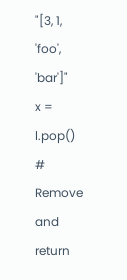"[3, 1, 'foo', 'bar']"
x = l.pop()     # Remove and return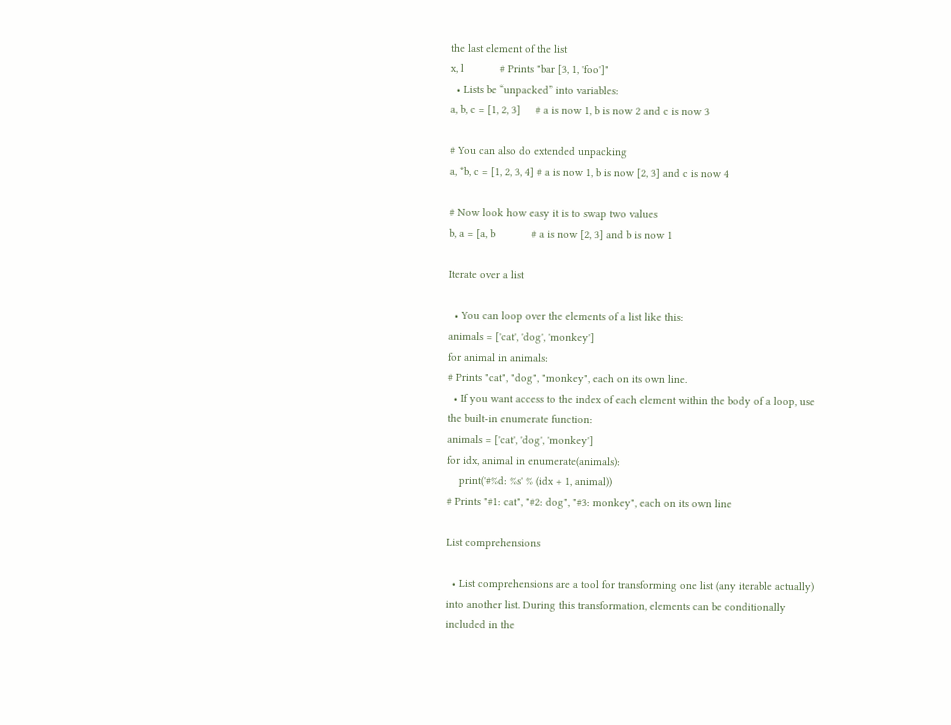the last element of the list
x, l            # Prints "bar [3, 1, 'foo']"
  • Lists be “unpacked” into variables:
a, b, c = [1, 2, 3]     # a is now 1, b is now 2 and c is now 3

# You can also do extended unpacking
a, *b, c = [1, 2, 3, 4] # a is now 1, b is now [2, 3] and c is now 4

# Now look how easy it is to swap two values
b, a = [a, b            # a is now [2, 3] and b is now 1

Iterate over a list

  • You can loop over the elements of a list like this:
animals = ['cat', 'dog', 'monkey']
for animal in animals:
# Prints "cat", "dog", "monkey", each on its own line.
  • If you want access to the index of each element within the body of a loop, use the built-in enumerate function:
animals = ['cat', 'dog', 'monkey']
for idx, animal in enumerate(animals):
    print('#%d: %s' % (idx + 1, animal))
# Prints "#1: cat", "#2: dog", "#3: monkey", each on its own line

List comprehensions

  • List comprehensions are a tool for transforming one list (any iterable actually) into another list. During this transformation, elements can be conditionally included in the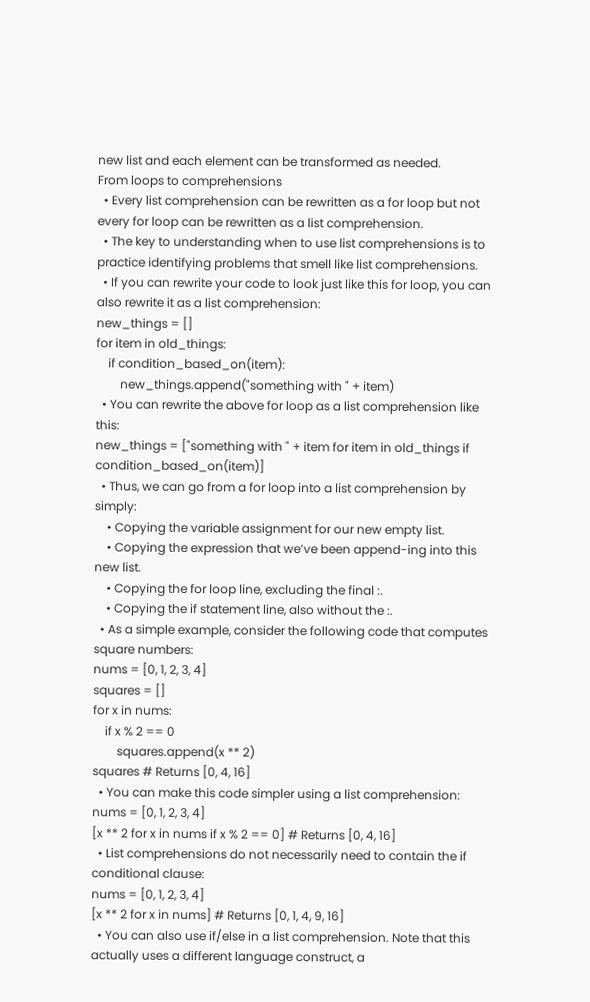new list and each element can be transformed as needed.
From loops to comprehensions
  • Every list comprehension can be rewritten as a for loop but not every for loop can be rewritten as a list comprehension.
  • The key to understanding when to use list comprehensions is to practice identifying problems that smell like list comprehensions.
  • If you can rewrite your code to look just like this for loop, you can also rewrite it as a list comprehension:
new_things = []
for item in old_things:
    if condition_based_on(item):
        new_things.append("something with " + item)
  • You can rewrite the above for loop as a list comprehension like this:
new_things = ["something with " + item for item in old_things if condition_based_on(item)]
  • Thus, we can go from a for loop into a list comprehension by simply:
    • Copying the variable assignment for our new empty list.
    • Copying the expression that we’ve been append-ing into this new list.
    • Copying the for loop line, excluding the final :.
    • Copying the if statement line, also without the :.
  • As a simple example, consider the following code that computes square numbers:
nums = [0, 1, 2, 3, 4]
squares = []
for x in nums:
    if x % 2 == 0
        squares.append(x ** 2)
squares # Returns [0, 4, 16]
  • You can make this code simpler using a list comprehension:
nums = [0, 1, 2, 3, 4]
[x ** 2 for x in nums if x % 2 == 0] # Returns [0, 4, 16]
  • List comprehensions do not necessarily need to contain the if conditional clause:
nums = [0, 1, 2, 3, 4]
[x ** 2 for x in nums] # Returns [0, 1, 4, 9, 16]
  • You can also use if/else in a list comprehension. Note that this actually uses a different language construct, a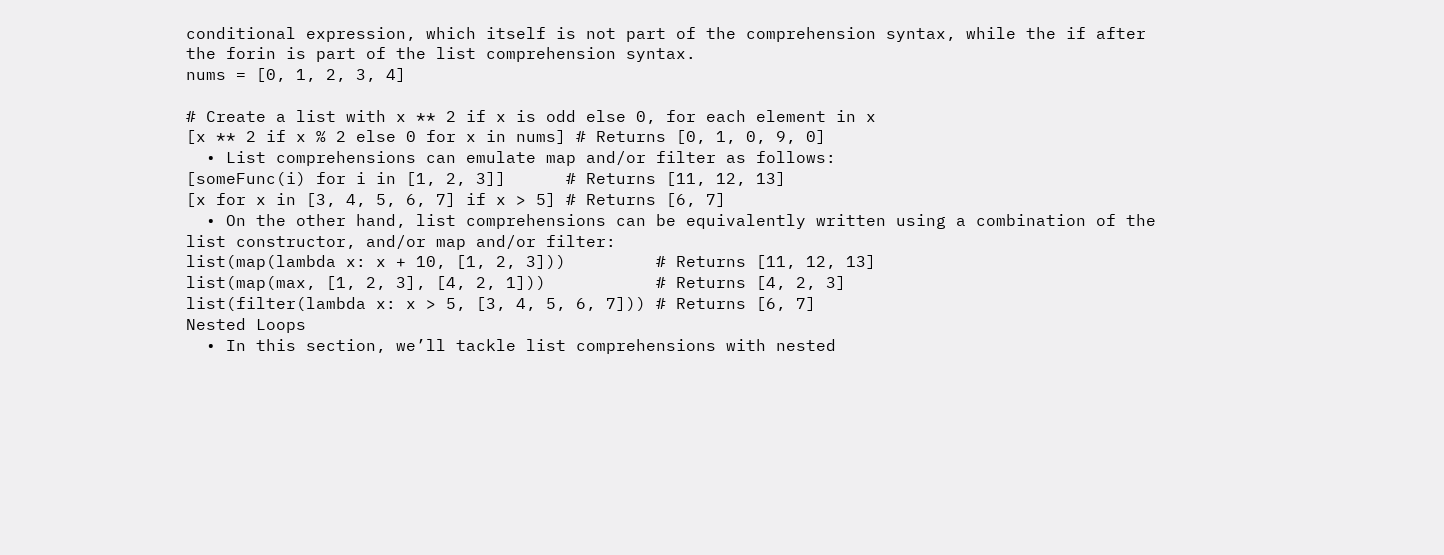conditional expression, which itself is not part of the comprehension syntax, while the if after the forin is part of the list comprehension syntax.
nums = [0, 1, 2, 3, 4]

# Create a list with x ** 2 if x is odd else 0, for each element in x
[x ** 2 if x % 2 else 0 for x in nums] # Returns [0, 1, 0, 9, 0]
  • List comprehensions can emulate map and/or filter as follows:
[someFunc(i) for i in [1, 2, 3]]      # Returns [11, 12, 13]
[x for x in [3, 4, 5, 6, 7] if x > 5] # Returns [6, 7]
  • On the other hand, list comprehensions can be equivalently written using a combination of the list constructor, and/or map and/or filter:
list(map(lambda x: x + 10, [1, 2, 3]))         # Returns [11, 12, 13]
list(map(max, [1, 2, 3], [4, 2, 1]))           # Returns [4, 2, 3]
list(filter(lambda x: x > 5, [3, 4, 5, 6, 7])) # Returns [6, 7]
Nested Loops
  • In this section, we’ll tackle list comprehensions with nested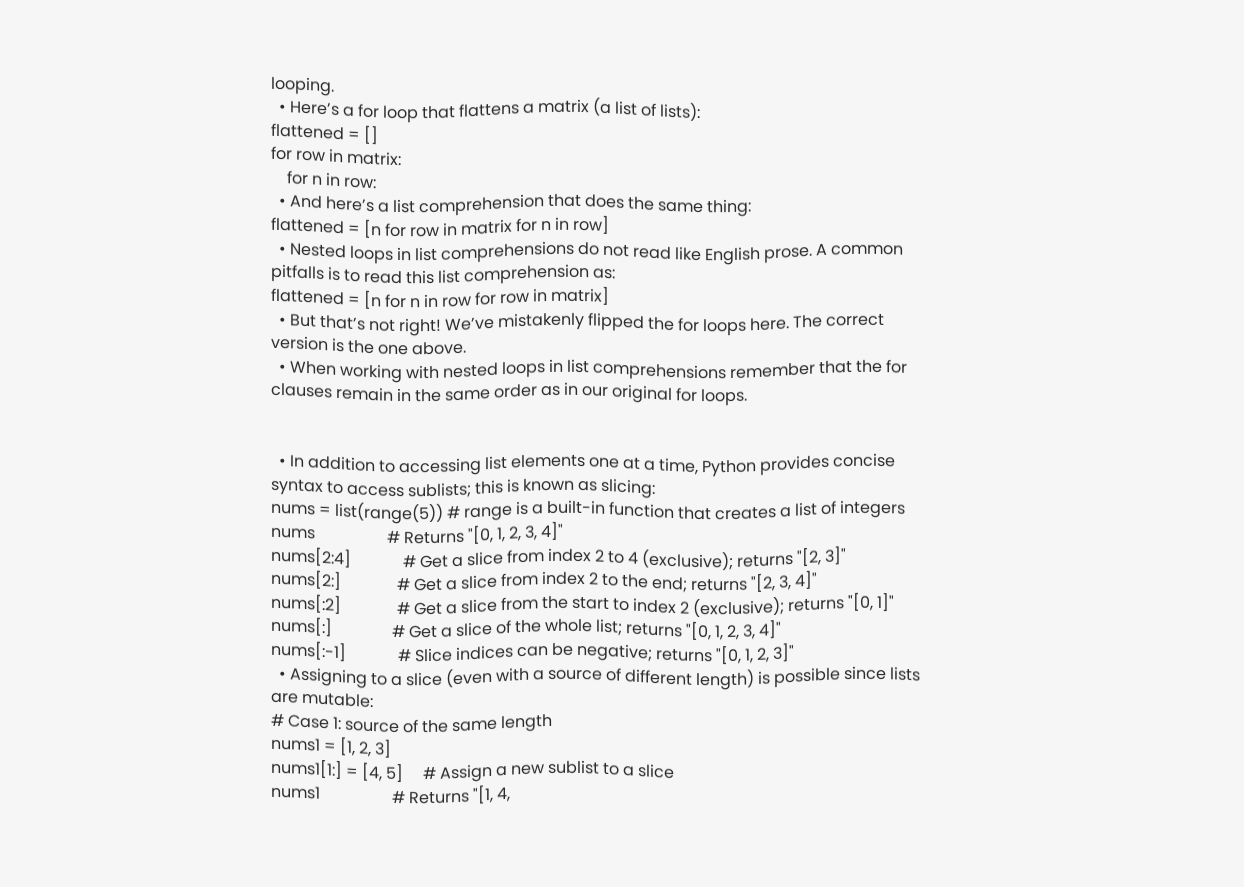looping.
  • Here’s a for loop that flattens a matrix (a list of lists):
flattened = []
for row in matrix:
    for n in row:
  • And here’s a list comprehension that does the same thing:
flattened = [n for row in matrix for n in row]
  • Nested loops in list comprehensions do not read like English prose. A common pitfalls is to read this list comprehension as:
flattened = [n for n in row for row in matrix]
  • But that’s not right! We’ve mistakenly flipped the for loops here. The correct version is the one above.
  • When working with nested loops in list comprehensions remember that the for clauses remain in the same order as in our original for loops.


  • In addition to accessing list elements one at a time, Python provides concise syntax to access sublists; this is known as slicing:
nums = list(range(5)) # range is a built-in function that creates a list of integers
nums                  # Returns "[0, 1, 2, 3, 4]"
nums[2:4]             # Get a slice from index 2 to 4 (exclusive); returns "[2, 3]"
nums[2:]              # Get a slice from index 2 to the end; returns "[2, 3, 4]"
nums[:2]              # Get a slice from the start to index 2 (exclusive); returns "[0, 1]"
nums[:]               # Get a slice of the whole list; returns "[0, 1, 2, 3, 4]"
nums[:-1]             # Slice indices can be negative; returns "[0, 1, 2, 3]"
  • Assigning to a slice (even with a source of different length) is possible since lists are mutable:
# Case 1: source of the same length
nums1 = [1, 2, 3]
nums1[1:] = [4, 5]     # Assign a new sublist to a slice
nums1                  # Returns "[1, 4,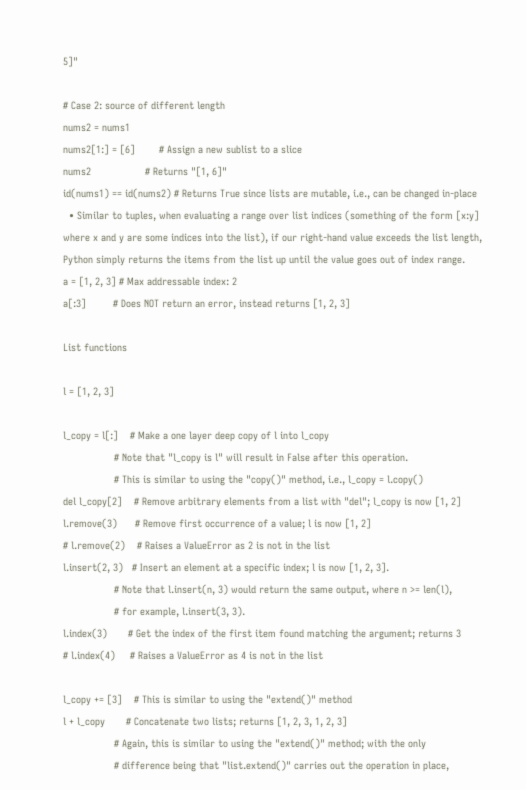5]"

# Case 2: source of different length
nums2 = nums1
nums2[1:] = [6]        # Assign a new sublist to a slice
nums2                  # Returns "[1, 6]"
id(nums1) == id(nums2) # Returns True since lists are mutable, i.e., can be changed in-place
  • Similar to tuples, when evaluating a range over list indices (something of the form [x:y] where x and y are some indices into the list), if our right-hand value exceeds the list length, Python simply returns the items from the list up until the value goes out of index range.
a = [1, 2, 3] # Max addressable index: 2
a[:3]         # Does NOT return an error, instead returns [1, 2, 3]

List functions

l = [1, 2, 3]

l_copy = l[:]    # Make a one layer deep copy of l into l_copy
                 # Note that "l_copy is l" will result in False after this operation.
                 # This is similar to using the "copy()" method, i.e., l_copy = l.copy()
del l_copy[2]    # Remove arbitrary elements from a list with "del"; l_copy is now [1, 2]
l.remove(3)      # Remove first occurrence of a value; l is now [1, 2]
# l.remove(2)    # Raises a ValueError as 2 is not in the list
l.insert(2, 3)   # Insert an element at a specific index; l is now [1, 2, 3].
                 # Note that l.insert(n, 3) would return the same output, where n >= len(l),
                 # for example, l.insert(3, 3).
l.index(3)       # Get the index of the first item found matching the argument; returns 3
# l.index(4)     # Raises a ValueError as 4 is not in the list

l_copy += [3]    # This is similar to using the "extend()" method
l + l_copy       # Concatenate two lists; returns [1, 2, 3, 1, 2, 3]
                 # Again, this is similar to using the "extend()" method; with the only
                 # difference being that "list.extend()" carries out the operation in place,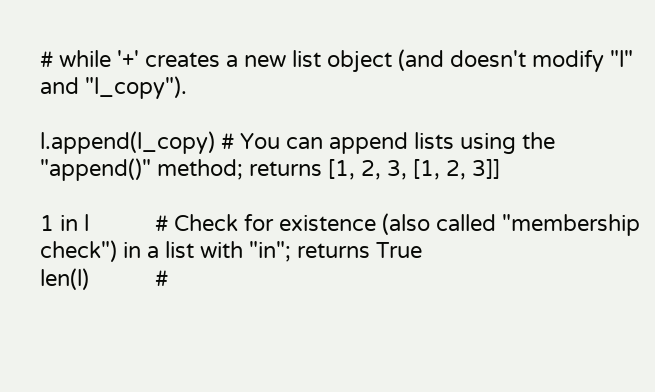# while '+' creates a new list object (and doesn't modify "l" and "l_copy").

l.append(l_copy) # You can append lists using the "append()" method; returns [1, 2, 3, [1, 2, 3]]

1 in l           # Check for existence (also called "membership check") in a list with "in"; returns True
len(l)           #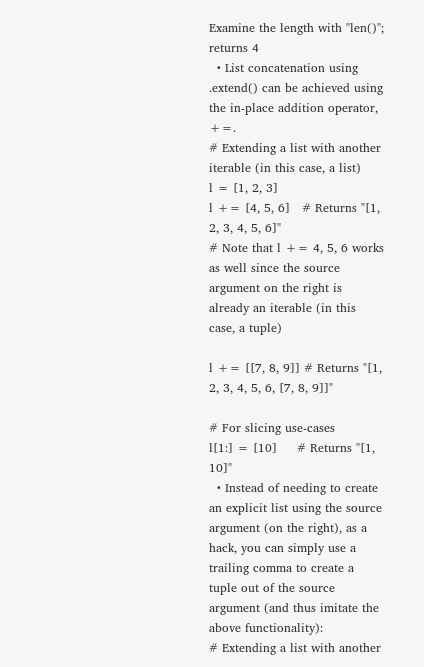Examine the length with "len()"; returns 4
  • List concatenation using .extend() can be achieved using the in-place addition operator, +=.
# Extending a list with another iterable (in this case, a list)
l = [1, 2, 3]
l += [4, 5, 6]   # Returns "[1, 2, 3, 4, 5, 6]"
# Note that l += 4, 5, 6 works as well since the source argument on the right is already an iterable (in this case, a tuple)

l += [[7, 8, 9]] # Returns "[1, 2, 3, 4, 5, 6, [7, 8, 9]]"

# For slicing use-cases
l[1:] = [10]     # Returns "[1, 10]"
  • Instead of needing to create an explicit list using the source argument (on the right), as a hack, you can simply use a trailing comma to create a tuple out of the source argument (and thus imitate the above functionality):
# Extending a list with another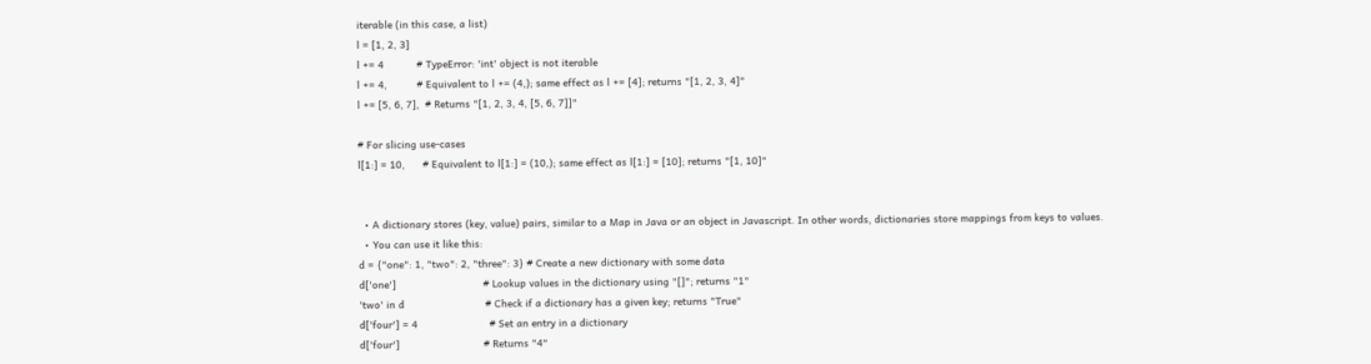iterable (in this case, a list)
l = [1, 2, 3]
l += 4           # TypeError: 'int' object is not iterable
l += 4,          # Equivalent to l += (4,); same effect as l += [4]; returns "[1, 2, 3, 4]"
l += [5, 6, 7],  # Returns "[1, 2, 3, 4, [5, 6, 7]]"

# For slicing use-cases
l[1:] = 10,      # Equivalent to l[1:] = (10,); same effect as l[1:] = [10]; returns "[1, 10]"


  • A dictionary stores (key, value) pairs, similar to a Map in Java or an object in Javascript. In other words, dictionaries store mappings from keys to values.
  • You can use it like this:
d = {"one": 1, "two": 2, "three": 3} # Create a new dictionary with some data
d['one']                             # Lookup values in the dictionary using "[]"; returns "1"
'two' in d                           # Check if a dictionary has a given key; returns "True"
d['four'] = 4                        # Set an entry in a dictionary
d['four']                            # Returns "4"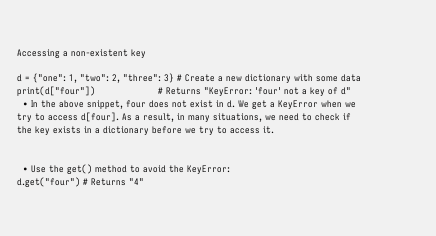Accessing a non-existent key

d = {"one": 1, "two": 2, "three": 3} # Create a new dictionary with some data
print(d["four"])                     # Returns "KeyError: 'four' not a key of d"
  • In the above snippet, four does not exist in d. We get a KeyError when we try to access d[four]. As a result, in many situations, we need to check if the key exists in a dictionary before we try to access it.


  • Use the get() method to avoid the KeyError:
d.get("four") # Returns "4"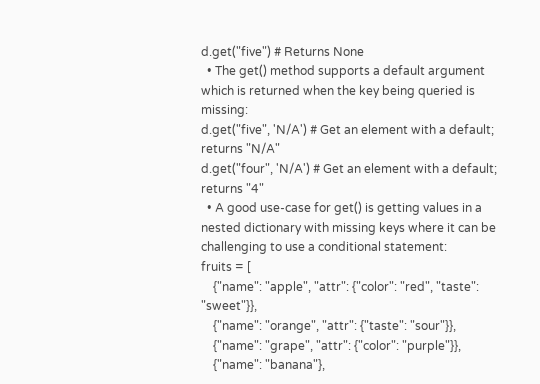d.get("five") # Returns None
  • The get() method supports a default argument which is returned when the key being queried is missing:
d.get("five", 'N/A') # Get an element with a default; returns "N/A"
d.get("four", 'N/A') # Get an element with a default; returns "4"
  • A good use-case for get() is getting values in a nested dictionary with missing keys where it can be challenging to use a conditional statement:
fruits = [
    {"name": "apple", "attr": {"color": "red", "taste": "sweet"}},
    {"name": "orange", "attr": {"taste": "sour"}},
    {"name": "grape", "attr": {"color": "purple"}},
    {"name": "banana"},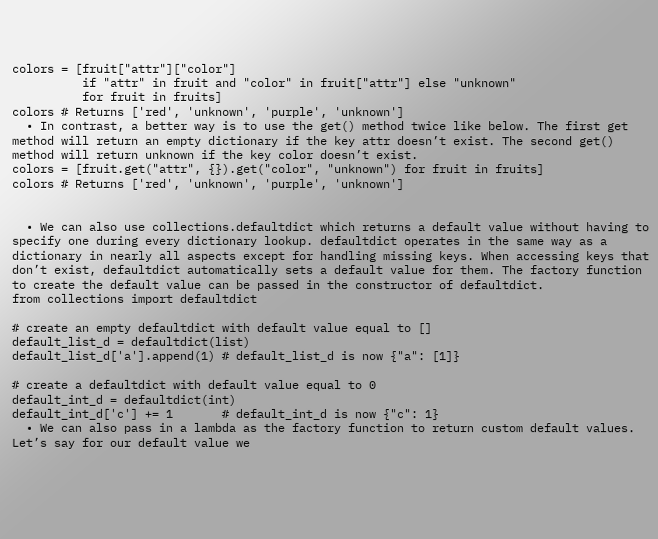colors = [fruit["attr"]["color"]
          if "attr" in fruit and "color" in fruit["attr"] else "unknown"
          for fruit in fruits]
colors # Returns ['red', 'unknown', 'purple', 'unknown']
  • In contrast, a better way is to use the get() method twice like below. The first get method will return an empty dictionary if the key attr doesn’t exist. The second get() method will return unknown if the key color doesn’t exist.
colors = [fruit.get("attr", {}).get("color", "unknown") for fruit in fruits]
colors # Returns ['red', 'unknown', 'purple', 'unknown']


  • We can also use collections.defaultdict which returns a default value without having to specify one during every dictionary lookup. defaultdict operates in the same way as a dictionary in nearly all aspects except for handling missing keys. When accessing keys that don’t exist, defaultdict automatically sets a default value for them. The factory function to create the default value can be passed in the constructor of defaultdict.
from collections import defaultdict

# create an empty defaultdict with default value equal to []
default_list_d = defaultdict(list)
default_list_d['a'].append(1) # default_list_d is now {"a": [1]}

# create a defaultdict with default value equal to 0
default_int_d = defaultdict(int)
default_int_d['c'] += 1       # default_int_d is now {"c": 1}
  • We can also pass in a lambda as the factory function to return custom default values. Let’s say for our default value we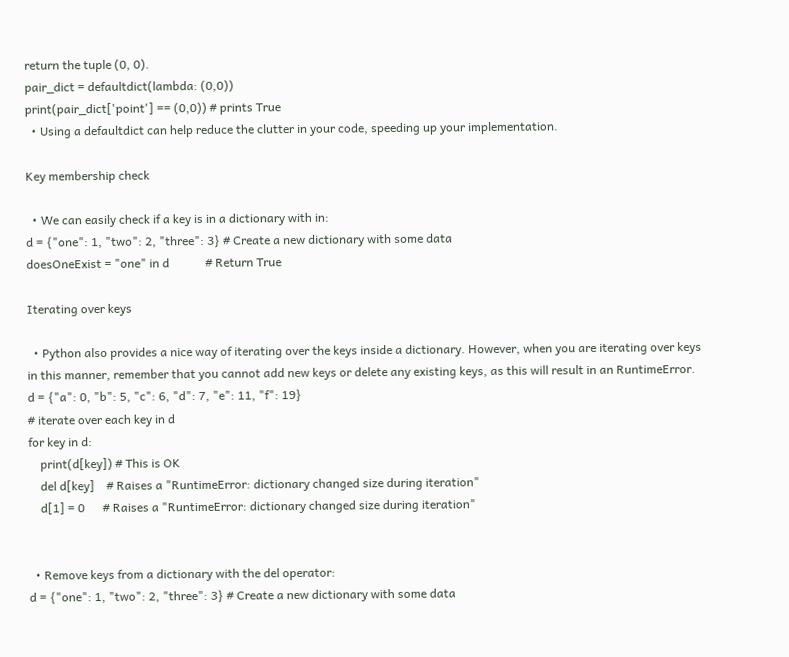return the tuple (0, 0).
pair_dict = defaultdict(lambda: (0,0))
print(pair_dict['point'] == (0,0)) # prints True
  • Using a defaultdict can help reduce the clutter in your code, speeding up your implementation.

Key membership check

  • We can easily check if a key is in a dictionary with in:
d = {"one": 1, "two": 2, "three": 3} # Create a new dictionary with some data
doesOneExist = "one" in d            # Return True

Iterating over keys

  • Python also provides a nice way of iterating over the keys inside a dictionary. However, when you are iterating over keys in this manner, remember that you cannot add new keys or delete any existing keys, as this will result in an RuntimeError.
d = {"a": 0, "b": 5, "c": 6, "d": 7, "e": 11, "f": 19}
# iterate over each key in d
for key in d:
    print(d[key]) # This is OK
    del d[key]    # Raises a "RuntimeError: dictionary changed size during iteration"
    d[1] = 0      # Raises a "RuntimeError: dictionary changed size during iteration"


  • Remove keys from a dictionary with the del operator:
d = {"one": 1, "two": 2, "three": 3} # Create a new dictionary with some data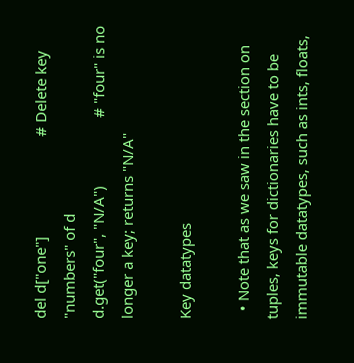del d["one"]                         # Delete key "numbers" of d
d.get("four", "N/A")                 # "four" is no longer a key; returns "N/A"

Key datatypes

  • Note that as we saw in the section on tuples, keys for dictionaries have to be immutable datatypes, such as ints, floats,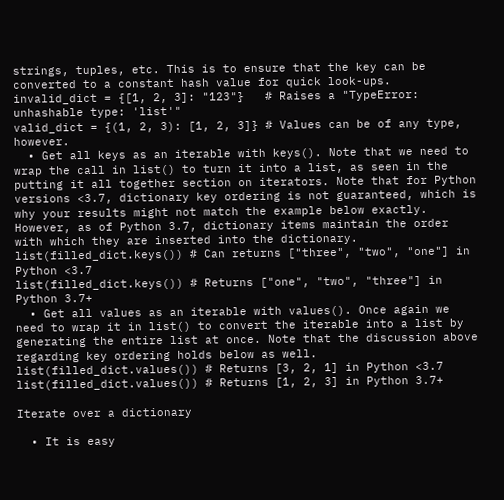strings, tuples, etc. This is to ensure that the key can be converted to a constant hash value for quick look-ups.
invalid_dict = {[1, 2, 3]: "123"}   # Raises a "TypeError: unhashable type: 'list'"
valid_dict = {(1, 2, 3): [1, 2, 3]} # Values can be of any type, however.
  • Get all keys as an iterable with keys(). Note that we need to wrap the call in list() to turn it into a list, as seen in the putting it all together section on iterators. Note that for Python versions <3.7, dictionary key ordering is not guaranteed, which is why your results might not match the example below exactly. However, as of Python 3.7, dictionary items maintain the order with which they are inserted into the dictionary.
list(filled_dict.keys()) # Can returns ["three", "two", "one"] in Python <3.7
list(filled_dict.keys()) # Returns ["one", "two", "three"] in Python 3.7+
  • Get all values as an iterable with values(). Once again we need to wrap it in list() to convert the iterable into a list by generating the entire list at once. Note that the discussion above regarding key ordering holds below as well.
list(filled_dict.values()) # Returns [3, 2, 1] in Python <3.7
list(filled_dict.values()) # Returns [1, 2, 3] in Python 3.7+

Iterate over a dictionary

  • It is easy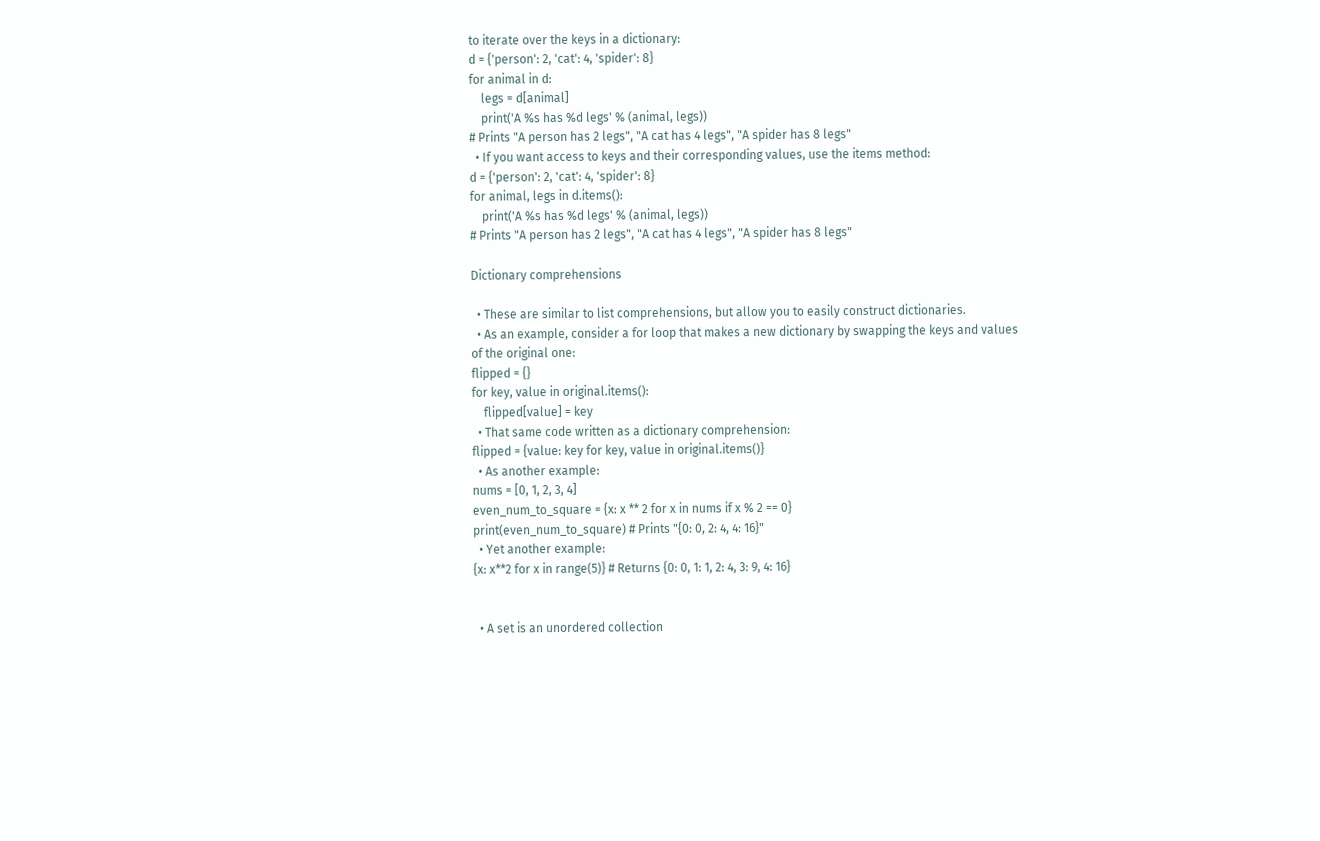to iterate over the keys in a dictionary:
d = {'person': 2, 'cat': 4, 'spider': 8}
for animal in d:
    legs = d[animal]
    print('A %s has %d legs' % (animal, legs))
# Prints "A person has 2 legs", "A cat has 4 legs", "A spider has 8 legs"
  • If you want access to keys and their corresponding values, use the items method:
d = {'person': 2, 'cat': 4, 'spider': 8}
for animal, legs in d.items():
    print('A %s has %d legs' % (animal, legs))
# Prints "A person has 2 legs", "A cat has 4 legs", "A spider has 8 legs"

Dictionary comprehensions

  • These are similar to list comprehensions, but allow you to easily construct dictionaries.
  • As an example, consider a for loop that makes a new dictionary by swapping the keys and values of the original one:
flipped = {}
for key, value in original.items():
    flipped[value] = key
  • That same code written as a dictionary comprehension:
flipped = {value: key for key, value in original.items()}
  • As another example:
nums = [0, 1, 2, 3, 4]
even_num_to_square = {x: x ** 2 for x in nums if x % 2 == 0}
print(even_num_to_square) # Prints "{0: 0, 2: 4, 4: 16}"
  • Yet another example:
{x: x**2 for x in range(5)} # Returns {0: 0, 1: 1, 2: 4, 3: 9, 4: 16}


  • A set is an unordered collection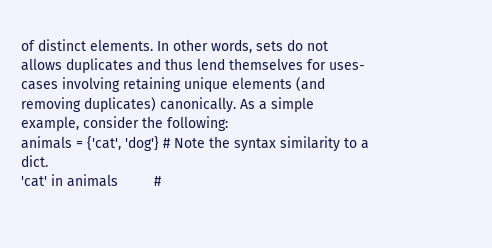of distinct elements. In other words, sets do not allows duplicates and thus lend themselves for uses-cases involving retaining unique elements (and removing duplicates) canonically. As a simple example, consider the following:
animals = {'cat', 'dog'} # Note the syntax similarity to a dict.
'cat' in animals         #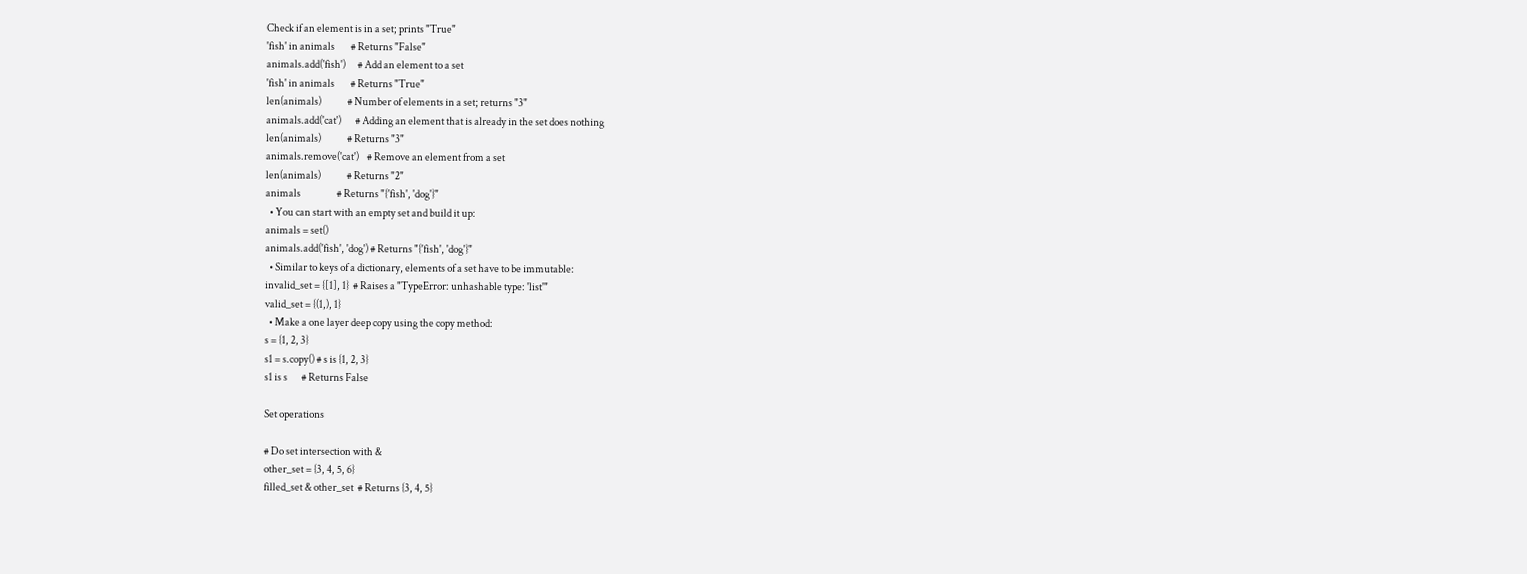Check if an element is in a set; prints "True"
'fish' in animals        # Returns "False"
animals.add('fish')      # Add an element to a set
'fish' in animals        # Returns "True"
len(animals)             # Number of elements in a set; returns "3"
animals.add('cat')       # Adding an element that is already in the set does nothing
len(animals)             # Returns "3"
animals.remove('cat')    # Remove an element from a set
len(animals)             # Returns "2"
animals                  # Returns "{'fish', 'dog'}"
  • You can start with an empty set and build it up:
animals = set()
animals.add('fish', 'dog') # Returns "{'fish', 'dog'}"
  • Similar to keys of a dictionary, elements of a set have to be immutable:
invalid_set = {[1], 1}  # Raises a "TypeError: unhashable type: 'list'"
valid_set = {(1,), 1}
  • Make a one layer deep copy using the copy method:
s = {1, 2, 3}
s1 = s.copy() # s is {1, 2, 3}
s1 is s       # Returns False

Set operations

# Do set intersection with &
other_set = {3, 4, 5, 6}
filled_set & other_set  # Returns {3, 4, 5}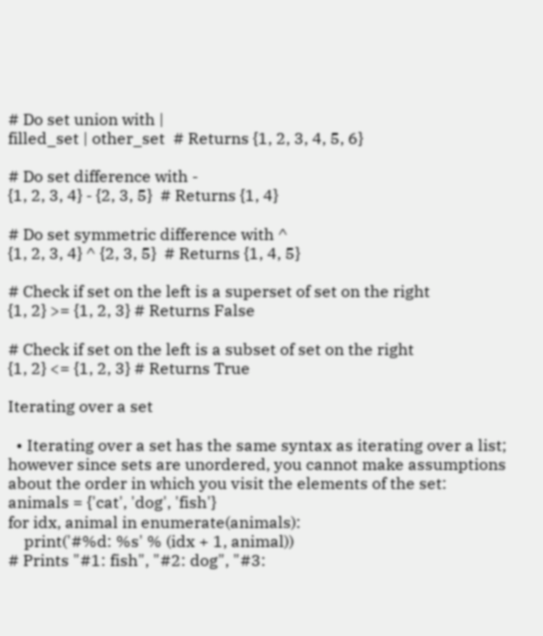# Do set union with |
filled_set | other_set  # Returns {1, 2, 3, 4, 5, 6}

# Do set difference with -
{1, 2, 3, 4} - {2, 3, 5}  # Returns {1, 4}

# Do set symmetric difference with ^
{1, 2, 3, 4} ^ {2, 3, 5}  # Returns {1, 4, 5}

# Check if set on the left is a superset of set on the right
{1, 2} >= {1, 2, 3} # Returns False

# Check if set on the left is a subset of set on the right
{1, 2} <= {1, 2, 3} # Returns True

Iterating over a set

  • Iterating over a set has the same syntax as iterating over a list; however since sets are unordered, you cannot make assumptions about the order in which you visit the elements of the set:
animals = {'cat', 'dog', 'fish'}
for idx, animal in enumerate(animals):
    print('#%d: %s' % (idx + 1, animal))
# Prints "#1: fish", "#2: dog", "#3: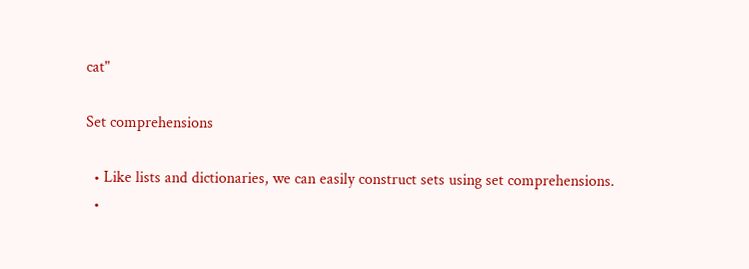cat"

Set comprehensions

  • Like lists and dictionaries, we can easily construct sets using set comprehensions.
  •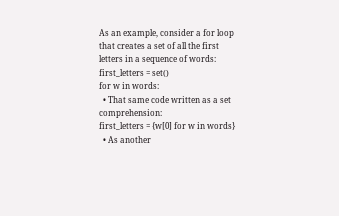As an example, consider a for loop that creates a set of all the first letters in a sequence of words:
first_letters = set()
for w in words:
  • That same code written as a set comprehension:
first_letters = {w[0] for w in words}
  • As another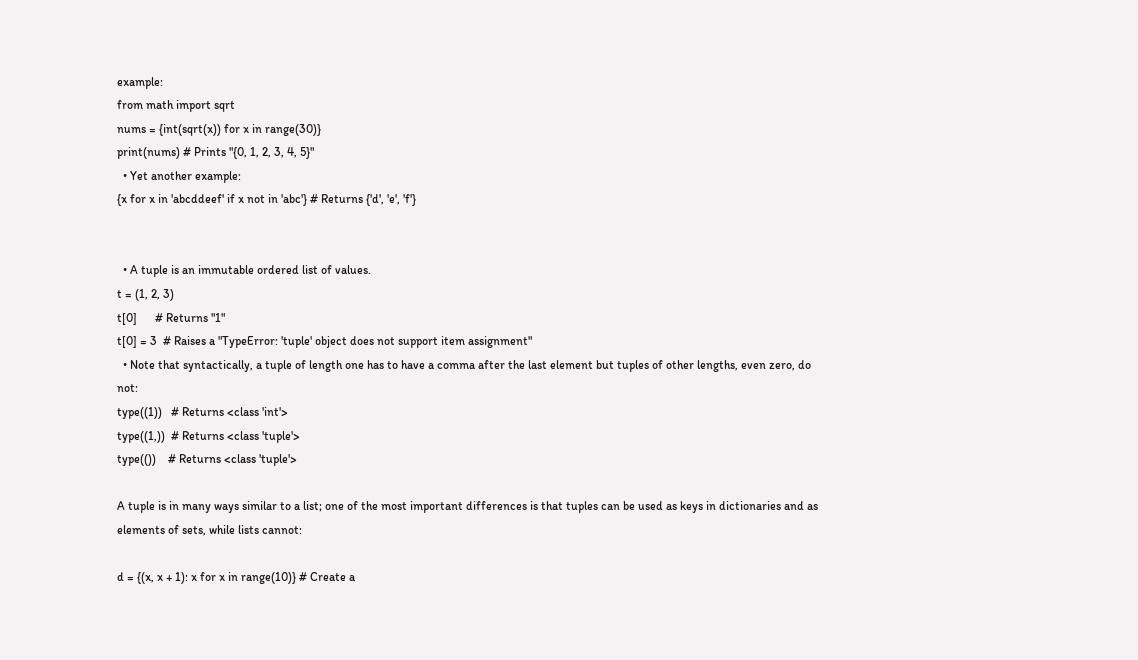example:
from math import sqrt
nums = {int(sqrt(x)) for x in range(30)}
print(nums) # Prints "{0, 1, 2, 3, 4, 5}"
  • Yet another example:
{x for x in 'abcddeef' if x not in 'abc'} # Returns {'d', 'e', 'f'}


  • A tuple is an immutable ordered list of values.
t = (1, 2, 3)
t[0]      # Returns "1"
t[0] = 3  # Raises a "TypeError: 'tuple' object does not support item assignment"
  • Note that syntactically, a tuple of length one has to have a comma after the last element but tuples of other lengths, even zero, do not:
type((1))   # Returns <class 'int'>
type((1,))  # Returns <class 'tuple'>
type(())    # Returns <class 'tuple'>

A tuple is in many ways similar to a list; one of the most important differences is that tuples can be used as keys in dictionaries and as elements of sets, while lists cannot:

d = {(x, x + 1): x for x in range(10)} # Create a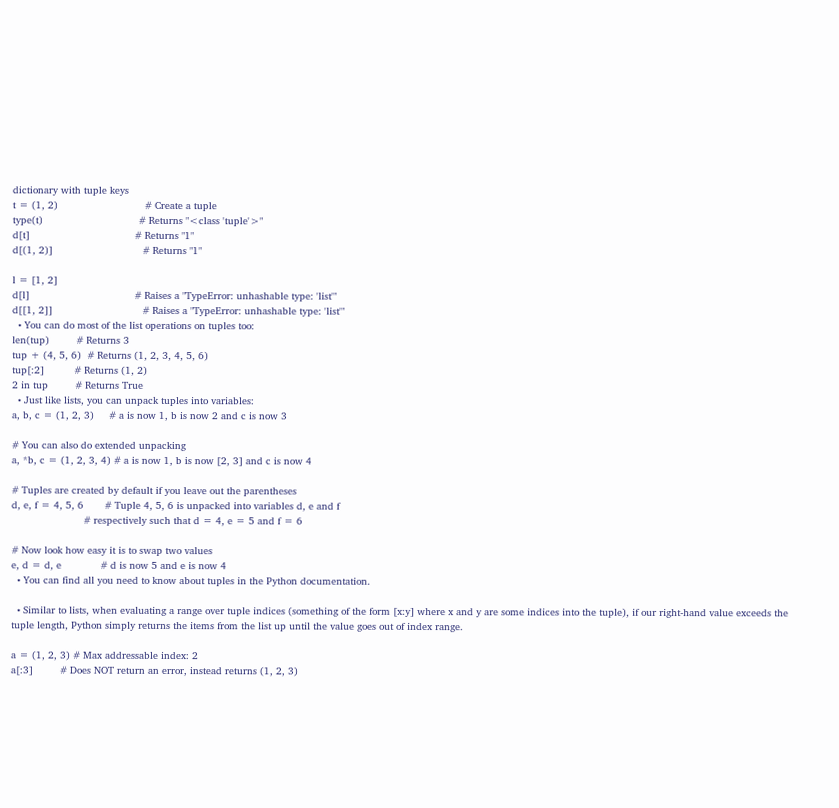dictionary with tuple keys
t = (1, 2)                             # Create a tuple
type(t)                                # Returns "<class 'tuple'>"
d[t]                                   # Returns "1"
d[(1, 2)]                              # Returns "1"

l = [1, 2]
d[l]                                   # Raises a "TypeError: unhashable type: 'list'"
d[[1, 2]]                              # Raises a "TypeError: unhashable type: 'list'"
  • You can do most of the list operations on tuples too:
len(tup)         # Returns 3
tup + (4, 5, 6)  # Returns (1, 2, 3, 4, 5, 6)
tup[:2]          # Returns (1, 2)
2 in tup         # Returns True
  • Just like lists, you can unpack tuples into variables:
a, b, c = (1, 2, 3)     # a is now 1, b is now 2 and c is now 3

# You can also do extended unpacking
a, *b, c = (1, 2, 3, 4) # a is now 1, b is now [2, 3] and c is now 4

# Tuples are created by default if you leave out the parentheses
d, e, f = 4, 5, 6       # Tuple 4, 5, 6 is unpacked into variables d, e and f
                        # respectively such that d = 4, e = 5 and f = 6

# Now look how easy it is to swap two values
e, d = d, e             # d is now 5 and e is now 4
  • You can find all you need to know about tuples in the Python documentation.

  • Similar to lists, when evaluating a range over tuple indices (something of the form [x:y] where x and y are some indices into the tuple), if our right-hand value exceeds the tuple length, Python simply returns the items from the list up until the value goes out of index range.

a = (1, 2, 3) # Max addressable index: 2
a[:3]         # Does NOT return an error, instead returns (1, 2, 3)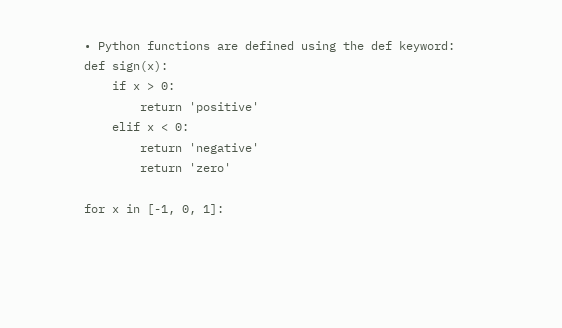• Python functions are defined using the def keyword:
def sign(x):
    if x > 0:
        return 'positive'
    elif x < 0:
        return 'negative'
        return 'zero'

for x in [-1, 0, 1]: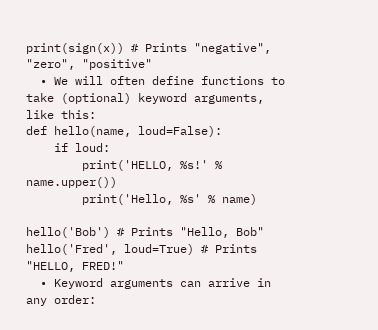print(sign(x)) # Prints "negative", "zero", "positive"
  • We will often define functions to take (optional) keyword arguments, like this:
def hello(name, loud=False):
    if loud:
        print('HELLO, %s!' % name.upper())
        print('Hello, %s' % name)

hello('Bob') # Prints "Hello, Bob"
hello('Fred', loud=True) # Prints "HELLO, FRED!"
  • Keyword arguments can arrive in any order: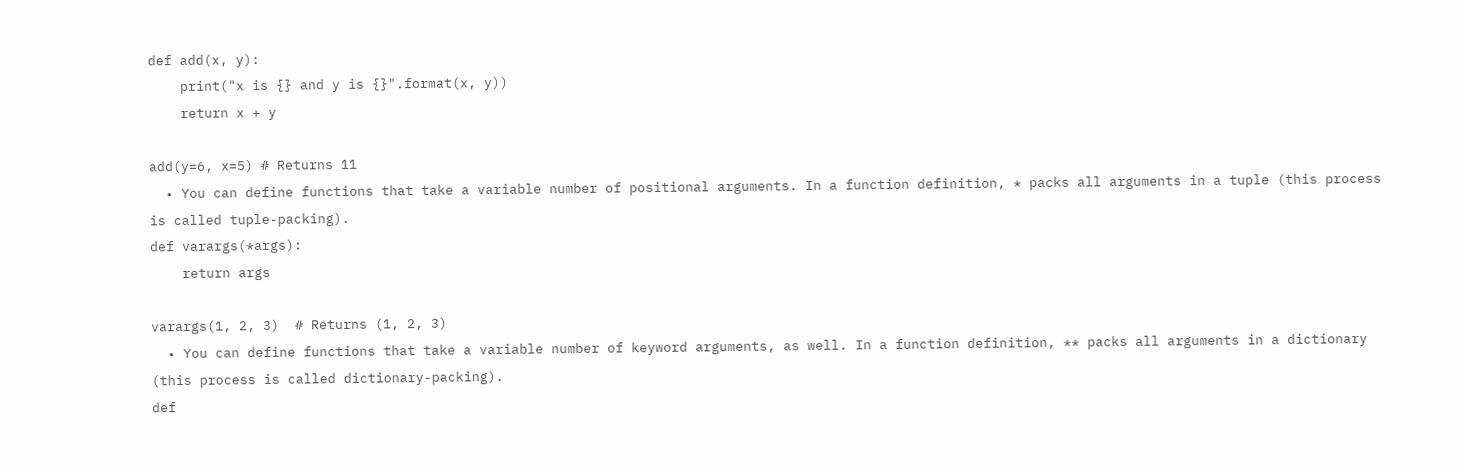def add(x, y):
    print("x is {} and y is {}".format(x, y))
    return x + y

add(y=6, x=5) # Returns 11
  • You can define functions that take a variable number of positional arguments. In a function definition, * packs all arguments in a tuple (this process is called tuple-packing).
def varargs(*args):
    return args

varargs(1, 2, 3)  # Returns (1, 2, 3)
  • You can define functions that take a variable number of keyword arguments, as well. In a function definition, ** packs all arguments in a dictionary (this process is called dictionary-packing).
def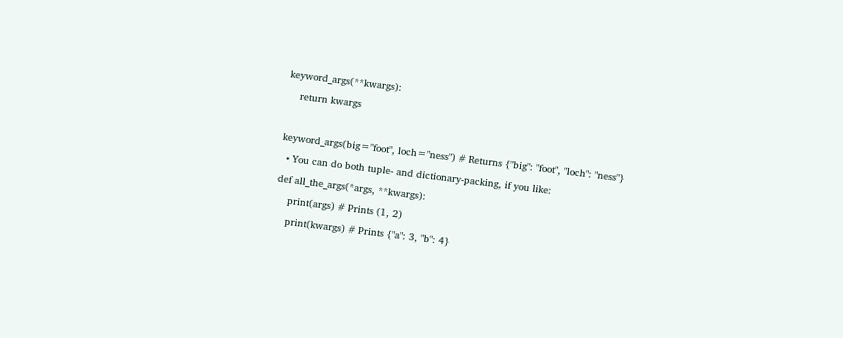keyword_args(**kwargs):
    return kwargs

keyword_args(big="foot", loch="ness") # Returns {"big": "foot", "loch": "ness"}
  • You can do both tuple- and dictionary-packing, if you like:
def all_the_args(*args, **kwargs):
    print(args) # Prints (1, 2)
    print(kwargs) # Prints {"a": 3, "b": 4}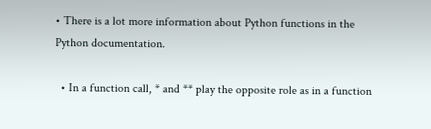• There is a lot more information about Python functions in the Python documentation.

  • In a function call, * and ** play the opposite role as in a function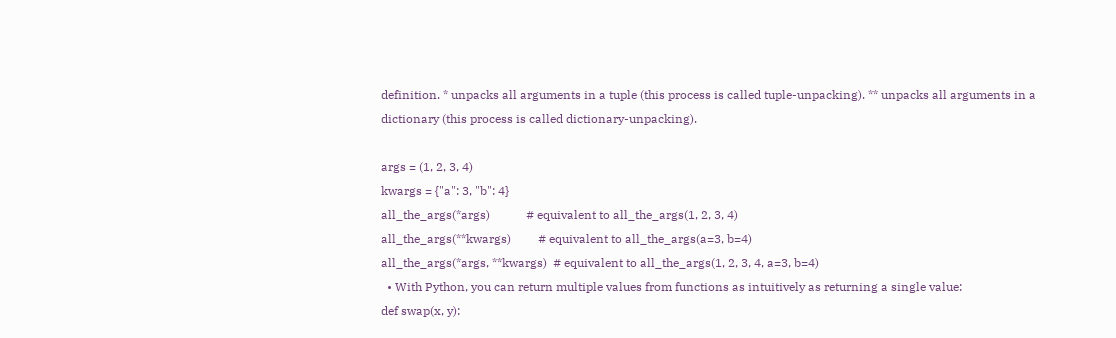definition. * unpacks all arguments in a tuple (this process is called tuple-unpacking). ** unpacks all arguments in a dictionary (this process is called dictionary-unpacking).

args = (1, 2, 3, 4)
kwargs = {"a": 3, "b": 4}
all_the_args(*args)            # equivalent to all_the_args(1, 2, 3, 4)
all_the_args(**kwargs)         # equivalent to all_the_args(a=3, b=4)
all_the_args(*args, **kwargs)  # equivalent to all_the_args(1, 2, 3, 4, a=3, b=4)
  • With Python, you can return multiple values from functions as intuitively as returning a single value:
def swap(x, y):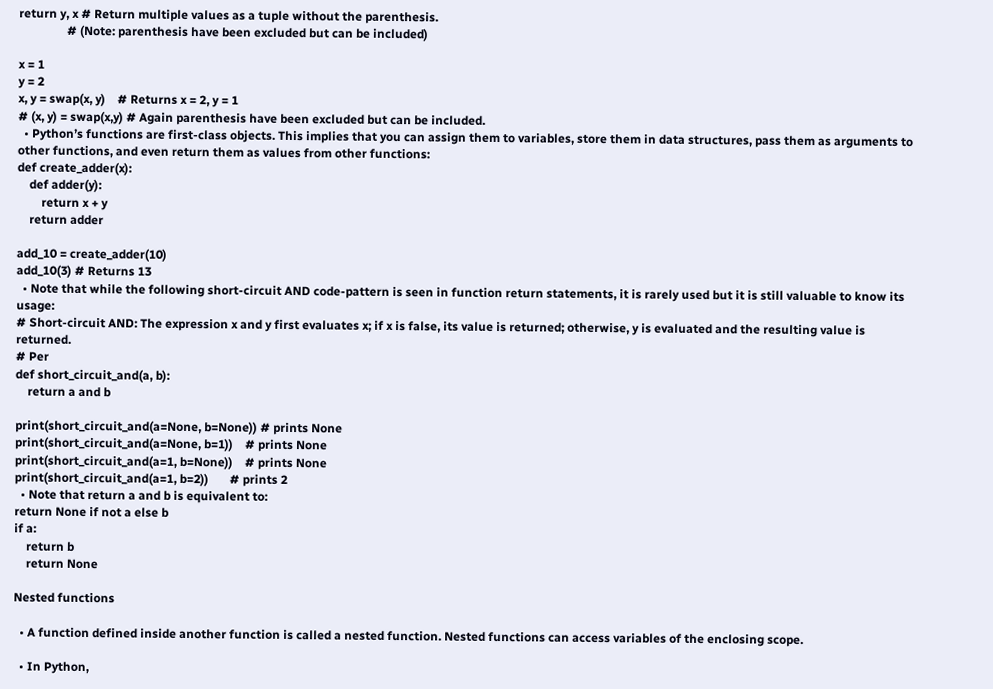return y, x # Return multiple values as a tuple without the parenthesis.
                # (Note: parenthesis have been excluded but can be included)

x = 1
y = 2
x, y = swap(x, y)    # Returns x = 2, y = 1
# (x, y) = swap(x,y) # Again parenthesis have been excluded but can be included.
  • Python’s functions are first-class objects. This implies that you can assign them to variables, store them in data structures, pass them as arguments to other functions, and even return them as values from other functions:
def create_adder(x):
    def adder(y):
        return x + y
    return adder

add_10 = create_adder(10)
add_10(3) # Returns 13
  • Note that while the following short-circuit AND code-pattern is seen in function return statements, it is rarely used but it is still valuable to know its usage:
# Short-circuit AND: The expression x and y first evaluates x; if x is false, its value is returned; otherwise, y is evaluated and the resulting value is returned.
# Per
def short_circuit_and(a, b):
    return a and b

print(short_circuit_and(a=None, b=None)) # prints None
print(short_circuit_and(a=None, b=1))    # prints None
print(short_circuit_and(a=1, b=None))    # prints None
print(short_circuit_and(a=1, b=2))       # prints 2
  • Note that return a and b is equivalent to:
return None if not a else b
if a:
    return b
    return None

Nested functions

  • A function defined inside another function is called a nested function. Nested functions can access variables of the enclosing scope.

  • In Python,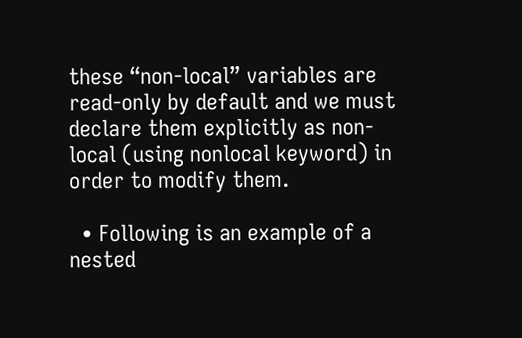these “non-local” variables are read-only by default and we must declare them explicitly as non-local (using nonlocal keyword) in order to modify them.

  • Following is an example of a nested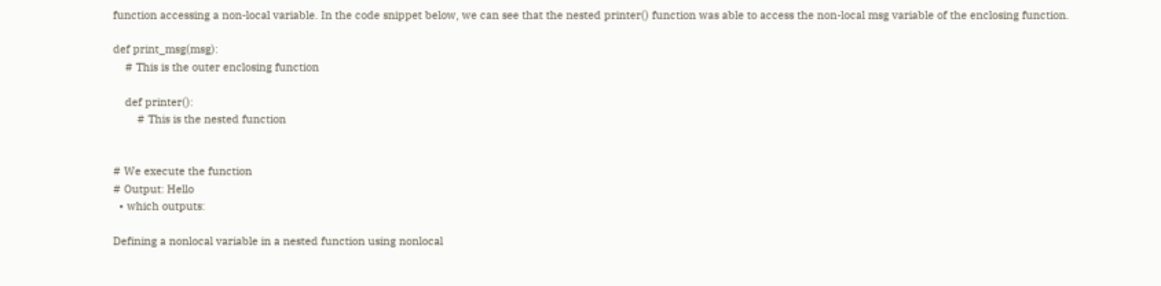function accessing a non-local variable. In the code snippet below, we can see that the nested printer() function was able to access the non-local msg variable of the enclosing function.

def print_msg(msg):
    # This is the outer enclosing function

    def printer():
        # This is the nested function


# We execute the function
# Output: Hello
  • which outputs:

Defining a nonlocal variable in a nested function using nonlocal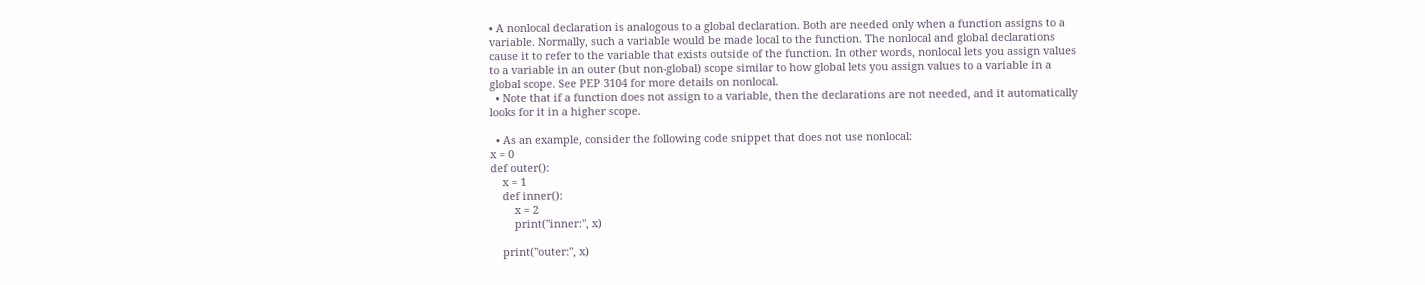• A nonlocal declaration is analogous to a global declaration. Both are needed only when a function assigns to a variable. Normally, such a variable would be made local to the function. The nonlocal and global declarations cause it to refer to the variable that exists outside of the function. In other words, nonlocal lets you assign values to a variable in an outer (but non-global) scope similar to how global lets you assign values to a variable in a global scope. See PEP 3104 for more details on nonlocal.
  • Note that if a function does not assign to a variable, then the declarations are not needed, and it automatically looks for it in a higher scope.

  • As an example, consider the following code snippet that does not use nonlocal:
x = 0
def outer():
    x = 1
    def inner():
        x = 2
        print("inner:", x)

    print("outer:", x)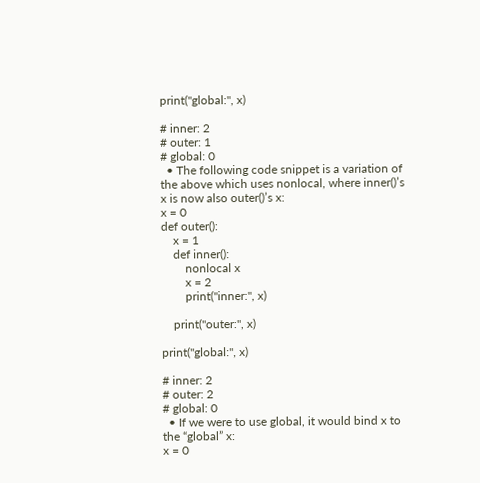print("global:", x)

# inner: 2
# outer: 1
# global: 0
  • The following code snippet is a variation of the above which uses nonlocal, where inner()’s x is now also outer()’s x:
x = 0
def outer():
    x = 1
    def inner():
        nonlocal x
        x = 2
        print("inner:", x)

    print("outer:", x)

print("global:", x)

# inner: 2
# outer: 2
# global: 0
  • If we were to use global, it would bind x to the “global” x:
x = 0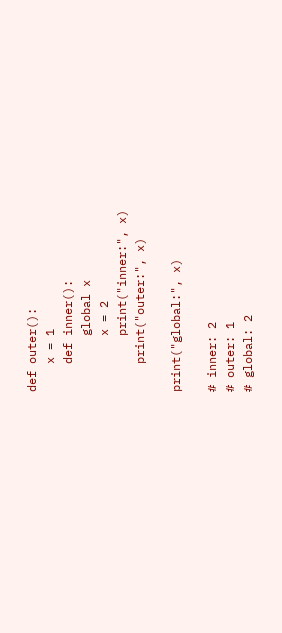def outer():
    x = 1
    def inner():
        global x
        x = 2
        print("inner:", x)
    print("outer:", x)

print("global:", x)

# inner: 2
# outer: 1
# global: 2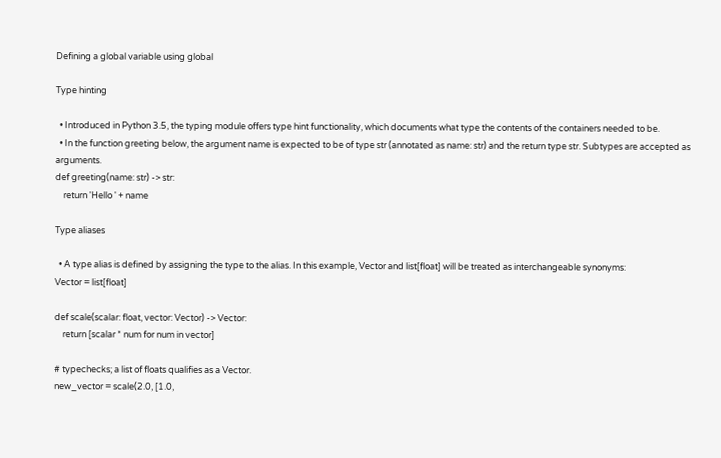Defining a global variable using global

Type hinting

  • Introduced in Python 3.5, the typing module offers type hint functionality, which documents what type the contents of the containers needed to be.
  • In the function greeting below, the argument name is expected to be of type str (annotated as name: str) and the return type str. Subtypes are accepted as arguments.
def greeting(name: str) -> str:
    return 'Hello ' + name

Type aliases

  • A type alias is defined by assigning the type to the alias. In this example, Vector and list[float] will be treated as interchangeable synonyms:
Vector = list[float]

def scale(scalar: float, vector: Vector) -> Vector:
    return [scalar * num for num in vector]

# typechecks; a list of floats qualifies as a Vector.
new_vector = scale(2.0, [1.0,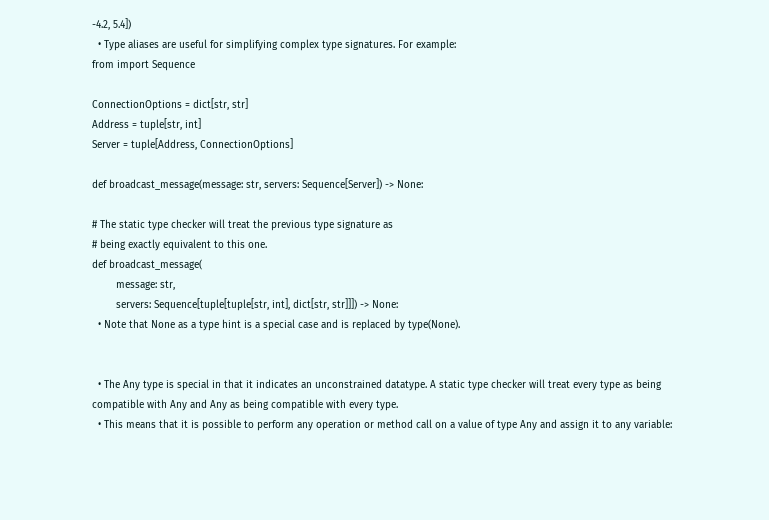-4.2, 5.4])
  • Type aliases are useful for simplifying complex type signatures. For example:
from import Sequence

ConnectionOptions = dict[str, str]
Address = tuple[str, int]
Server = tuple[Address, ConnectionOptions]

def broadcast_message(message: str, servers: Sequence[Server]) -> None:

# The static type checker will treat the previous type signature as
# being exactly equivalent to this one.
def broadcast_message(
        message: str,
        servers: Sequence[tuple[tuple[str, int], dict[str, str]]]) -> None:
  • Note that None as a type hint is a special case and is replaced by type(None).


  • The Any type is special in that it indicates an unconstrained datatype. A static type checker will treat every type as being compatible with Any and Any as being compatible with every type.
  • This means that it is possible to perform any operation or method call on a value of type Any and assign it to any variable: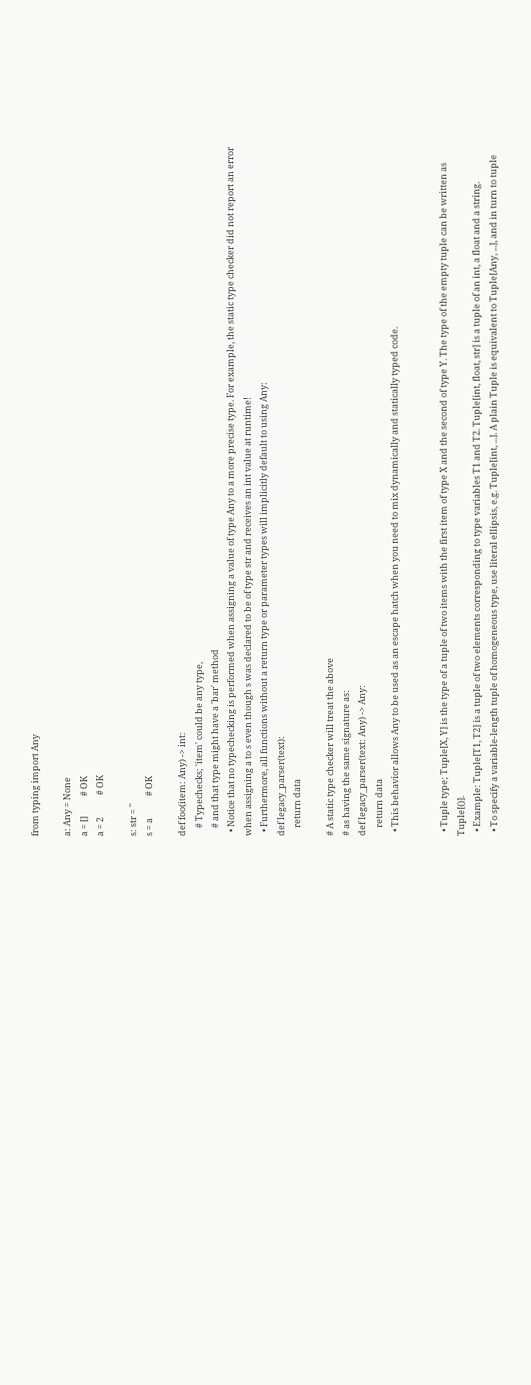from typing import Any

a: Any = None
a = []          # OK
a = 2           # OK

s: str = ''
s = a           # OK

def foo(item: Any) -> int:
    # Typechecks; 'item' could be any type,
    # and that type might have a 'bar' method
  • Notice that no typechecking is performed when assigning a value of type Any to a more precise type. For example, the static type checker did not report an error when assigning a to s even though s was declared to be of type str and receives an int value at runtime!
  • Furthermore, all functions without a return type or parameter types will implicitly default to using Any:
def legacy_parser(text):
    return data

# A static type checker will treat the above
# as having the same signature as:
def legacy_parser(text: Any) -> Any:
    return data
  • This behavior allows Any to be used as an escape hatch when you need to mix dynamically and statically typed code.


  • Tuple type; Tuple[X, Y] is the type of a tuple of two items with the first item of type X and the second of type Y. The type of the empty tuple can be written as Tuple[()].
  • Example: Tuple[T1, T2] is a tuple of two elements corresponding to type variables T1 and T2. Tuple[int, float, str] is a tuple of an int, a float and a string.
  • To specify a variable-length tuple of homogeneous type, use literal ellipsis, e.g. Tuple[int, ...]. A plain Tuple is equivalent to Tuple[Any, ...], and in turn to tuple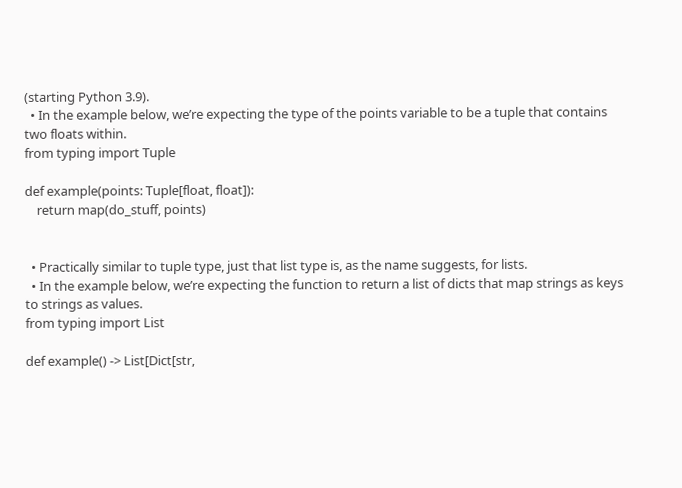(starting Python 3.9).
  • In the example below, we’re expecting the type of the points variable to be a tuple that contains two floats within.
from typing import Tuple

def example(points: Tuple[float, float]):
    return map(do_stuff, points)


  • Practically similar to tuple type, just that list type is, as the name suggests, for lists.
  • In the example below, we’re expecting the function to return a list of dicts that map strings as keys to strings as values.
from typing import List

def example() -> List[Dict[str,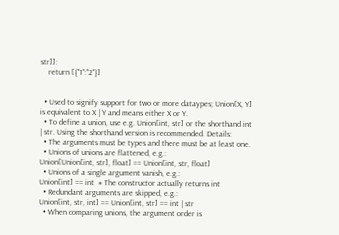str]]:
    return [{"1":"2"}]


  • Used to signify support for two or more dataypes; Union[X, Y] is equivalent to X | Y and means either X or Y.
  • To define a union, use e.g. Union[int, str] or the shorthand int | str. Using the shorthand version is recommended. Details:
  • The arguments must be types and there must be at least one.
  • Unions of unions are flattened, e.g.:
Union[Union[int, str], float] == Union[int, str, float]
  • Unions of a single argument vanish, e.g.:
Union[int] == int  # The constructor actually returns int
  • Redundant arguments are skipped, e.g.:
Union[int, str, int] == Union[int, str] == int | str
  • When comparing unions, the argument order is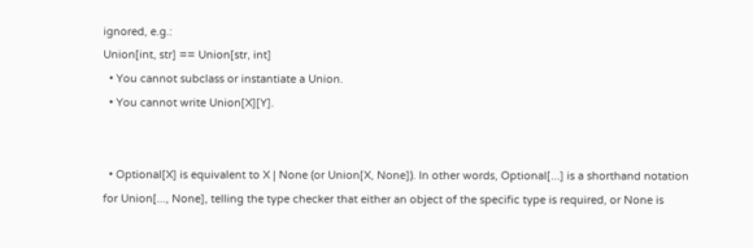ignored, e.g.:
Union[int, str] == Union[str, int]
  • You cannot subclass or instantiate a Union.
  • You cannot write Union[X][Y].


  • Optional[X] is equivalent to X | None (or Union[X, None]). In other words, Optional[...] is a shorthand notation for Union[..., None], telling the type checker that either an object of the specific type is required, or None is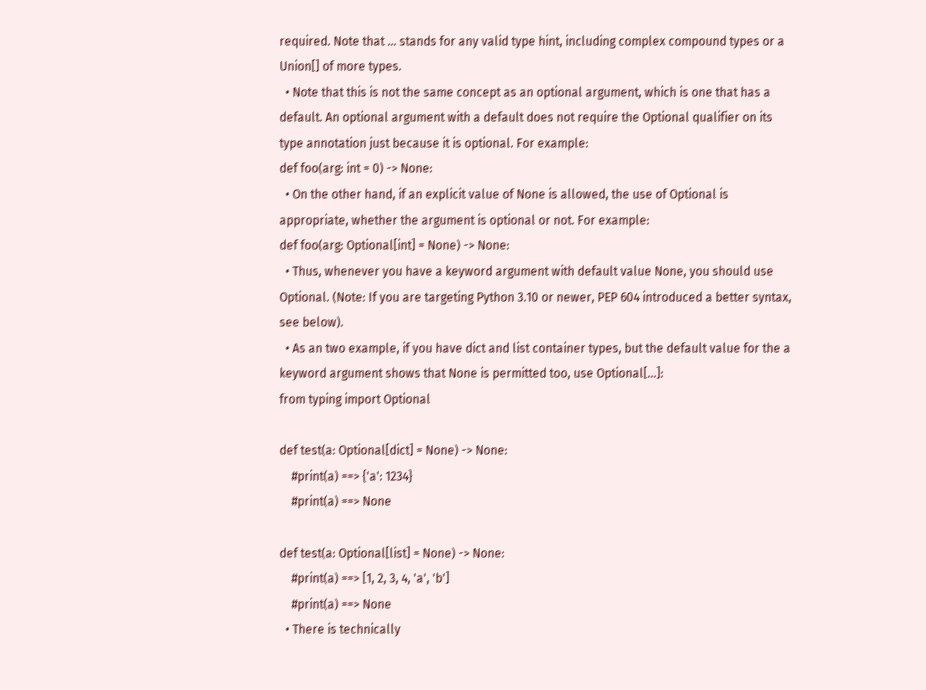required. Note that ... stands for any valid type hint, including complex compound types or a Union[] of more types.
  • Note that this is not the same concept as an optional argument, which is one that has a default. An optional argument with a default does not require the Optional qualifier on its type annotation just because it is optional. For example:
def foo(arg: int = 0) -> None:
  • On the other hand, if an explicit value of None is allowed, the use of Optional is appropriate, whether the argument is optional or not. For example:
def foo(arg: Optional[int] = None) -> None:
  • Thus, whenever you have a keyword argument with default value None, you should use Optional. (Note: If you are targeting Python 3.10 or newer, PEP 604 introduced a better syntax, see below).
  • As an two example, if you have dict and list container types, but the default value for the a keyword argument shows that None is permitted too, use Optional[...]:
from typing import Optional

def test(a: Optional[dict] = None) -> None:
    #print(a) ==> {'a': 1234}
    #print(a) ==> None

def test(a: Optional[list] = None) -> None:
    #print(a) ==> [1, 2, 3, 4, 'a', 'b']
    #print(a) ==> None
  • There is technically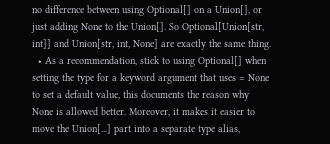no difference between using Optional[] on a Union[], or just adding None to the Union[]. So Optional[Union[str, int]] and Union[str, int, None] are exactly the same thing.
  • As a recommendation, stick to using Optional[] when setting the type for a keyword argument that uses = None to set a default value, this documents the reason why None is allowed better. Moreover, it makes it easier to move the Union[...] part into a separate type alias,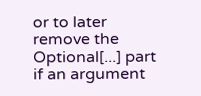or to later remove the Optional[...] part if an argument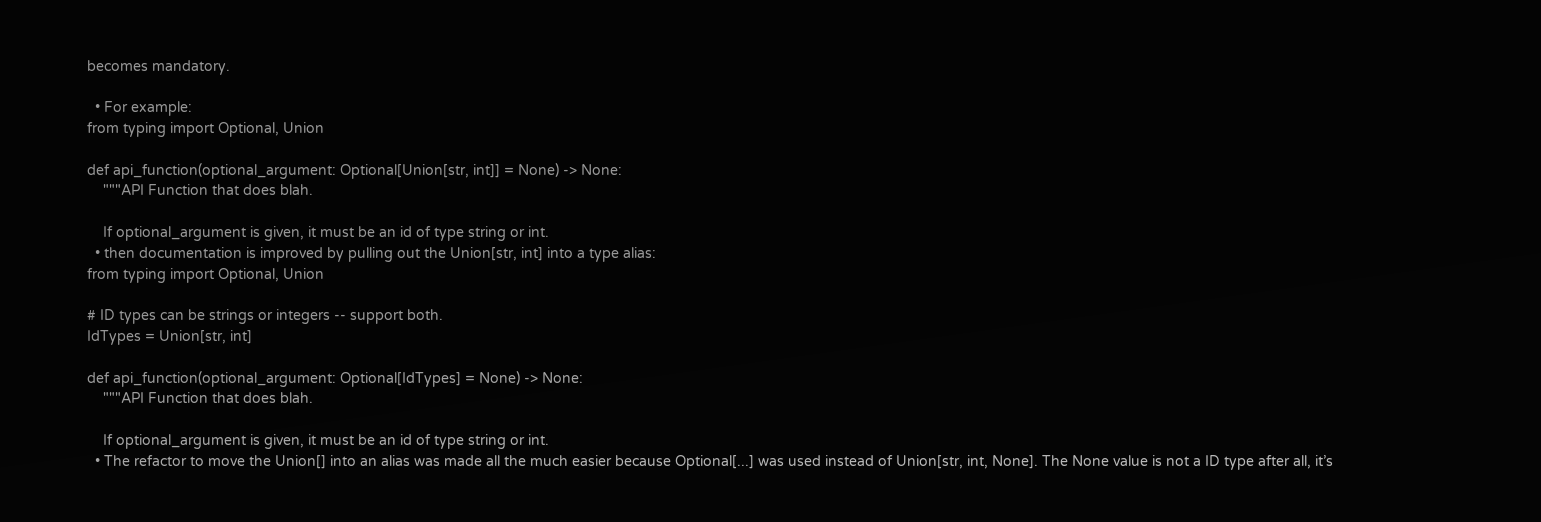becomes mandatory.

  • For example:
from typing import Optional, Union

def api_function(optional_argument: Optional[Union[str, int]] = None) -> None:
    """API Function that does blah.

    If optional_argument is given, it must be an id of type string or int.
  • then documentation is improved by pulling out the Union[str, int] into a type alias:
from typing import Optional, Union

# ID types can be strings or integers -- support both.
IdTypes = Union[str, int]

def api_function(optional_argument: Optional[IdTypes] = None) -> None:
    """API Function that does blah.

    If optional_argument is given, it must be an id of type string or int.
  • The refactor to move the Union[] into an alias was made all the much easier because Optional[...] was used instead of Union[str, int, None]. The None value is not a ID type after all, it’s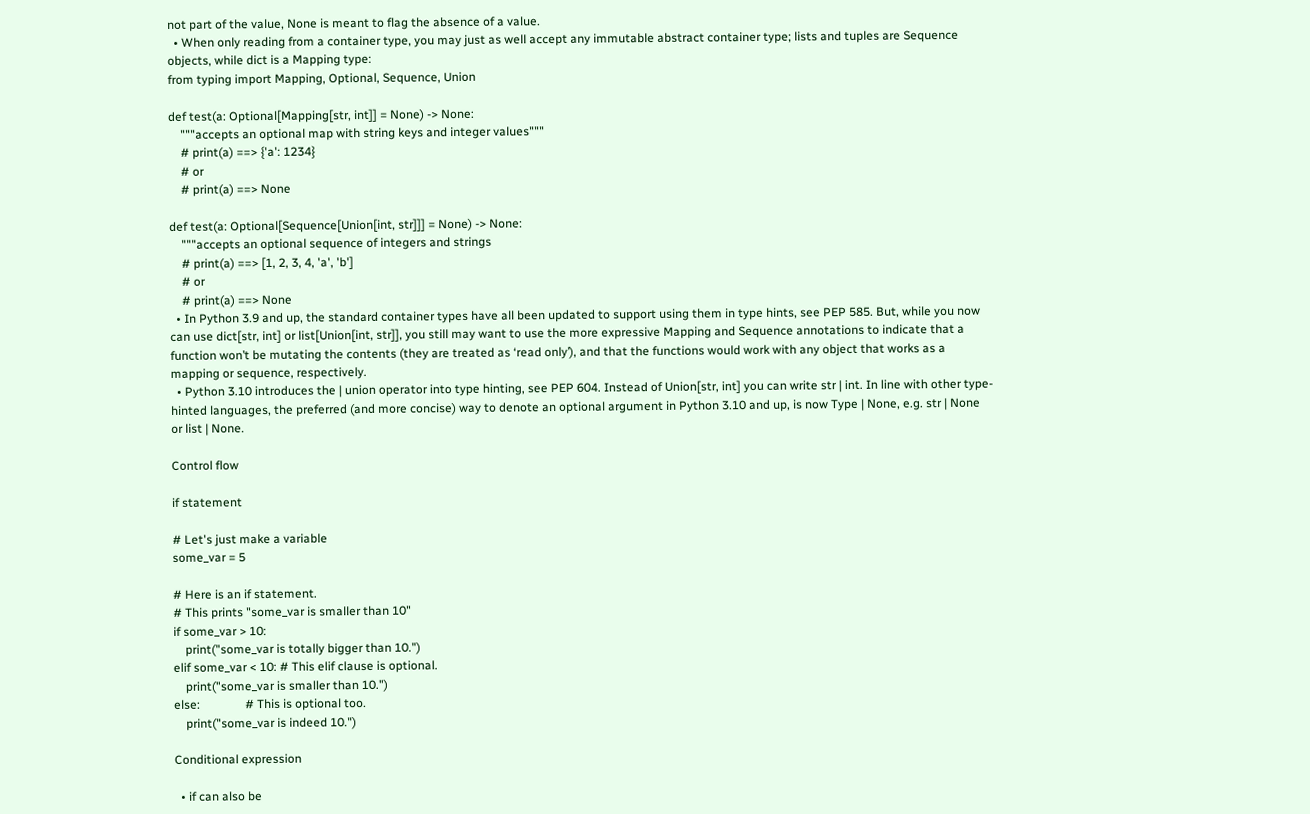not part of the value, None is meant to flag the absence of a value.
  • When only reading from a container type, you may just as well accept any immutable abstract container type; lists and tuples are Sequence objects, while dict is a Mapping type:
from typing import Mapping, Optional, Sequence, Union

def test(a: Optional[Mapping[str, int]] = None) -> None:
    """accepts an optional map with string keys and integer values"""
    # print(a) ==> {'a': 1234}
    # or
    # print(a) ==> None

def test(a: Optional[Sequence[Union[int, str]]] = None) -> None:
    """accepts an optional sequence of integers and strings
    # print(a) ==> [1, 2, 3, 4, 'a', 'b']
    # or
    # print(a) ==> None
  • In Python 3.9 and up, the standard container types have all been updated to support using them in type hints, see PEP 585. But, while you now can use dict[str, int] or list[Union[int, str]], you still may want to use the more expressive Mapping and Sequence annotations to indicate that a function won’t be mutating the contents (they are treated as ‘read only’), and that the functions would work with any object that works as a mapping or sequence, respectively.
  • Python 3.10 introduces the | union operator into type hinting, see PEP 604. Instead of Union[str, int] you can write str | int. In line with other type-hinted languages, the preferred (and more concise) way to denote an optional argument in Python 3.10 and up, is now Type | None, e.g. str | None or list | None.

Control flow

if statement

# Let's just make a variable
some_var = 5

# Here is an if statement.
# This prints "some_var is smaller than 10"
if some_var > 10:
    print("some_var is totally bigger than 10.")
elif some_var < 10: # This elif clause is optional.
    print("some_var is smaller than 10.")
else:               # This is optional too.
    print("some_var is indeed 10.")

Conditional expression

  • if can also be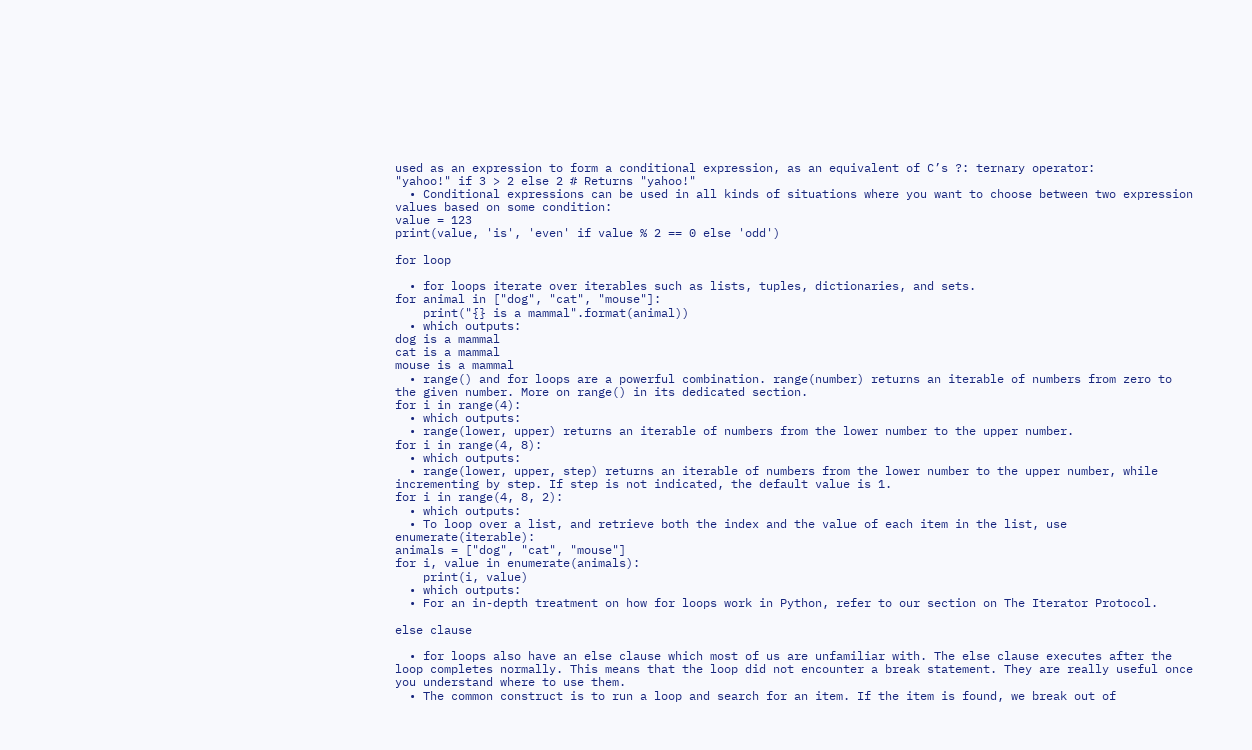used as an expression to form a conditional expression, as an equivalent of C’s ?: ternary operator:
"yahoo!" if 3 > 2 else 2 # Returns "yahoo!"
  • Conditional expressions can be used in all kinds of situations where you want to choose between two expression values based on some condition:
value = 123
print(value, 'is', 'even' if value % 2 == 0 else 'odd')

for loop

  • for loops iterate over iterables such as lists, tuples, dictionaries, and sets.
for animal in ["dog", "cat", "mouse"]:
    print("{} is a mammal".format(animal))
  • which outputs:
dog is a mammal
cat is a mammal
mouse is a mammal
  • range() and for loops are a powerful combination. range(number) returns an iterable of numbers from zero to the given number. More on range() in its dedicated section.
for i in range(4):
  • which outputs:
  • range(lower, upper) returns an iterable of numbers from the lower number to the upper number.
for i in range(4, 8):
  • which outputs:
  • range(lower, upper, step) returns an iterable of numbers from the lower number to the upper number, while incrementing by step. If step is not indicated, the default value is 1.
for i in range(4, 8, 2):
  • which outputs:
  • To loop over a list, and retrieve both the index and the value of each item in the list, use enumerate(iterable):
animals = ["dog", "cat", "mouse"]
for i, value in enumerate(animals):
    print(i, value)
  • which outputs:
  • For an in-depth treatment on how for loops work in Python, refer to our section on The Iterator Protocol.

else clause

  • for loops also have an else clause which most of us are unfamiliar with. The else clause executes after the loop completes normally. This means that the loop did not encounter a break statement. They are really useful once you understand where to use them.
  • The common construct is to run a loop and search for an item. If the item is found, we break out of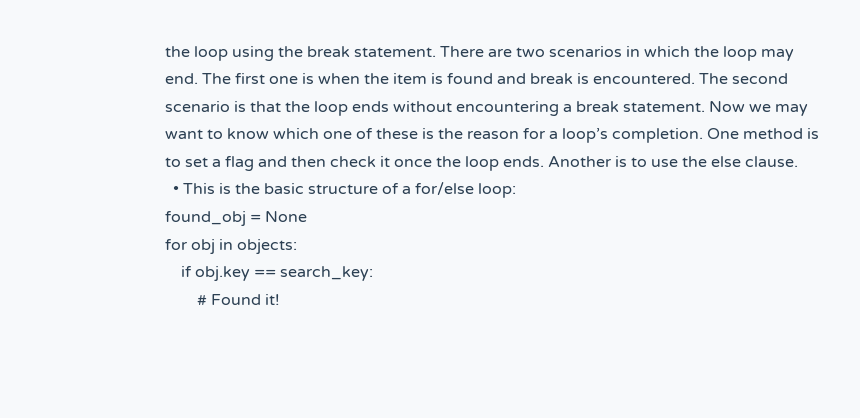the loop using the break statement. There are two scenarios in which the loop may end. The first one is when the item is found and break is encountered. The second scenario is that the loop ends without encountering a break statement. Now we may want to know which one of these is the reason for a loop’s completion. One method is to set a flag and then check it once the loop ends. Another is to use the else clause.
  • This is the basic structure of a for/else loop:
found_obj = None
for obj in objects:
    if obj.key == search_key:
        # Found it!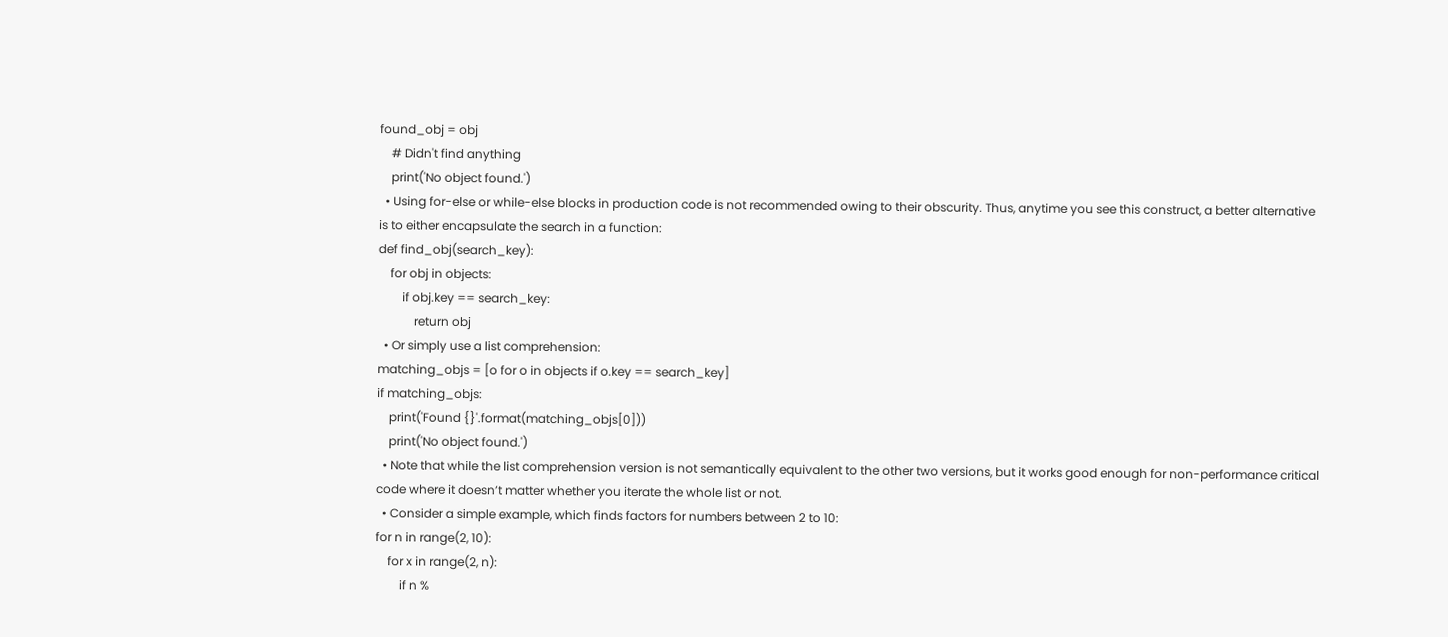found_obj = obj
    # Didn't find anything
    print('No object found.')
  • Using for-else or while-else blocks in production code is not recommended owing to their obscurity. Thus, anytime you see this construct, a better alternative is to either encapsulate the search in a function:
def find_obj(search_key):
    for obj in objects:
        if obj.key == search_key:
            return obj
  • Or simply use a list comprehension:
matching_objs = [o for o in objects if o.key == search_key]
if matching_objs:
    print('Found {}'.format(matching_objs[0]))
    print('No object found.')
  • Note that while the list comprehension version is not semantically equivalent to the other two versions, but it works good enough for non-performance critical code where it doesn’t matter whether you iterate the whole list or not.
  • Consider a simple example, which finds factors for numbers between 2 to 10:
for n in range(2, 10):
    for x in range(2, n):
        if n %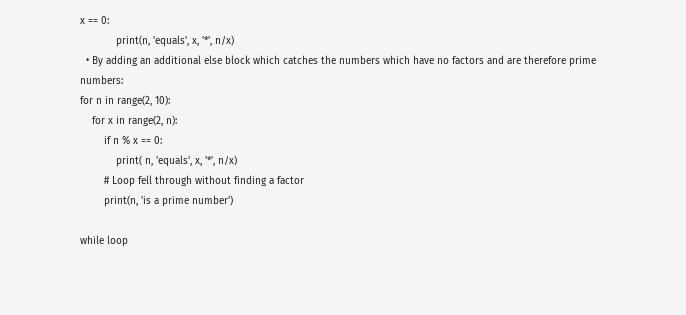x == 0:
            print(n, 'equals', x, '*', n/x)
  • By adding an additional else block which catches the numbers which have no factors and are therefore prime numbers:
for n in range(2, 10):
    for x in range(2, n):
        if n % x == 0:
            print( n, 'equals', x, '*', n/x)
        # Loop fell through without finding a factor
        print(n, 'is a prime number')

while loop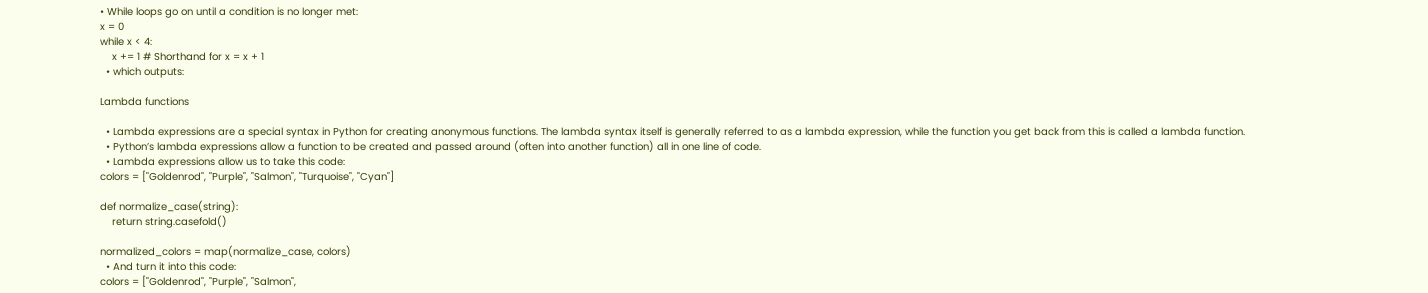• While loops go on until a condition is no longer met:
x = 0
while x < 4:
    x += 1 # Shorthand for x = x + 1
  • which outputs:

Lambda functions

  • Lambda expressions are a special syntax in Python for creating anonymous functions. The lambda syntax itself is generally referred to as a lambda expression, while the function you get back from this is called a lambda function.
  • Python’s lambda expressions allow a function to be created and passed around (often into another function) all in one line of code.
  • Lambda expressions allow us to take this code:
colors = ["Goldenrod", "Purple", "Salmon", "Turquoise", "Cyan"]

def normalize_case(string):
    return string.casefold()

normalized_colors = map(normalize_case, colors)
  • And turn it into this code:
colors = ["Goldenrod", "Purple", "Salmon",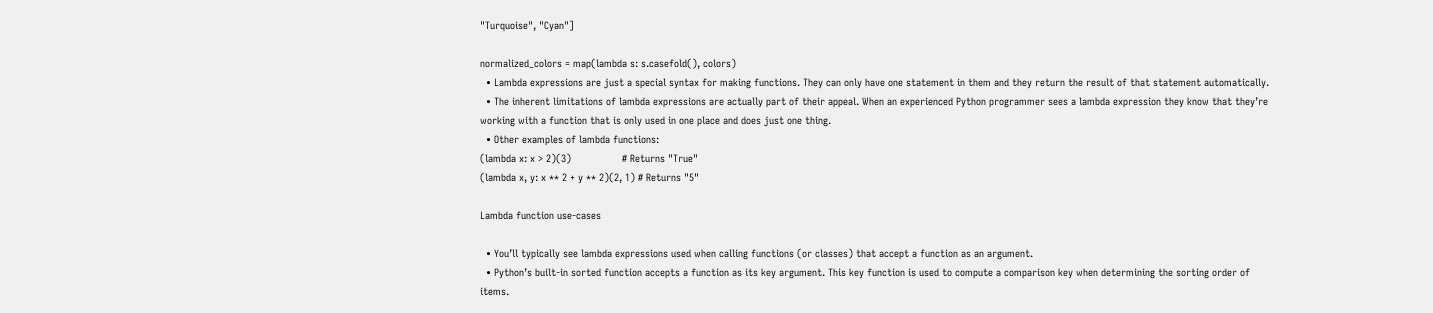"Turquoise", "Cyan"]

normalized_colors = map(lambda s: s.casefold(), colors)
  • Lambda expressions are just a special syntax for making functions. They can only have one statement in them and they return the result of that statement automatically.
  • The inherent limitations of lambda expressions are actually part of their appeal. When an experienced Python programmer sees a lambda expression they know that they’re working with a function that is only used in one place and does just one thing.
  • Other examples of lambda functions:
(lambda x: x > 2)(3)                 # Returns "True"
(lambda x, y: x ** 2 + y ** 2)(2, 1) # Returns "5"

Lambda function use-cases

  • You’ll typically see lambda expressions used when calling functions (or classes) that accept a function as an argument.
  • Python’s built-in sorted function accepts a function as its key argument. This key function is used to compute a comparison key when determining the sorting order of items.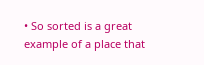• So sorted is a great example of a place that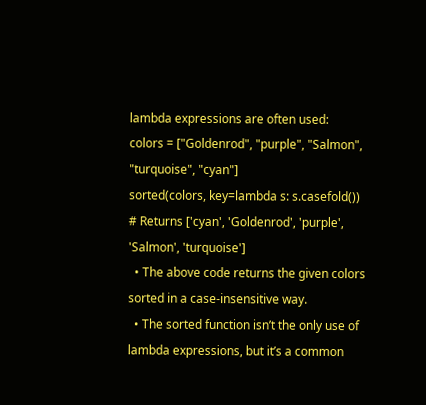lambda expressions are often used:
colors = ["Goldenrod", "purple", "Salmon", "turquoise", "cyan"]
sorted(colors, key=lambda s: s.casefold()) # Returns ['cyan', 'Goldenrod', 'purple', 'Salmon', 'turquoise']
  • The above code returns the given colors sorted in a case-insensitive way.
  • The sorted function isn’t the only use of lambda expressions, but it’s a common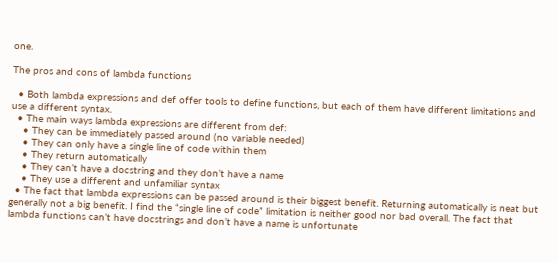one.

The pros and cons of lambda functions

  • Both lambda expressions and def offer tools to define functions, but each of them have different limitations and use a different syntax.
  • The main ways lambda expressions are different from def:
    • They can be immediately passed around (no variable needed)
    • They can only have a single line of code within them
    • They return automatically
    • They can’t have a docstring and they don’t have a name
    • They use a different and unfamiliar syntax
  • The fact that lambda expressions can be passed around is their biggest benefit. Returning automatically is neat but generally not a big benefit. I find the “single line of code” limitation is neither good nor bad overall. The fact that lambda functions can’t have docstrings and don’t have a name is unfortunate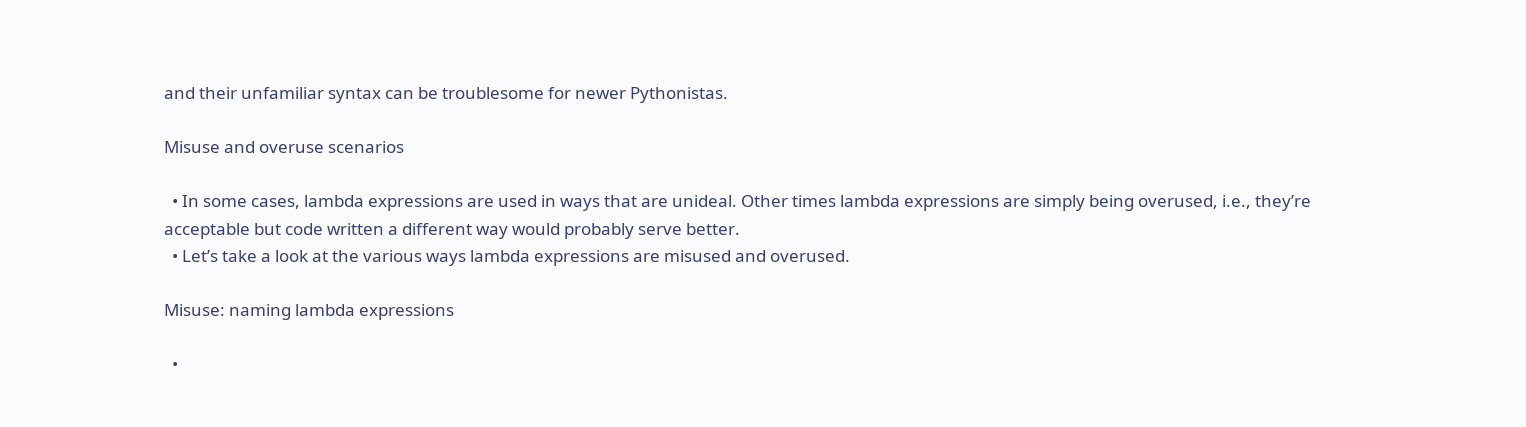and their unfamiliar syntax can be troublesome for newer Pythonistas.

Misuse and overuse scenarios

  • In some cases, lambda expressions are used in ways that are unideal. Other times lambda expressions are simply being overused, i.e., they’re acceptable but code written a different way would probably serve better.
  • Let’s take a look at the various ways lambda expressions are misused and overused.

Misuse: naming lambda expressions

  •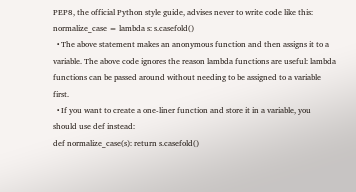PEP8, the official Python style guide, advises never to write code like this:
normalize_case = lambda s: s.casefold()
  • The above statement makes an anonymous function and then assigns it to a variable. The above code ignores the reason lambda functions are useful: lambda functions can be passed around without needing to be assigned to a variable first.
  • If you want to create a one-liner function and store it in a variable, you should use def instead:
def normalize_case(s): return s.casefold()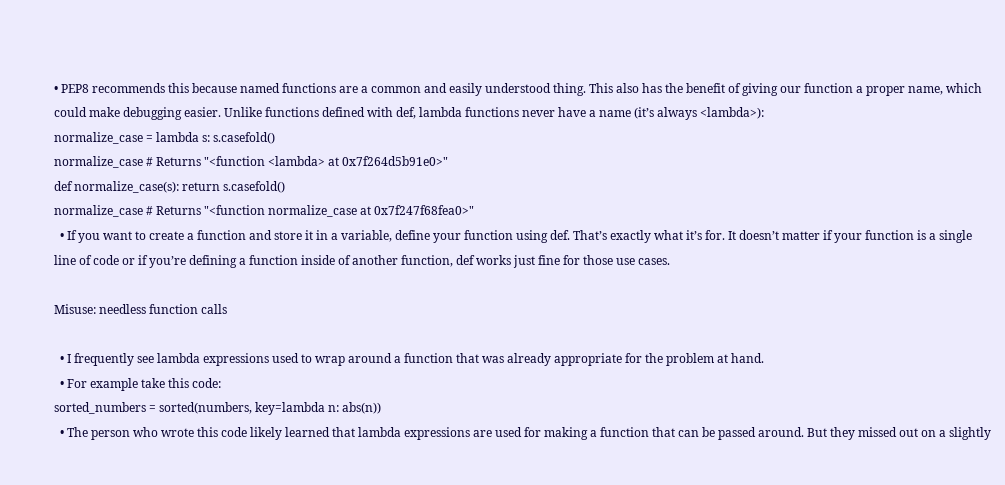• PEP8 recommends this because named functions are a common and easily understood thing. This also has the benefit of giving our function a proper name, which could make debugging easier. Unlike functions defined with def, lambda functions never have a name (it’s always <lambda>):
normalize_case = lambda s: s.casefold()
normalize_case # Returns "<function <lambda> at 0x7f264d5b91e0>"
def normalize_case(s): return s.casefold()
normalize_case # Returns "<function normalize_case at 0x7f247f68fea0>"
  • If you want to create a function and store it in a variable, define your function using def. That’s exactly what it’s for. It doesn’t matter if your function is a single line of code or if you’re defining a function inside of another function, def works just fine for those use cases.

Misuse: needless function calls

  • I frequently see lambda expressions used to wrap around a function that was already appropriate for the problem at hand.
  • For example take this code:
sorted_numbers = sorted(numbers, key=lambda n: abs(n))
  • The person who wrote this code likely learned that lambda expressions are used for making a function that can be passed around. But they missed out on a slightly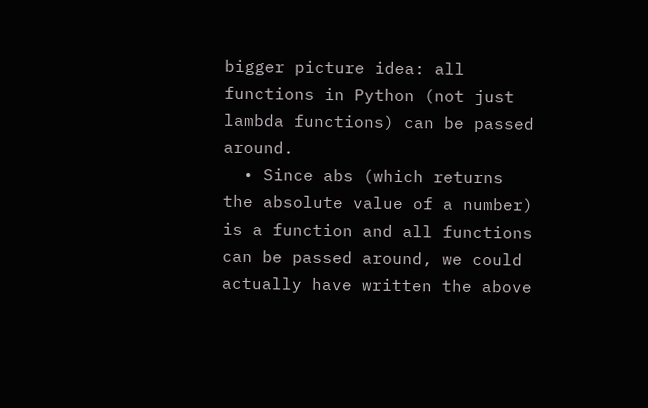bigger picture idea: all functions in Python (not just lambda functions) can be passed around.
  • Since abs (which returns the absolute value of a number) is a function and all functions can be passed around, we could actually have written the above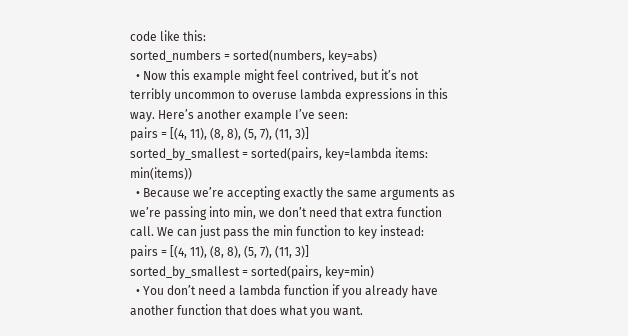code like this:
sorted_numbers = sorted(numbers, key=abs)
  • Now this example might feel contrived, but it’s not terribly uncommon to overuse lambda expressions in this way. Here’s another example I’ve seen:
pairs = [(4, 11), (8, 8), (5, 7), (11, 3)]
sorted_by_smallest = sorted(pairs, key=lambda items: min(items))
  • Because we’re accepting exactly the same arguments as we’re passing into min, we don’t need that extra function call. We can just pass the min function to key instead:
pairs = [(4, 11), (8, 8), (5, 7), (11, 3)]
sorted_by_smallest = sorted(pairs, key=min)
  • You don’t need a lambda function if you already have another function that does what you want.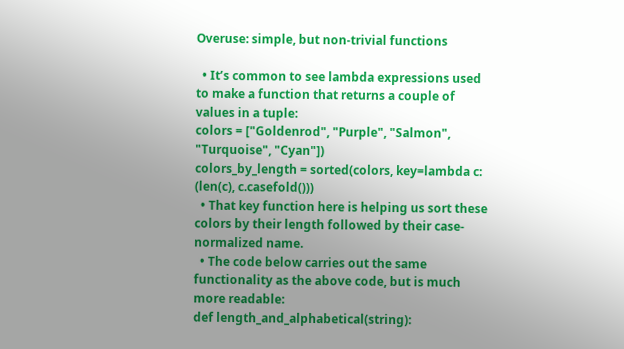Overuse: simple, but non-trivial functions

  • It’s common to see lambda expressions used to make a function that returns a couple of values in a tuple:
colors = ["Goldenrod", "Purple", "Salmon", "Turquoise", "Cyan"])
colors_by_length = sorted(colors, key=lambda c: (len(c), c.casefold()))
  • That key function here is helping us sort these colors by their length followed by their case-normalized name.
  • The code below carries out the same functionality as the above code, but is much more readable:
def length_and_alphabetical(string):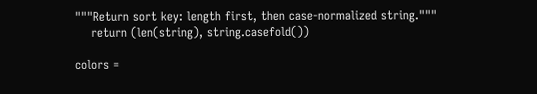"""Return sort key: length first, then case-normalized string."""
    return (len(string), string.casefold())

colors =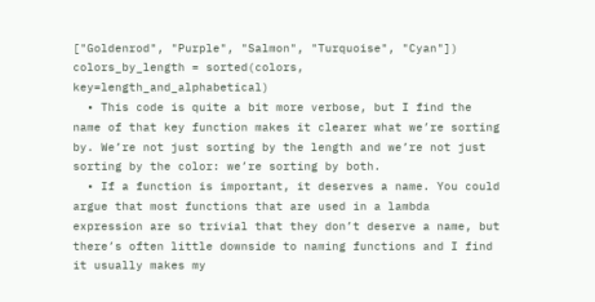["Goldenrod", "Purple", "Salmon", "Turquoise", "Cyan"])
colors_by_length = sorted(colors, key=length_and_alphabetical)
  • This code is quite a bit more verbose, but I find the name of that key function makes it clearer what we’re sorting by. We’re not just sorting by the length and we’re not just sorting by the color: we’re sorting by both.
  • If a function is important, it deserves a name. You could argue that most functions that are used in a lambda expression are so trivial that they don’t deserve a name, but there’s often little downside to naming functions and I find it usually makes my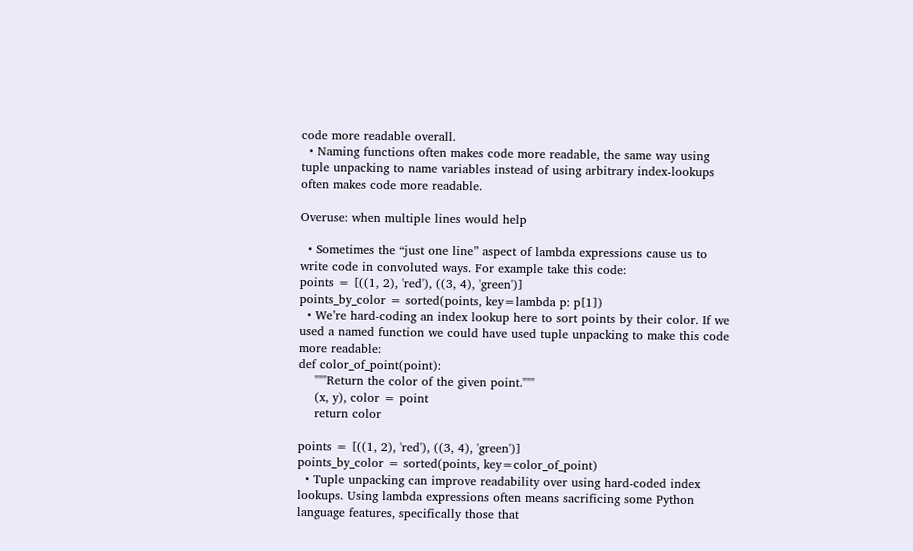code more readable overall.
  • Naming functions often makes code more readable, the same way using tuple unpacking to name variables instead of using arbitrary index-lookups often makes code more readable.

Overuse: when multiple lines would help

  • Sometimes the “just one line” aspect of lambda expressions cause us to write code in convoluted ways. For example take this code:
points = [((1, 2), 'red'), ((3, 4), 'green')]
points_by_color = sorted(points, key=lambda p: p[1])
  • We’re hard-coding an index lookup here to sort points by their color. If we used a named function we could have used tuple unpacking to make this code more readable:
def color_of_point(point):
    """Return the color of the given point."""
    (x, y), color = point
    return color

points = [((1, 2), 'red'), ((3, 4), 'green')]
points_by_color = sorted(points, key=color_of_point)
  • Tuple unpacking can improve readability over using hard-coded index lookups. Using lambda expressions often means sacrificing some Python language features, specifically those that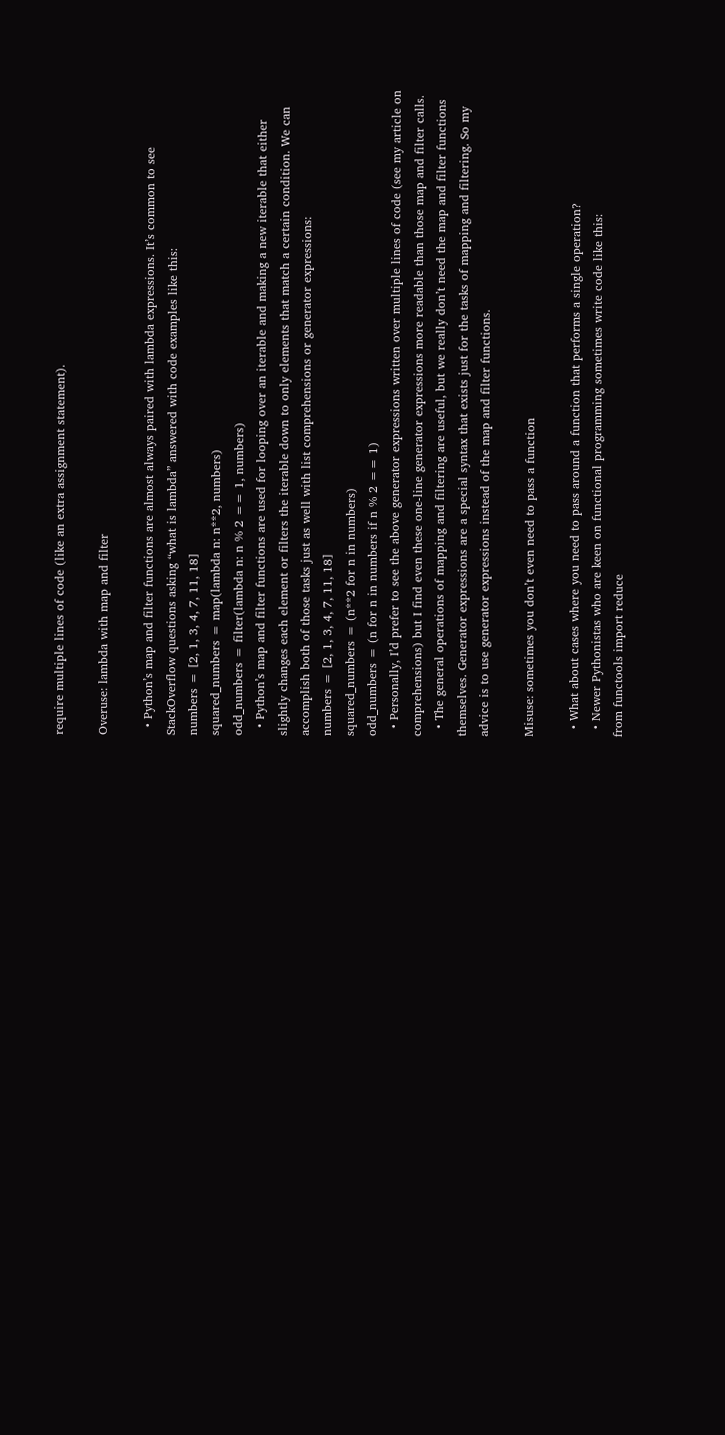require multiple lines of code (like an extra assignment statement).

Overuse: lambda with map and filter

  • Python’s map and filter functions are almost always paired with lambda expressions. It’s common to see StackOverflow questions asking “what is lambda” answered with code examples like this:
numbers = [2, 1, 3, 4, 7, 11, 18]
squared_numbers = map(lambda n: n**2, numbers)
odd_numbers = filter(lambda n: n % 2 == 1, numbers)
  • Python’s map and filter functions are used for looping over an iterable and making a new iterable that either slightly changes each element or filters the iterable down to only elements that match a certain condition. We can accomplish both of those tasks just as well with list comprehensions or generator expressions:
numbers = [2, 1, 3, 4, 7, 11, 18]
squared_numbers = (n**2 for n in numbers)
odd_numbers = (n for n in numbers if n % 2 == 1)
  • Personally, I’d prefer to see the above generator expressions written over multiple lines of code (see my article on comprehensions) but I find even these one-line generator expressions more readable than those map and filter calls.
  • The general operations of mapping and filtering are useful, but we really don’t need the map and filter functions themselves. Generator expressions are a special syntax that exists just for the tasks of mapping and filtering. So my advice is to use generator expressions instead of the map and filter functions.

Misuse: sometimes you don’t even need to pass a function

  • What about cases where you need to pass around a function that performs a single operation?
  • Newer Pythonistas who are keen on functional programming sometimes write code like this:
from functools import reduce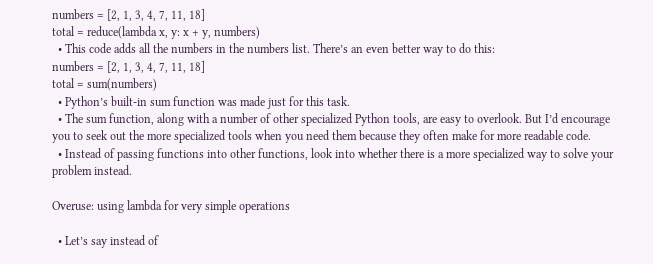numbers = [2, 1, 3, 4, 7, 11, 18]
total = reduce(lambda x, y: x + y, numbers)
  • This code adds all the numbers in the numbers list. There’s an even better way to do this:
numbers = [2, 1, 3, 4, 7, 11, 18]
total = sum(numbers)
  • Python’s built-in sum function was made just for this task.
  • The sum function, along with a number of other specialized Python tools, are easy to overlook. But I’d encourage you to seek out the more specialized tools when you need them because they often make for more readable code.
  • Instead of passing functions into other functions, look into whether there is a more specialized way to solve your problem instead.

Overuse: using lambda for very simple operations

  • Let’s say instead of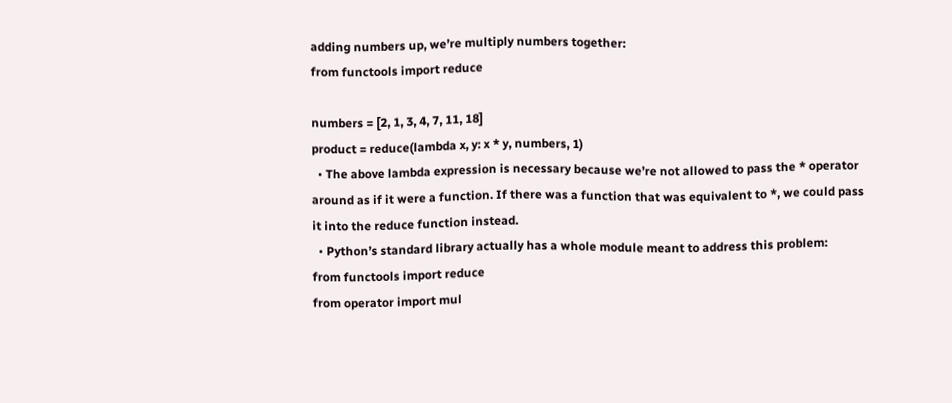adding numbers up, we’re multiply numbers together:
from functools import reduce

numbers = [2, 1, 3, 4, 7, 11, 18]
product = reduce(lambda x, y: x * y, numbers, 1)
  • The above lambda expression is necessary because we’re not allowed to pass the * operator around as if it were a function. If there was a function that was equivalent to *, we could pass it into the reduce function instead.
  • Python’s standard library actually has a whole module meant to address this problem:
from functools import reduce
from operator import mul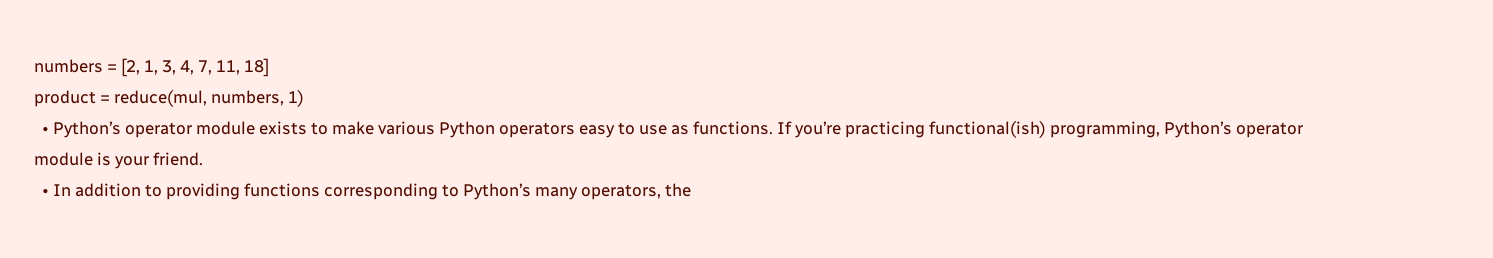numbers = [2, 1, 3, 4, 7, 11, 18]
product = reduce(mul, numbers, 1)
  • Python’s operator module exists to make various Python operators easy to use as functions. If you’re practicing functional(ish) programming, Python’s operator module is your friend.
  • In addition to providing functions corresponding to Python’s many operators, the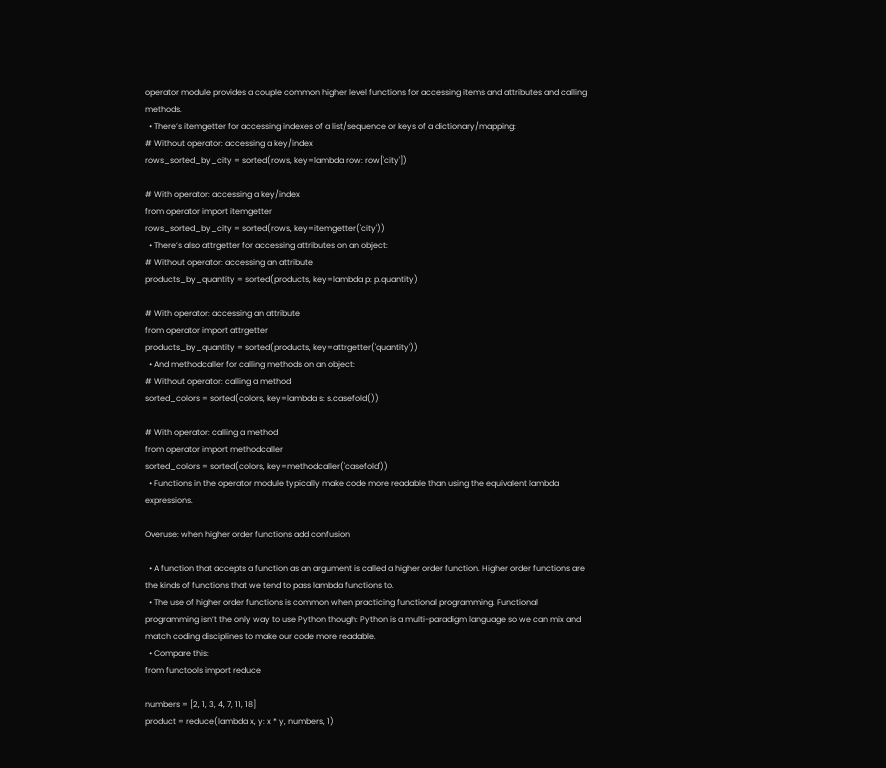operator module provides a couple common higher level functions for accessing items and attributes and calling methods.
  • There’s itemgetter for accessing indexes of a list/sequence or keys of a dictionary/mapping:
# Without operator: accessing a key/index
rows_sorted_by_city = sorted(rows, key=lambda row: row['city'])

# With operator: accessing a key/index
from operator import itemgetter
rows_sorted_by_city = sorted(rows, key=itemgetter('city'))
  • There’s also attrgetter for accessing attributes on an object:
# Without operator: accessing an attribute
products_by_quantity = sorted(products, key=lambda p: p.quantity)

# With operator: accessing an attribute
from operator import attrgetter
products_by_quantity = sorted(products, key=attrgetter('quantity'))
  • And methodcaller for calling methods on an object:
# Without operator: calling a method
sorted_colors = sorted(colors, key=lambda s: s.casefold())

# With operator: calling a method
from operator import methodcaller
sorted_colors = sorted(colors, key=methodcaller('casefold'))
  • Functions in the operator module typically make code more readable than using the equivalent lambda expressions.

Overuse: when higher order functions add confusion

  • A function that accepts a function as an argument is called a higher order function. Higher order functions are the kinds of functions that we tend to pass lambda functions to.
  • The use of higher order functions is common when practicing functional programming. Functional programming isn’t the only way to use Python though: Python is a multi-paradigm language so we can mix and match coding disciplines to make our code more readable.
  • Compare this:
from functools import reduce

numbers = [2, 1, 3, 4, 7, 11, 18]
product = reduce(lambda x, y: x * y, numbers, 1)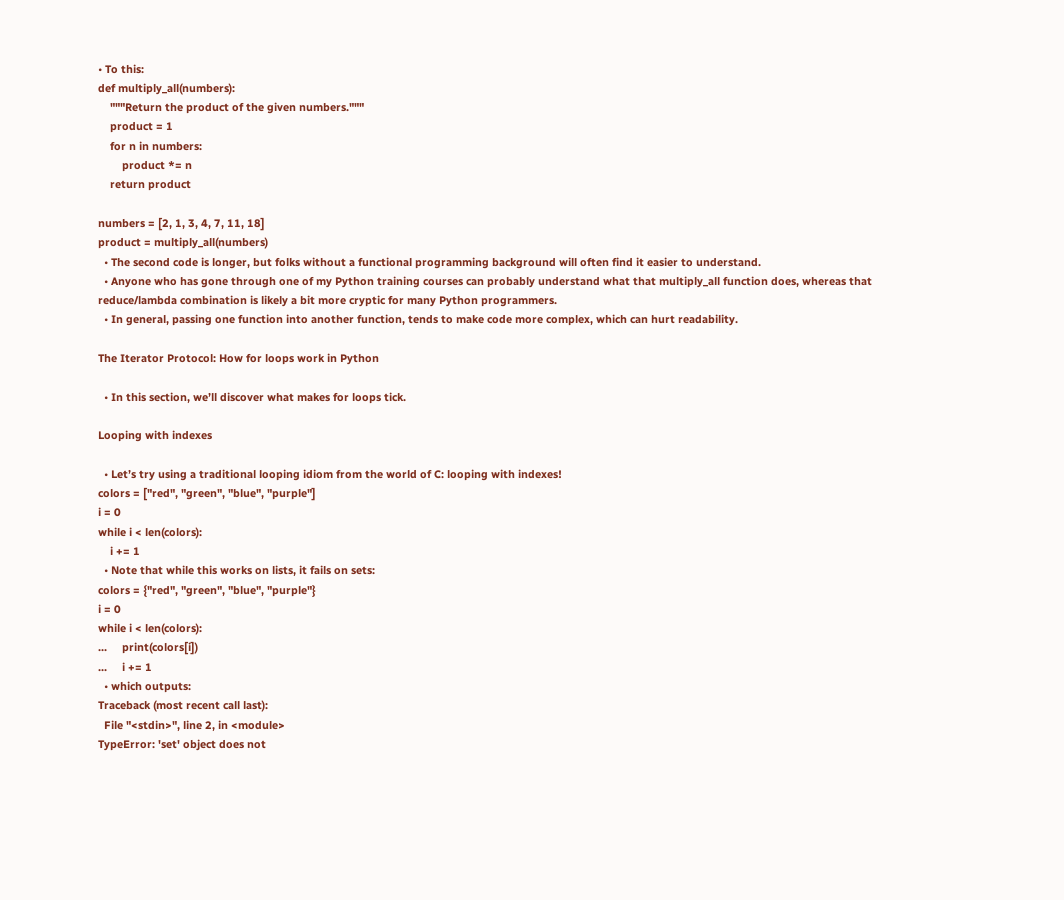• To this:
def multiply_all(numbers):
    """Return the product of the given numbers."""
    product = 1
    for n in numbers:
        product *= n
    return product

numbers = [2, 1, 3, 4, 7, 11, 18]
product = multiply_all(numbers)
  • The second code is longer, but folks without a functional programming background will often find it easier to understand.
  • Anyone who has gone through one of my Python training courses can probably understand what that multiply_all function does, whereas that reduce/lambda combination is likely a bit more cryptic for many Python programmers.
  • In general, passing one function into another function, tends to make code more complex, which can hurt readability.

The Iterator Protocol: How for loops work in Python

  • In this section, we’ll discover what makes for loops tick.

Looping with indexes

  • Let’s try using a traditional looping idiom from the world of C: looping with indexes!
colors = ["red", "green", "blue", "purple"]
i = 0
while i < len(colors):
    i += 1
  • Note that while this works on lists, it fails on sets:
colors = {"red", "green", "blue", "purple"}
i = 0
while i < len(colors):
...     print(colors[i])
...     i += 1
  • which outputs:
Traceback (most recent call last):
  File "<stdin>", line 2, in <module>
TypeError: 'set' object does not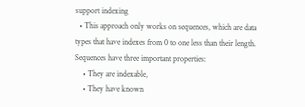support indexing
  • This approach only works on sequences, which are data types that have indexes from 0 to one less than their length. Sequences have three important properties:
    • They are indexable,
    • They have known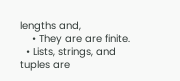lengths and,
    • They are are finite.
  • Lists, strings, and tuples are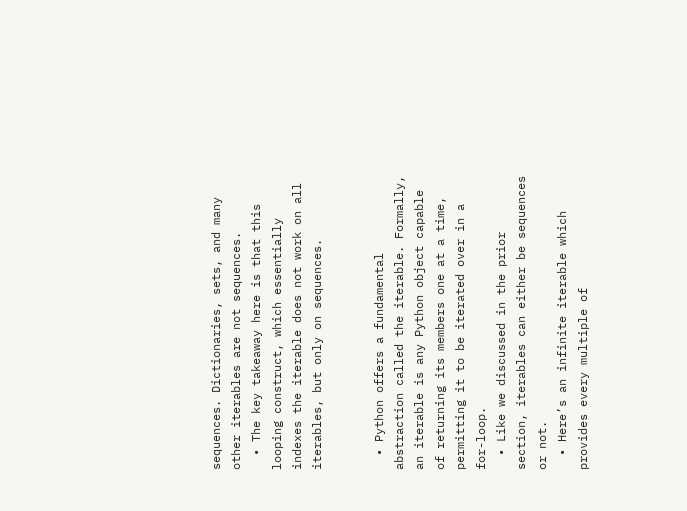sequences. Dictionaries, sets, and many other iterables are not sequences.
  • The key takeaway here is that this looping construct, which essentially indexes the iterable does not work on all iterables, but only on sequences.


  • Python offers a fundamental abstraction called the iterable. Formally, an iterable is any Python object capable of returning its members one at a time, permitting it to be iterated over in a for-loop.
  • Like we discussed in the prior section, iterables can either be sequences or not.
  • Here’s an infinite iterable which provides every multiple of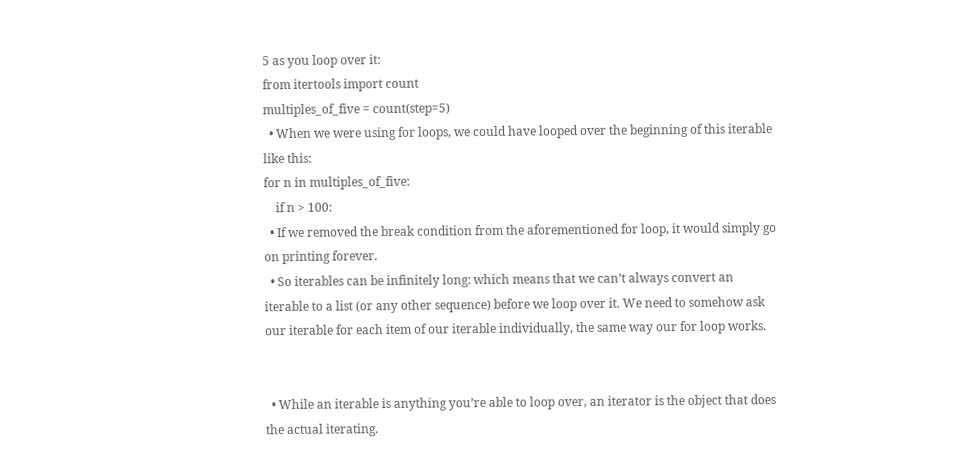5 as you loop over it:
from itertools import count
multiples_of_five = count(step=5)
  • When we were using for loops, we could have looped over the beginning of this iterable like this:
for n in multiples_of_five:
    if n > 100:
  • If we removed the break condition from the aforementioned for loop, it would simply go on printing forever.
  • So iterables can be infinitely long: which means that we can’t always convert an iterable to a list (or any other sequence) before we loop over it. We need to somehow ask our iterable for each item of our iterable individually, the same way our for loop works.


  • While an iterable is anything you’re able to loop over, an iterator is the object that does the actual iterating.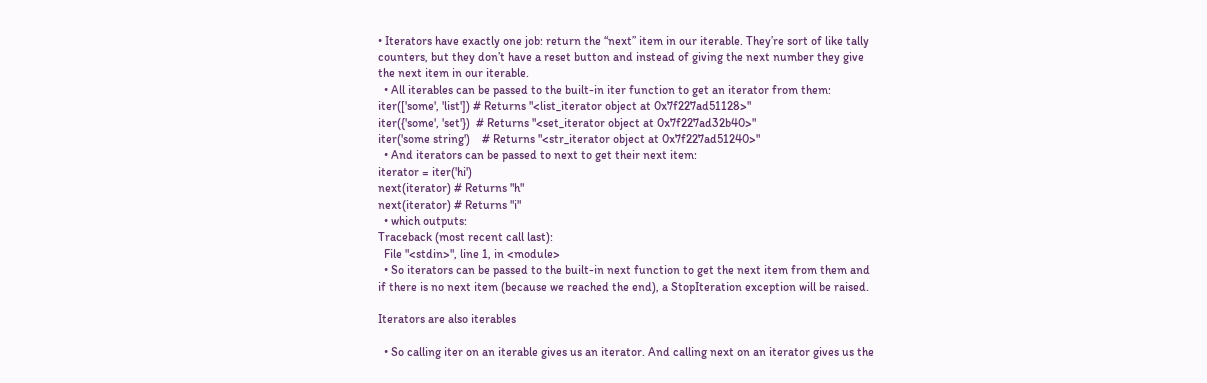• Iterators have exactly one job: return the “next” item in our iterable. They’re sort of like tally counters, but they don’t have a reset button and instead of giving the next number they give the next item in our iterable.
  • All iterables can be passed to the built-in iter function to get an iterator from them:
iter(['some', 'list']) # Returns "<list_iterator object at 0x7f227ad51128>"
iter({'some', 'set'})  # Returns "<set_iterator object at 0x7f227ad32b40>"
iter('some string')    # Returns "<str_iterator object at 0x7f227ad51240>"
  • And iterators can be passed to next to get their next item:
iterator = iter('hi')
next(iterator) # Returns "h"
next(iterator) # Returns "i"
  • which outputs:
Traceback (most recent call last):
  File "<stdin>", line 1, in <module>
  • So iterators can be passed to the built-in next function to get the next item from them and if there is no next item (because we reached the end), a StopIteration exception will be raised.

Iterators are also iterables

  • So calling iter on an iterable gives us an iterator. And calling next on an iterator gives us the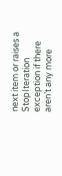next item or raises a StopIteration exception if there aren’t any more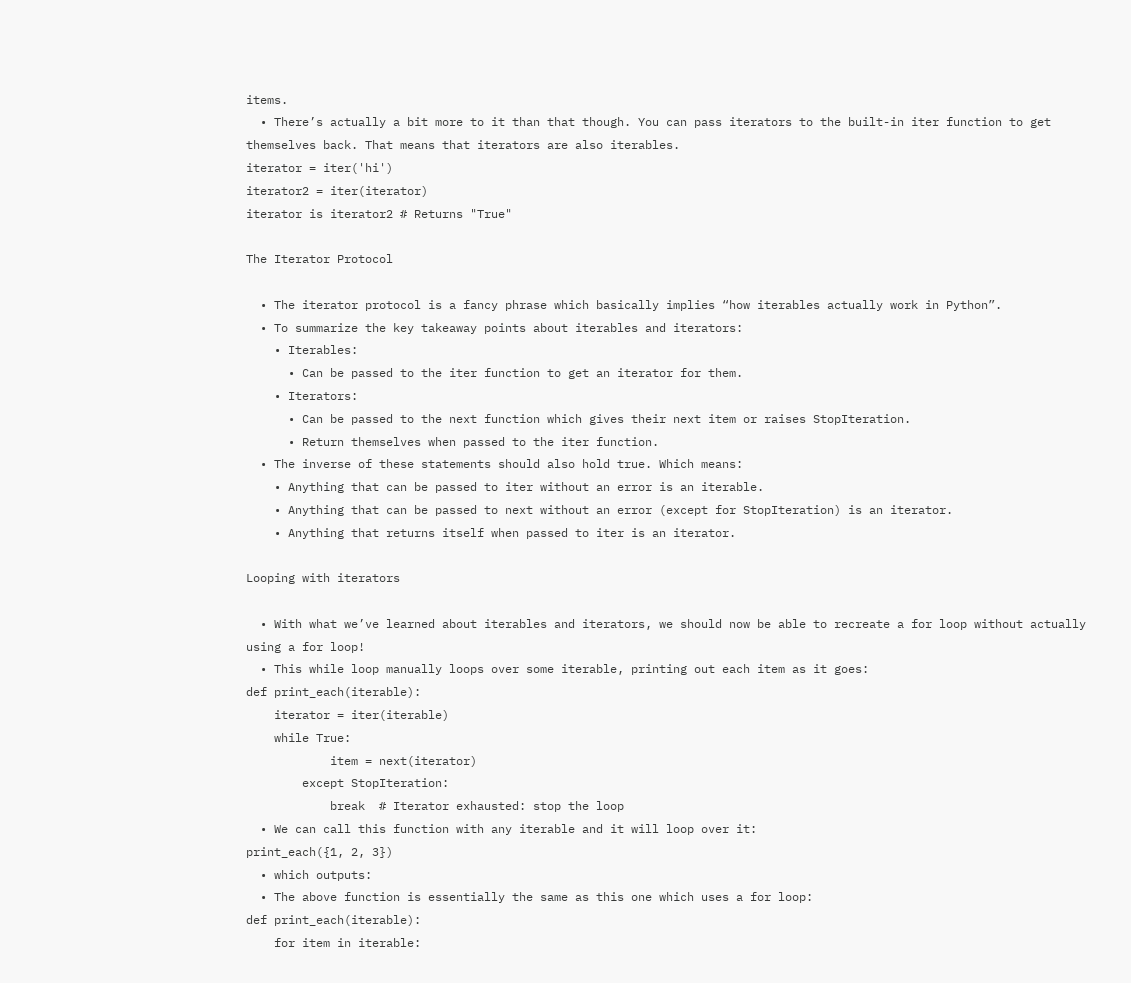items.
  • There’s actually a bit more to it than that though. You can pass iterators to the built-in iter function to get themselves back. That means that iterators are also iterables.
iterator = iter('hi')
iterator2 = iter(iterator)
iterator is iterator2 # Returns "True"

The Iterator Protocol

  • The iterator protocol is a fancy phrase which basically implies “how iterables actually work in Python”.
  • To summarize the key takeaway points about iterables and iterators:
    • Iterables:
      • Can be passed to the iter function to get an iterator for them.
    • Iterators:
      • Can be passed to the next function which gives their next item or raises StopIteration.
      • Return themselves when passed to the iter function.
  • The inverse of these statements should also hold true. Which means:
    • Anything that can be passed to iter without an error is an iterable.
    • Anything that can be passed to next without an error (except for StopIteration) is an iterator.
    • Anything that returns itself when passed to iter is an iterator.

Looping with iterators

  • With what we’ve learned about iterables and iterators, we should now be able to recreate a for loop without actually using a for loop!
  • This while loop manually loops over some iterable, printing out each item as it goes:
def print_each(iterable):
    iterator = iter(iterable)
    while True:
            item = next(iterator)
        except StopIteration:
            break  # Iterator exhausted: stop the loop
  • We can call this function with any iterable and it will loop over it:
print_each({1, 2, 3})
  • which outputs:
  • The above function is essentially the same as this one which uses a for loop:
def print_each(iterable):
    for item in iterable: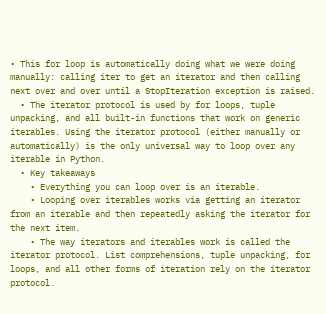• This for loop is automatically doing what we were doing manually: calling iter to get an iterator and then calling next over and over until a StopIteration exception is raised.
  • The iterator protocol is used by for loops, tuple unpacking, and all built-in functions that work on generic iterables. Using the iterator protocol (either manually or automatically) is the only universal way to loop over any iterable in Python.
  • Key takeaways
    • Everything you can loop over is an iterable.
    • Looping over iterables works via getting an iterator from an iterable and then repeatedly asking the iterator for the next item.
    • The way iterators and iterables work is called the iterator protocol. List comprehensions, tuple unpacking, for loops, and all other forms of iteration rely on the iterator protocol.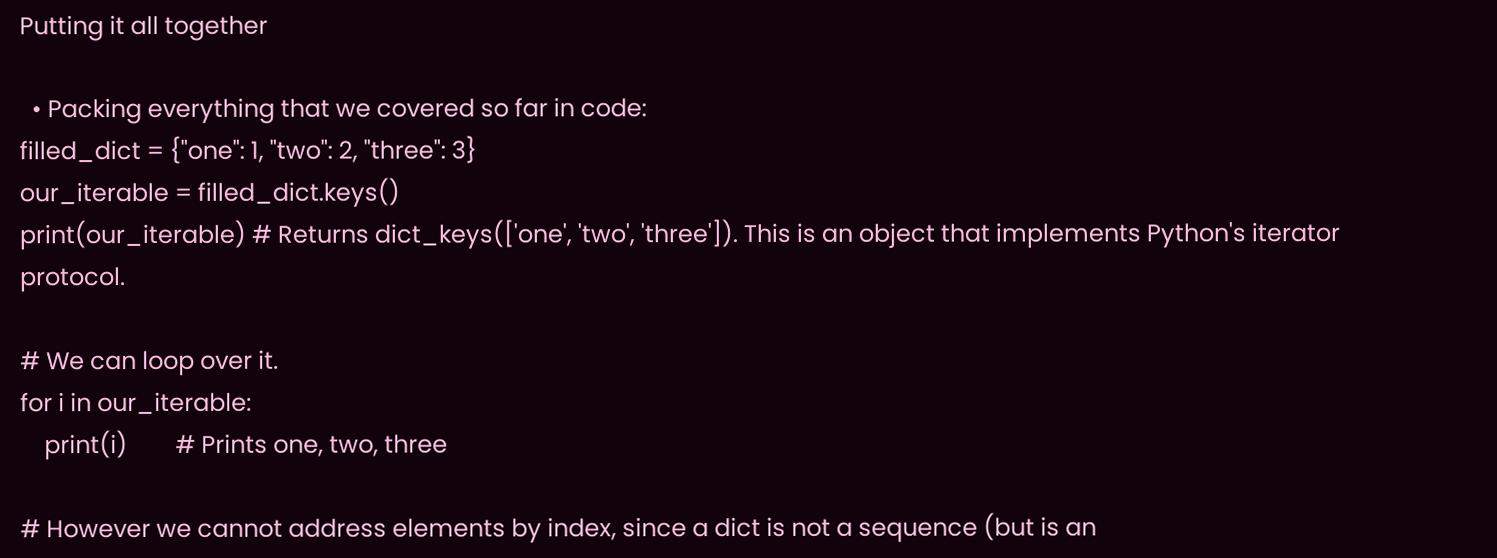Putting it all together

  • Packing everything that we covered so far in code:
filled_dict = {"one": 1, "two": 2, "three": 3}
our_iterable = filled_dict.keys()
print(our_iterable) # Returns dict_keys(['one', 'two', 'three']). This is an object that implements Python's iterator protocol.

# We can loop over it.
for i in our_iterable:
    print(i)        # Prints one, two, three

# However we cannot address elements by index, since a dict is not a sequence (but is an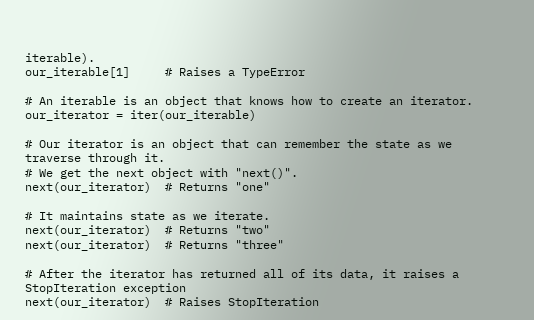iterable).
our_iterable[1]     # Raises a TypeError

# An iterable is an object that knows how to create an iterator.
our_iterator = iter(our_iterable)

# Our iterator is an object that can remember the state as we traverse through it.
# We get the next object with "next()".
next(our_iterator)  # Returns "one"

# It maintains state as we iterate.
next(our_iterator)  # Returns "two"
next(our_iterator)  # Returns "three"

# After the iterator has returned all of its data, it raises a StopIteration exception
next(our_iterator)  # Raises StopIteration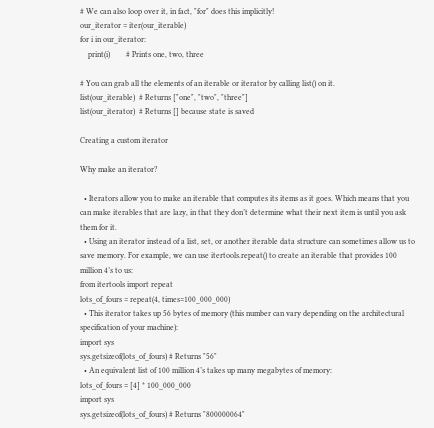# We can also loop over it, in fact, "for" does this implicitly!
our_iterator = iter(our_iterable)
for i in our_iterator:
    print(i)        # Prints one, two, three

# You can grab all the elements of an iterable or iterator by calling list() on it.
list(our_iterable)  # Returns ["one", "two", "three"]
list(our_iterator)  # Returns [] because state is saved

Creating a custom iterator

Why make an iterator?

  • Iterators allow you to make an iterable that computes its items as it goes. Which means that you can make iterables that are lazy, in that they don’t determine what their next item is until you ask them for it.
  • Using an iterator instead of a list, set, or another iterable data structure can sometimes allow us to save memory. For example, we can use itertools.repeat() to create an iterable that provides 100 million 4’s to us:
from itertools import repeat
lots_of_fours = repeat(4, times=100_000_000)
  • This iterator takes up 56 bytes of memory (this number can vary depending on the architectural specification of your machine):
import sys
sys.getsizeof(lots_of_fours) # Returns "56"
  • An equivalent list of 100 million 4’s takes up many megabytes of memory:
lots_of_fours = [4] * 100_000_000
import sys
sys.getsizeof(lots_of_fours) # Returns "800000064"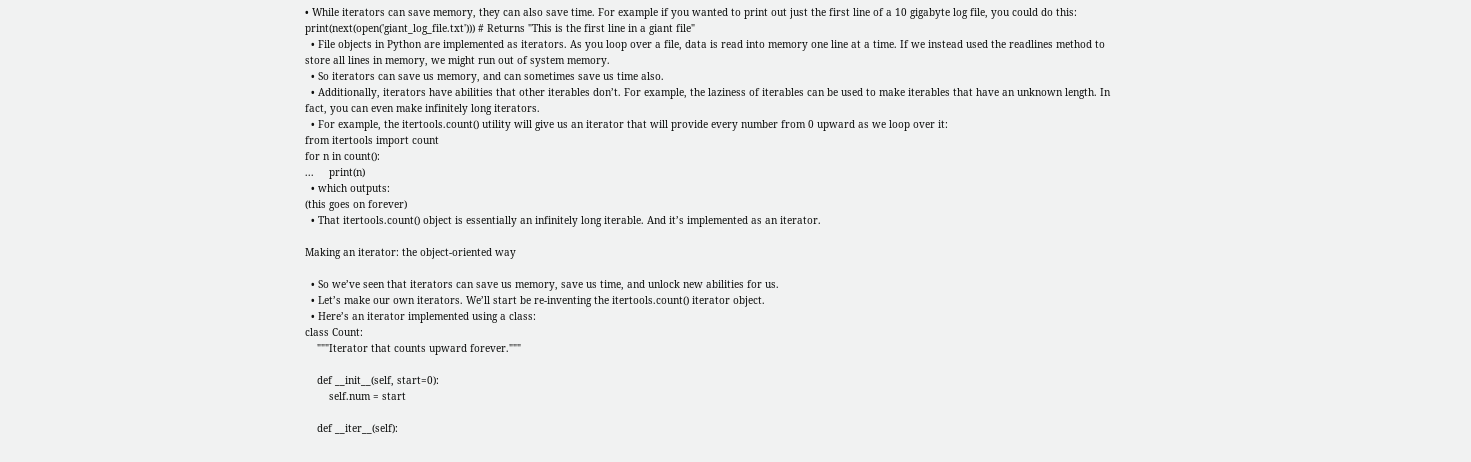• While iterators can save memory, they can also save time. For example if you wanted to print out just the first line of a 10 gigabyte log file, you could do this:
print(next(open('giant_log_file.txt'))) # Returns "This is the first line in a giant file"
  • File objects in Python are implemented as iterators. As you loop over a file, data is read into memory one line at a time. If we instead used the readlines method to store all lines in memory, we might run out of system memory.
  • So iterators can save us memory, and can sometimes save us time also.
  • Additionally, iterators have abilities that other iterables don’t. For example, the laziness of iterables can be used to make iterables that have an unknown length. In fact, you can even make infinitely long iterators.
  • For example, the itertools.count() utility will give us an iterator that will provide every number from 0 upward as we loop over it:
from itertools import count
for n in count():
...     print(n)
  • which outputs:
(this goes on forever)
  • That itertools.count() object is essentially an infinitely long iterable. And it’s implemented as an iterator.

Making an iterator: the object-oriented way

  • So we’ve seen that iterators can save us memory, save us time, and unlock new abilities for us.
  • Let’s make our own iterators. We’ll start be re-inventing the itertools.count() iterator object.
  • Here’s an iterator implemented using a class:
class Count:
    """Iterator that counts upward forever."""

    def __init__(self, start=0):
        self.num = start

    def __iter__(self):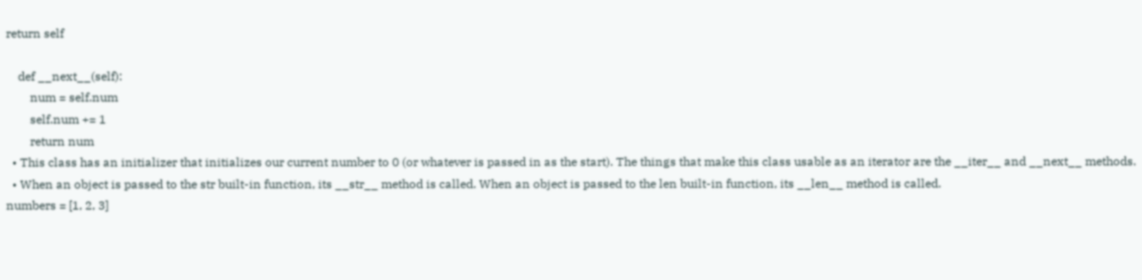return self

    def __next__(self):
        num = self.num
        self.num += 1
        return num
  • This class has an initializer that initializes our current number to 0 (or whatever is passed in as the start). The things that make this class usable as an iterator are the __iter__ and __next__ methods.
  • When an object is passed to the str built-in function, its __str__ method is called. When an object is passed to the len built-in function, its __len__ method is called.
numbers = [1, 2, 3]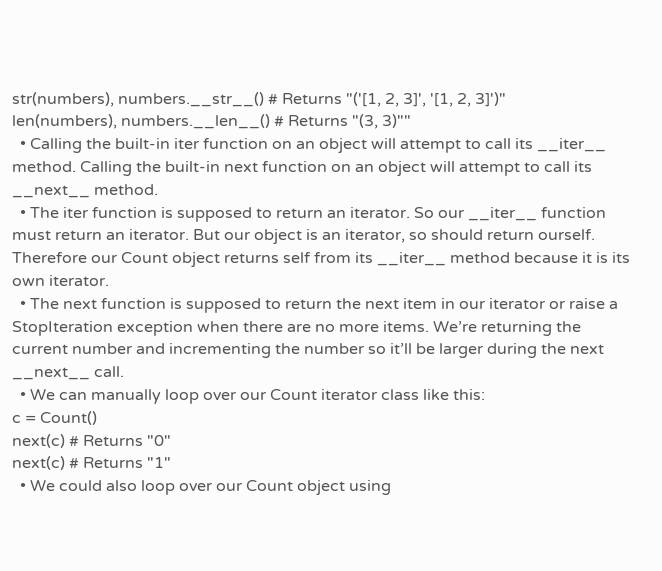str(numbers), numbers.__str__() # Returns "('[1, 2, 3]', '[1, 2, 3]')"
len(numbers), numbers.__len__() # Returns "(3, 3)""
  • Calling the built-in iter function on an object will attempt to call its __iter__ method. Calling the built-in next function on an object will attempt to call its __next__ method.
  • The iter function is supposed to return an iterator. So our __iter__ function must return an iterator. But our object is an iterator, so should return ourself. Therefore our Count object returns self from its __iter__ method because it is its own iterator.
  • The next function is supposed to return the next item in our iterator or raise a StopIteration exception when there are no more items. We’re returning the current number and incrementing the number so it’ll be larger during the next __next__ call.
  • We can manually loop over our Count iterator class like this:
c = Count()
next(c) # Returns "0"
next(c) # Returns "1"
  • We could also loop over our Count object using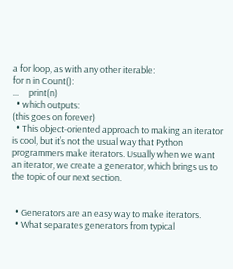a for loop, as with any other iterable:
for n in Count():
...     print(n)
  • which outputs:
(this goes on forever)
  • This object-oriented approach to making an iterator is cool, but it’s not the usual way that Python programmers make iterators. Usually when we want an iterator, we create a generator, which brings us to the topic of our next section.


  • Generators are an easy way to make iterators.
  • What separates generators from typical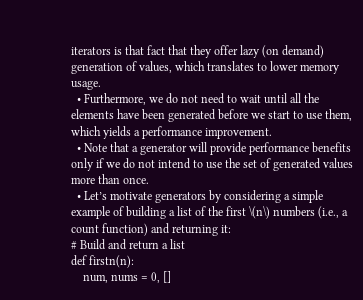iterators is that fact that they offer lazy (on demand) generation of values, which translates to lower memory usage.
  • Furthermore, we do not need to wait until all the elements have been generated before we start to use them, which yields a performance improvement.
  • Note that a generator will provide performance benefits only if we do not intend to use the set of generated values more than once.
  • Let’s motivate generators by considering a simple example of building a list of the first \(n\) numbers (i.e., a count function) and returning it:
# Build and return a list
def firstn(n):
    num, nums = 0, []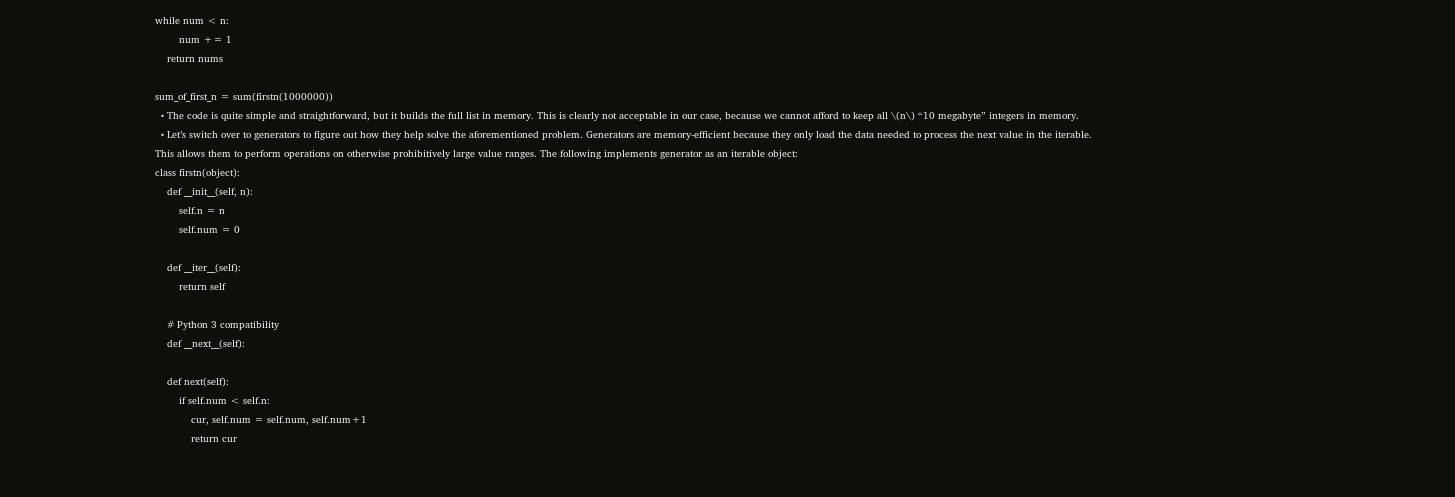while num < n:
        num += 1
    return nums

sum_of_first_n = sum(firstn(1000000))
  • The code is quite simple and straightforward, but it builds the full list in memory. This is clearly not acceptable in our case, because we cannot afford to keep all \(n\) “10 megabyte” integers in memory.
  • Let’s switch over to generators to figure out how they help solve the aforementioned problem. Generators are memory-efficient because they only load the data needed to process the next value in the iterable. This allows them to perform operations on otherwise prohibitively large value ranges. The following implements generator as an iterable object:
class firstn(object):
    def __init__(self, n):
        self.n = n
        self.num = 0

    def __iter__(self):
        return self

    # Python 3 compatibility
    def __next__(self):

    def next(self):
        if self.num < self.n:
            cur, self.num = self.num, self.num+1
            return cur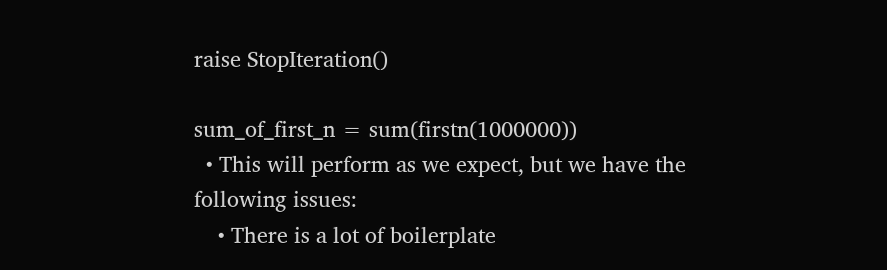raise StopIteration()

sum_of_first_n = sum(firstn(1000000))
  • This will perform as we expect, but we have the following issues:
    • There is a lot of boilerplate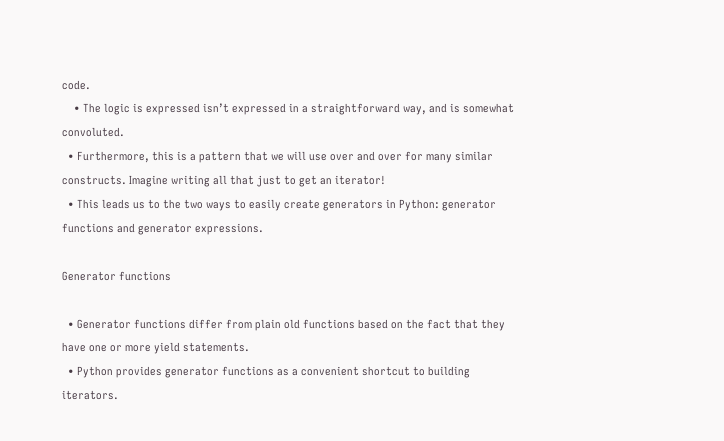code.
    • The logic is expressed isn’t expressed in a straightforward way, and is somewhat convoluted.
  • Furthermore, this is a pattern that we will use over and over for many similar constructs. Imagine writing all that just to get an iterator!
  • This leads us to the two ways to easily create generators in Python: generator functions and generator expressions.

Generator functions

  • Generator functions differ from plain old functions based on the fact that they have one or more yield statements.
  • Python provides generator functions as a convenient shortcut to building iterators.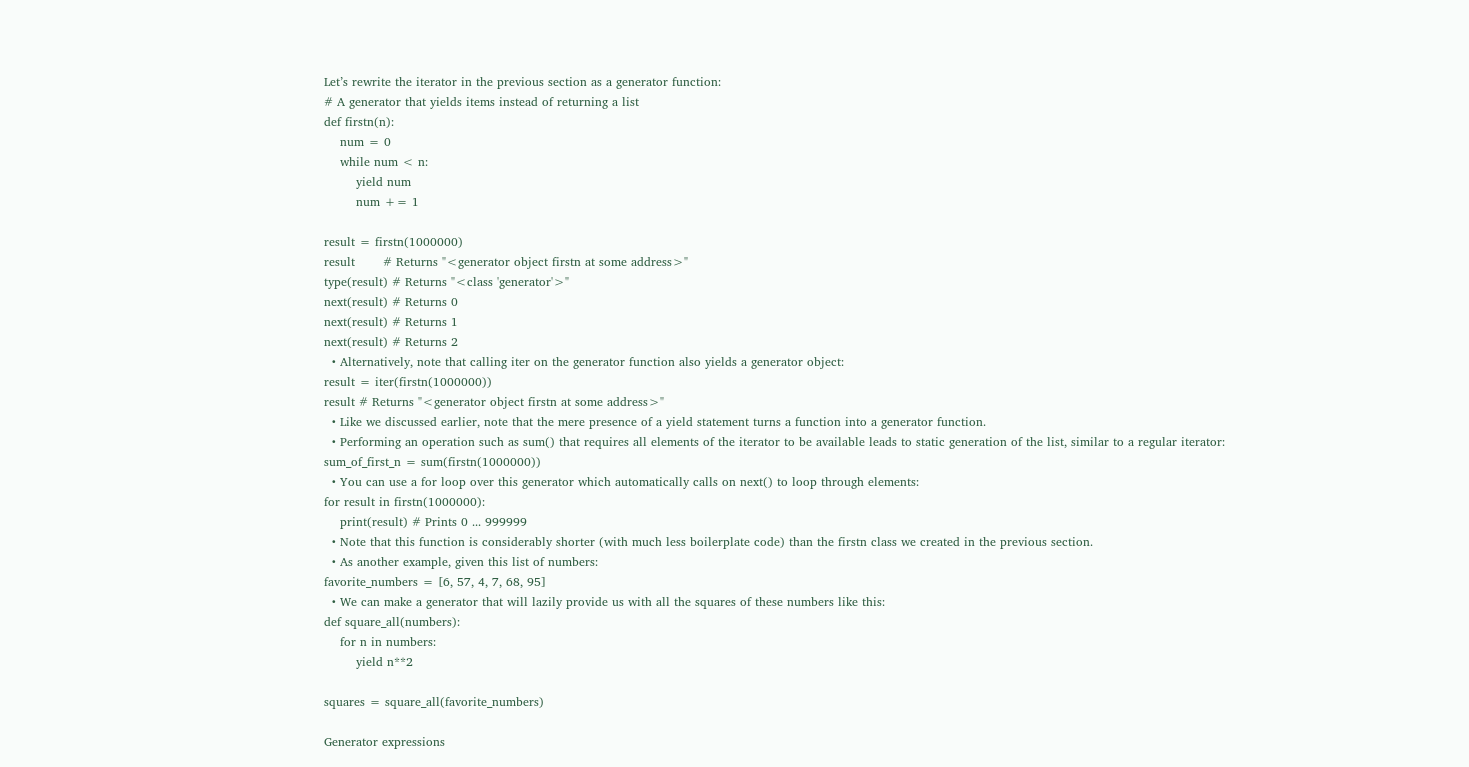Let’s rewrite the iterator in the previous section as a generator function:
# A generator that yields items instead of returning a list
def firstn(n):
    num = 0
    while num < n:
        yield num
        num += 1

result = firstn(1000000)
result       # Returns "<generator object firstn at some address>"
type(result) # Returns "<class 'generator'>"
next(result) # Returns 0
next(result) # Returns 1
next(result) # Returns 2
  • Alternatively, note that calling iter on the generator function also yields a generator object:
result = iter(firstn(1000000))
result # Returns "<generator object firstn at some address>"
  • Like we discussed earlier, note that the mere presence of a yield statement turns a function into a generator function.
  • Performing an operation such as sum() that requires all elements of the iterator to be available leads to static generation of the list, similar to a regular iterator:
sum_of_first_n = sum(firstn(1000000))
  • You can use a for loop over this generator which automatically calls on next() to loop through elements:
for result in firstn(1000000):
    print(result) # Prints 0 ... 999999
  • Note that this function is considerably shorter (with much less boilerplate code) than the firstn class we created in the previous section.
  • As another example, given this list of numbers:
favorite_numbers = [6, 57, 4, 7, 68, 95]
  • We can make a generator that will lazily provide us with all the squares of these numbers like this:
def square_all(numbers):
    for n in numbers:
        yield n**2

squares = square_all(favorite_numbers)

Generator expressions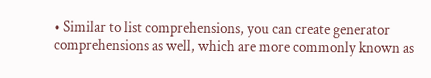• Similar to list comprehensions, you can create generator comprehensions as well, which are more commonly known as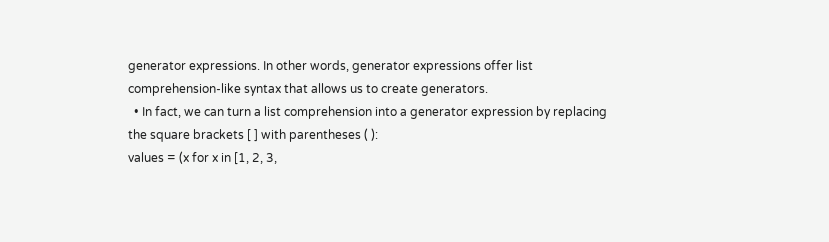generator expressions. In other words, generator expressions offer list comprehension-like syntax that allows us to create generators.
  • In fact, we can turn a list comprehension into a generator expression by replacing the square brackets [ ] with parentheses ( ):
values = (x for x in [1, 2, 3,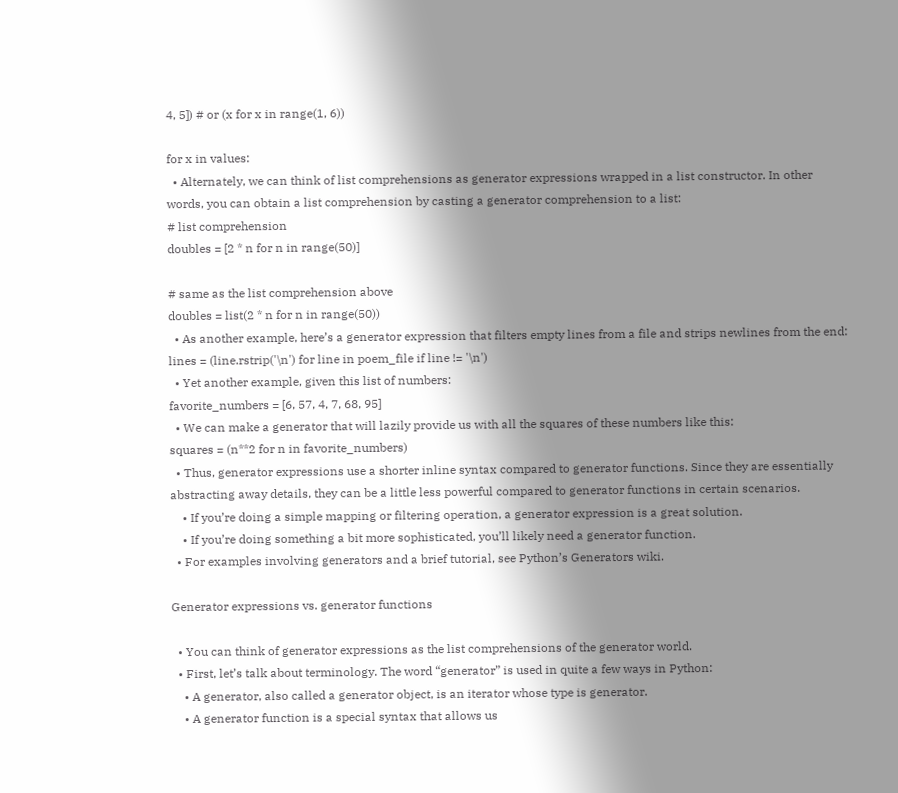4, 5]) # or (x for x in range(1, 6))

for x in values:
  • Alternately, we can think of list comprehensions as generator expressions wrapped in a list constructor. In other words, you can obtain a list comprehension by casting a generator comprehension to a list:
# list comprehension
doubles = [2 * n for n in range(50)]

# same as the list comprehension above
doubles = list(2 * n for n in range(50))
  • As another example, here’s a generator expression that filters empty lines from a file and strips newlines from the end:
lines = (line.rstrip('\n') for line in poem_file if line != '\n')
  • Yet another example, given this list of numbers:
favorite_numbers = [6, 57, 4, 7, 68, 95]
  • We can make a generator that will lazily provide us with all the squares of these numbers like this:
squares = (n**2 for n in favorite_numbers)
  • Thus, generator expressions use a shorter inline syntax compared to generator functions. Since they are essentially abstracting away details, they can be a little less powerful compared to generator functions in certain scenarios.
    • If you’re doing a simple mapping or filtering operation, a generator expression is a great solution.
    • If you’re doing something a bit more sophisticated, you’ll likely need a generator function.
  • For examples involving generators and a brief tutorial, see Python’s Generators wiki.

Generator expressions vs. generator functions

  • You can think of generator expressions as the list comprehensions of the generator world.
  • First, let’s talk about terminology. The word “generator” is used in quite a few ways in Python:
    • A generator, also called a generator object, is an iterator whose type is generator.
    • A generator function is a special syntax that allows us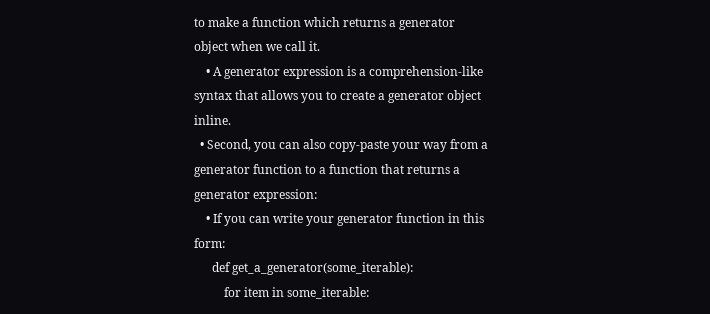to make a function which returns a generator object when we call it.
    • A generator expression is a comprehension-like syntax that allows you to create a generator object inline.
  • Second, you can also copy-paste your way from a generator function to a function that returns a generator expression:
    • If you can write your generator function in this form:
      def get_a_generator(some_iterable):
          for item in some_iterable: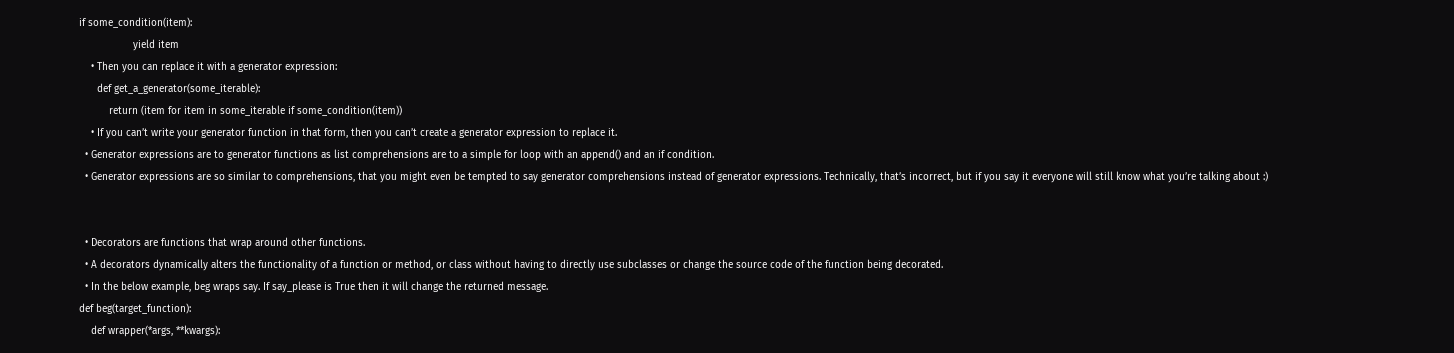if some_condition(item):
                  yield item
    • Then you can replace it with a generator expression:
      def get_a_generator(some_iterable):
          return (item for item in some_iterable if some_condition(item))
    • If you can’t write your generator function in that form, then you can’t create a generator expression to replace it.
  • Generator expressions are to generator functions as list comprehensions are to a simple for loop with an append() and an if condition.
  • Generator expressions are so similar to comprehensions, that you might even be tempted to say generator comprehensions instead of generator expressions. Technically, that’s incorrect, but if you say it everyone will still know what you’re talking about :)


  • Decorators are functions that wrap around other functions.
  • A decorators dynamically alters the functionality of a function or method, or class without having to directly use subclasses or change the source code of the function being decorated.
  • In the below example, beg wraps say. If say_please is True then it will change the returned message.
def beg(target_function):
    def wrapper(*args, **kwargs):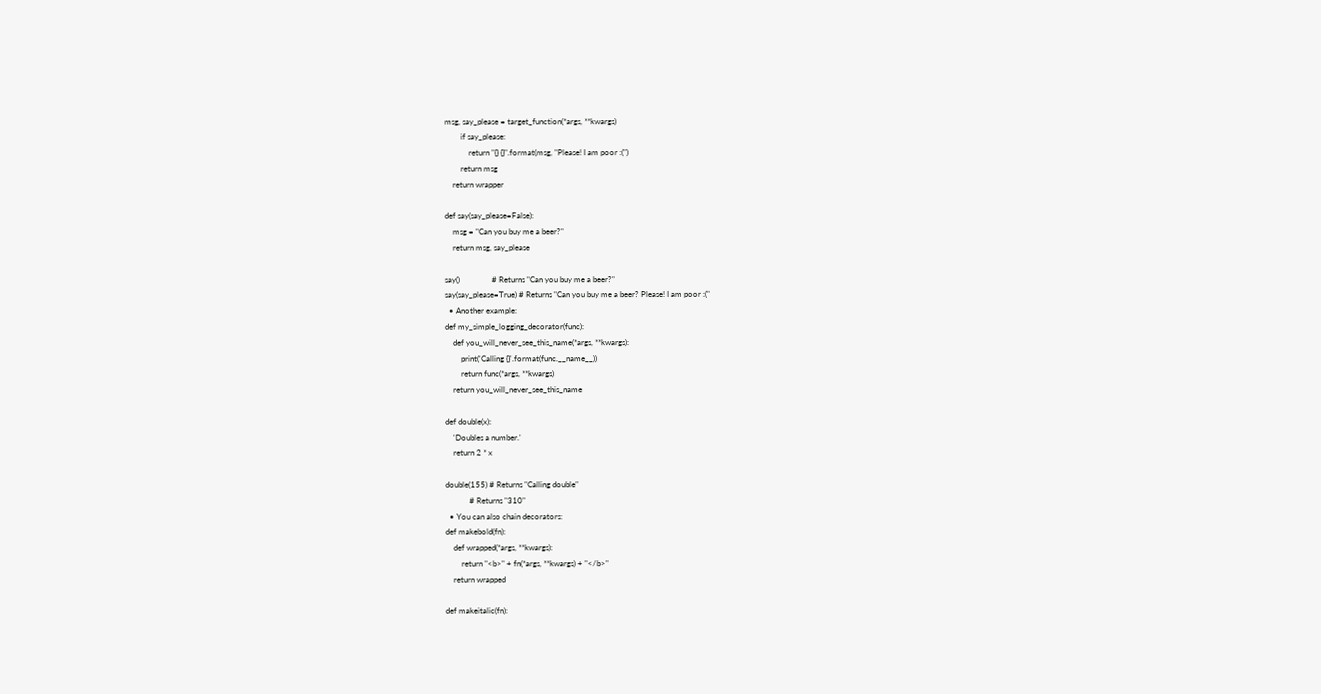msg, say_please = target_function(*args, **kwargs)
        if say_please:
            return "{} {}".format(msg, "Please! I am poor :(")
        return msg
    return wrapper

def say(say_please=False):
    msg = "Can you buy me a beer?"
    return msg, say_please

say()                # Returns "Can you buy me a beer?"
say(say_please=True) # Returns "Can you buy me a beer? Please! I am poor :("
  • Another example:
def my_simple_logging_decorator(func):
    def you_will_never_see_this_name(*args, **kwargs):
        print('Calling {}'.format(func.__name__))
        return func(*args, **kwargs)
    return you_will_never_see_this_name

def double(x):
    'Doubles a number.'
    return 2 * x

double(155) # Returns "Calling double"
            # Returns "310"
  • You can also chain decorators:
def makebold(fn):
    def wrapped(*args, **kwargs):
        return "<b>" + fn(*args, **kwargs) + "</b>"
    return wrapped

def makeitalic(fn):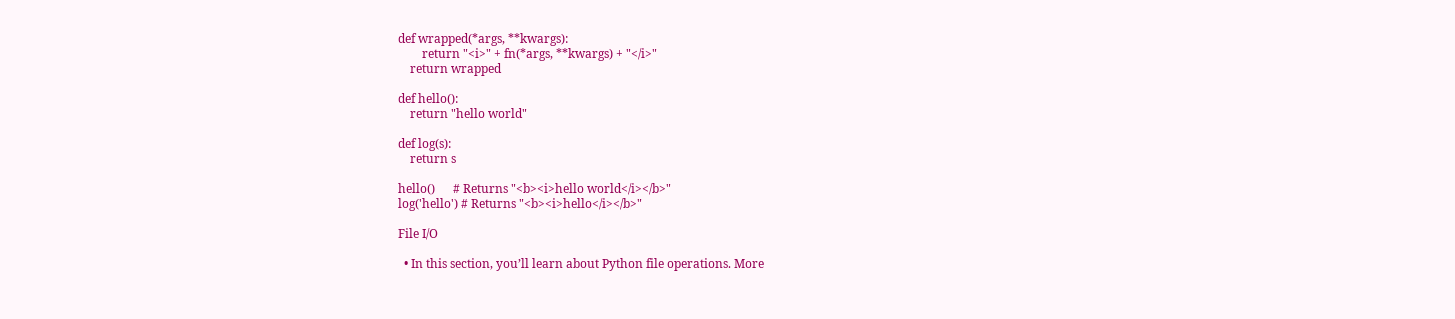def wrapped(*args, **kwargs):
        return "<i>" + fn(*args, **kwargs) + "</i>"
    return wrapped

def hello():
    return "hello world"

def log(s):
    return s

hello()      # Returns "<b><i>hello world</i></b>"
log('hello') # Returns "<b><i>hello</i></b>"

File I/O

  • In this section, you’ll learn about Python file operations. More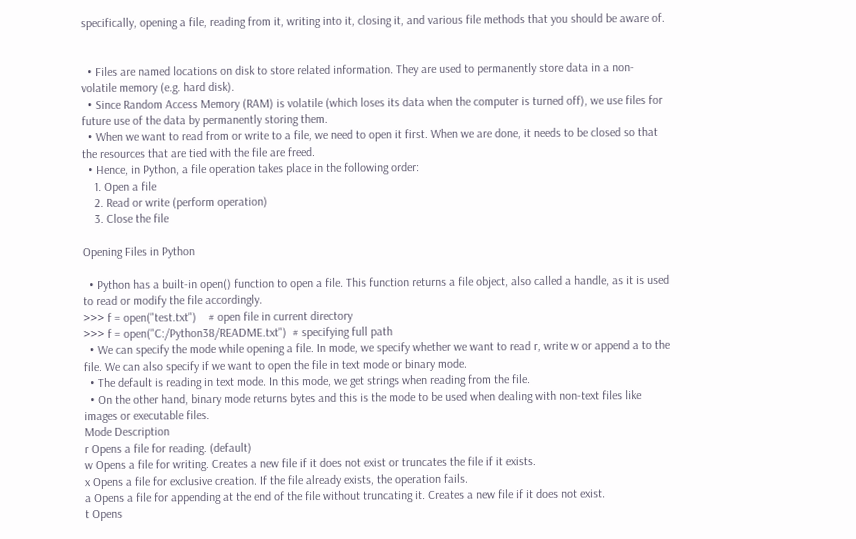specifically, opening a file, reading from it, writing into it, closing it, and various file methods that you should be aware of.


  • Files are named locations on disk to store related information. They are used to permanently store data in a non-volatile memory (e.g. hard disk).
  • Since Random Access Memory (RAM) is volatile (which loses its data when the computer is turned off), we use files for future use of the data by permanently storing them.
  • When we want to read from or write to a file, we need to open it first. When we are done, it needs to be closed so that the resources that are tied with the file are freed.
  • Hence, in Python, a file operation takes place in the following order:
    1. Open a file
    2. Read or write (perform operation)
    3. Close the file

Opening Files in Python

  • Python has a built-in open() function to open a file. This function returns a file object, also called a handle, as it is used to read or modify the file accordingly.
>>> f = open("test.txt")    # open file in current directory
>>> f = open("C:/Python38/README.txt")  # specifying full path
  • We can specify the mode while opening a file. In mode, we specify whether we want to read r, write w or append a to the file. We can also specify if we want to open the file in text mode or binary mode.
  • The default is reading in text mode. In this mode, we get strings when reading from the file.
  • On the other hand, binary mode returns bytes and this is the mode to be used when dealing with non-text files like images or executable files.
Mode Description
r Opens a file for reading. (default)
w Opens a file for writing. Creates a new file if it does not exist or truncates the file if it exists.
x Opens a file for exclusive creation. If the file already exists, the operation fails.
a Opens a file for appending at the end of the file without truncating it. Creates a new file if it does not exist.
t Opens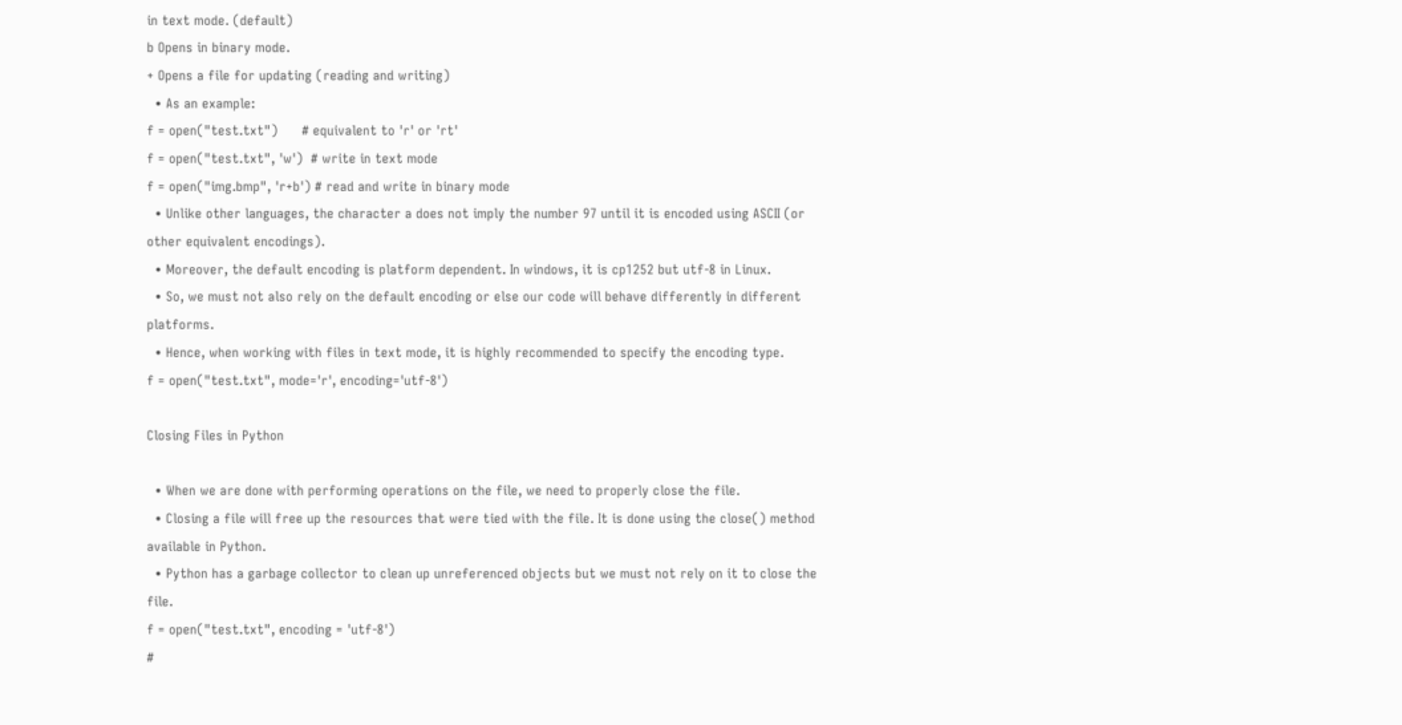in text mode. (default)
b Opens in binary mode.
+ Opens a file for updating (reading and writing)
  • As an example:
f = open("test.txt")      # equivalent to 'r' or 'rt'
f = open("test.txt", 'w')  # write in text mode
f = open("img.bmp", 'r+b') # read and write in binary mode
  • Unlike other languages, the character a does not imply the number 97 until it is encoded using ASCII (or other equivalent encodings).
  • Moreover, the default encoding is platform dependent. In windows, it is cp1252 but utf-8 in Linux.
  • So, we must not also rely on the default encoding or else our code will behave differently in different platforms.
  • Hence, when working with files in text mode, it is highly recommended to specify the encoding type.
f = open("test.txt", mode='r', encoding='utf-8')

Closing Files in Python

  • When we are done with performing operations on the file, we need to properly close the file.
  • Closing a file will free up the resources that were tied with the file. It is done using the close() method available in Python.
  • Python has a garbage collector to clean up unreferenced objects but we must not rely on it to close the file.
f = open("test.txt", encoding = 'utf-8')
#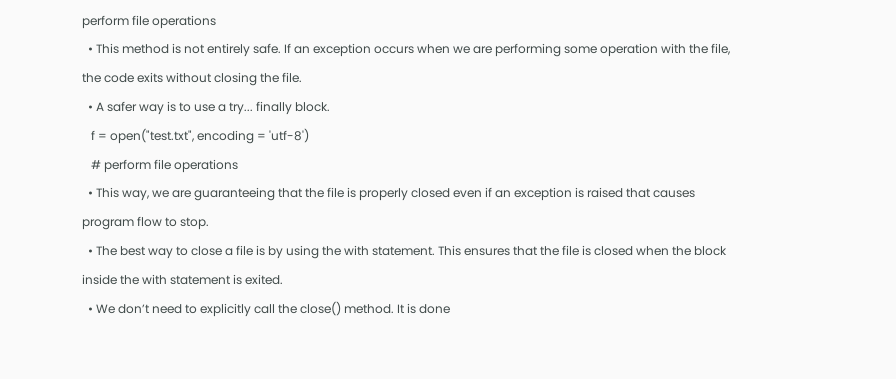perform file operations
  • This method is not entirely safe. If an exception occurs when we are performing some operation with the file, the code exits without closing the file.
  • A safer way is to use a try... finally block.
   f = open("test.txt", encoding = 'utf-8')
   # perform file operations
  • This way, we are guaranteeing that the file is properly closed even if an exception is raised that causes program flow to stop.
  • The best way to close a file is by using the with statement. This ensures that the file is closed when the block inside the with statement is exited.
  • We don’t need to explicitly call the close() method. It is done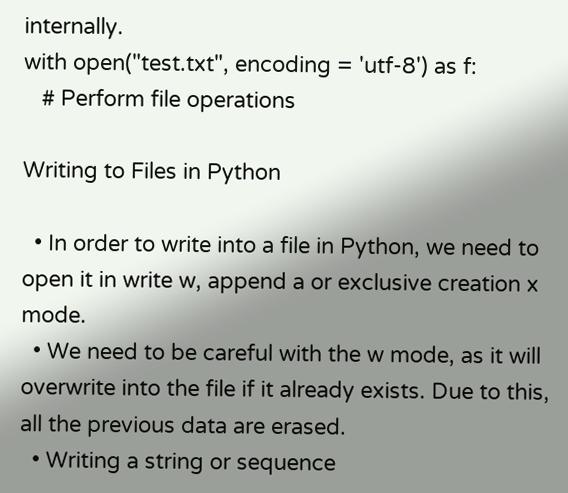internally.
with open("test.txt", encoding = 'utf-8') as f:
   # Perform file operations

Writing to Files in Python

  • In order to write into a file in Python, we need to open it in write w, append a or exclusive creation x mode.
  • We need to be careful with the w mode, as it will overwrite into the file if it already exists. Due to this, all the previous data are erased.
  • Writing a string or sequence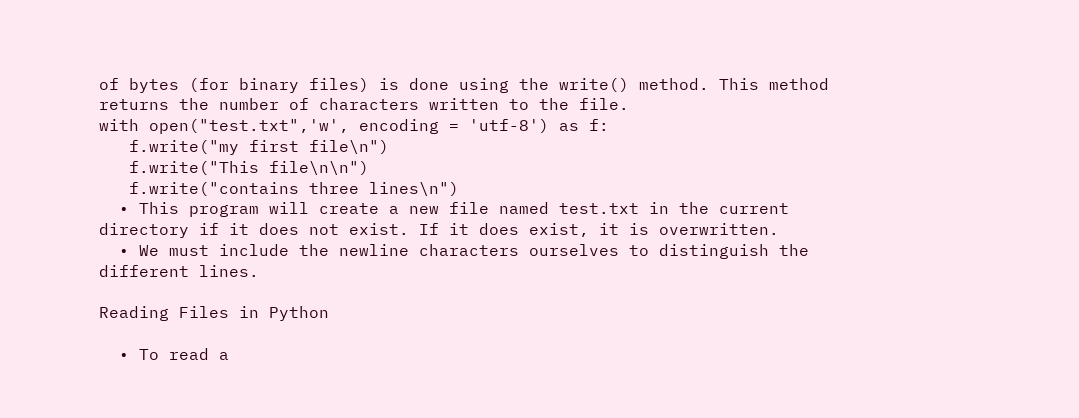of bytes (for binary files) is done using the write() method. This method returns the number of characters written to the file.
with open("test.txt",'w', encoding = 'utf-8') as f:
   f.write("my first file\n")
   f.write("This file\n\n")
   f.write("contains three lines\n")
  • This program will create a new file named test.txt in the current directory if it does not exist. If it does exist, it is overwritten.
  • We must include the newline characters ourselves to distinguish the different lines.

Reading Files in Python

  • To read a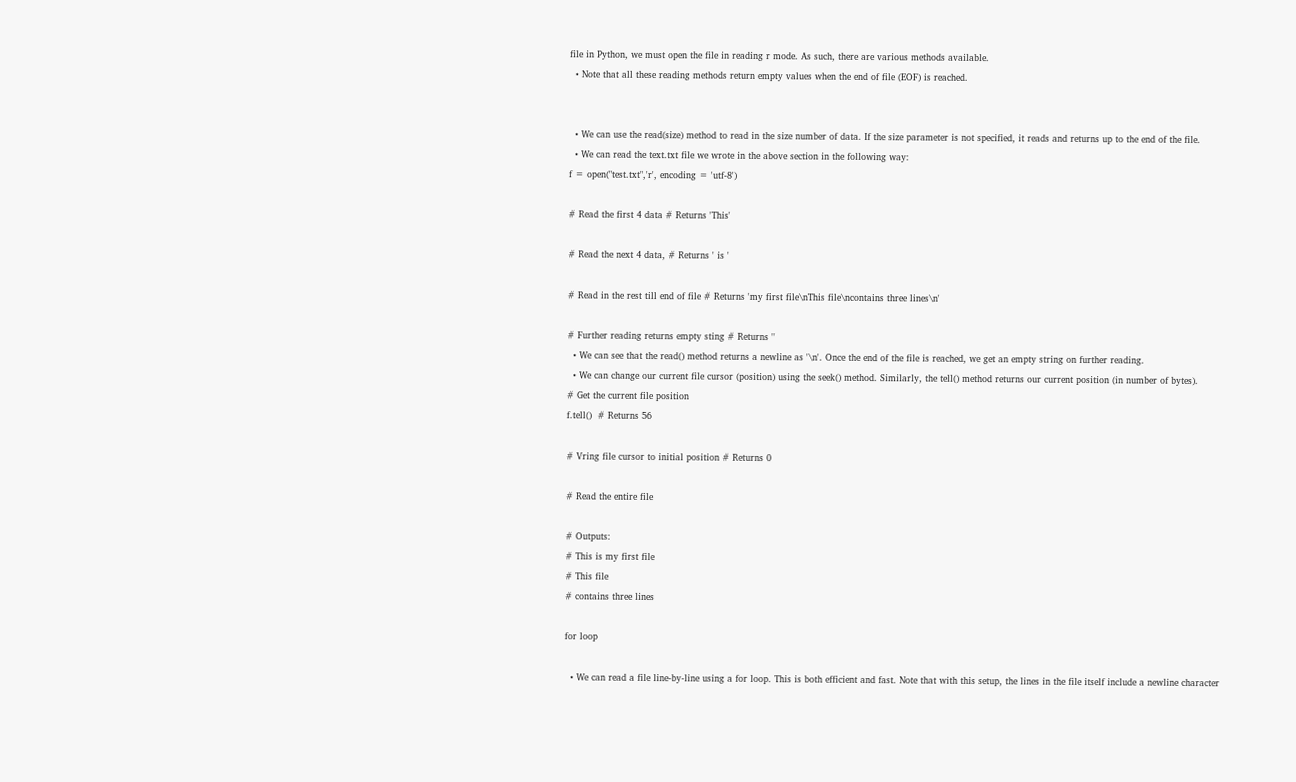file in Python, we must open the file in reading r mode. As such, there are various methods available.
  • Note that all these reading methods return empty values when the end of file (EOF) is reached.


  • We can use the read(size) method to read in the size number of data. If the size parameter is not specified, it reads and returns up to the end of the file.
  • We can read the text.txt file we wrote in the above section in the following way:
f = open("test.txt",'r', encoding = 'utf-8')

# Read the first 4 data # Returns 'This'

# Read the next 4 data, # Returns ' is '

# Read in the rest till end of file # Returns 'my first file\nThis file\ncontains three lines\n'

# Further reading returns empty sting # Returns ''
  • We can see that the read() method returns a newline as '\n'. Once the end of the file is reached, we get an empty string on further reading.
  • We can change our current file cursor (position) using the seek() method. Similarly, the tell() method returns our current position (in number of bytes).
# Get the current file position
f.tell()  # Returns 56

# Vring file cursor to initial position # Returns 0

# Read the entire file

# Outputs:
# This is my first file
# This file
# contains three lines

for loop

  • We can read a file line-by-line using a for loop. This is both efficient and fast. Note that with this setup, the lines in the file itself include a newline character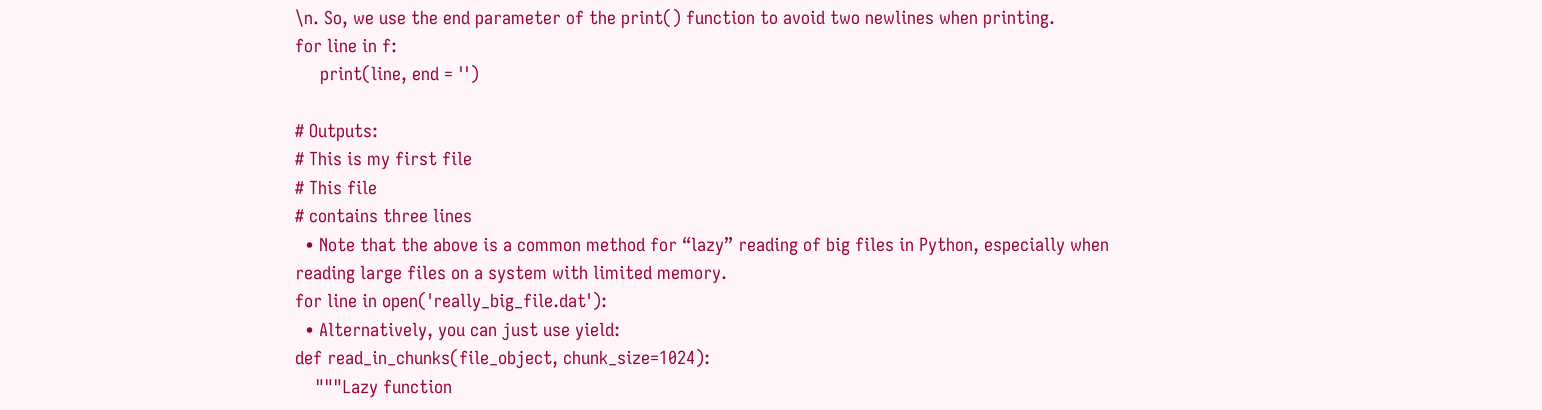\n. So, we use the end parameter of the print() function to avoid two newlines when printing.
for line in f:
     print(line, end = '')

# Outputs:
# This is my first file
# This file
# contains three lines
  • Note that the above is a common method for “lazy” reading of big files in Python, especially when reading large files on a system with limited memory.
for line in open('really_big_file.dat'):
  • Alternatively, you can just use yield:
def read_in_chunks(file_object, chunk_size=1024):
    """Lazy function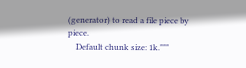(generator) to read a file piece by piece.
    Default chunk size: 1k."""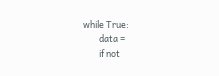while True:
        data =
        if not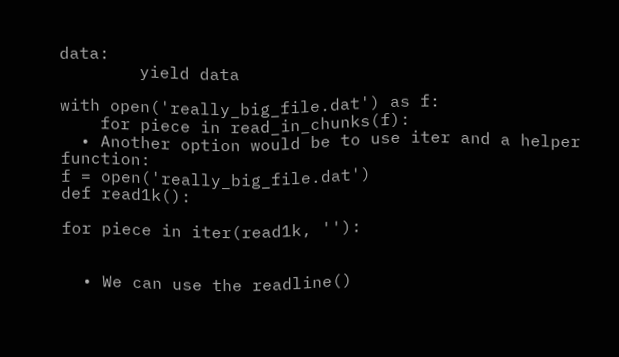data:
        yield data

with open('really_big_file.dat') as f:
    for piece in read_in_chunks(f):
  • Another option would be to use iter and a helper function:
f = open('really_big_file.dat')
def read1k():

for piece in iter(read1k, ''):


  • We can use the readline()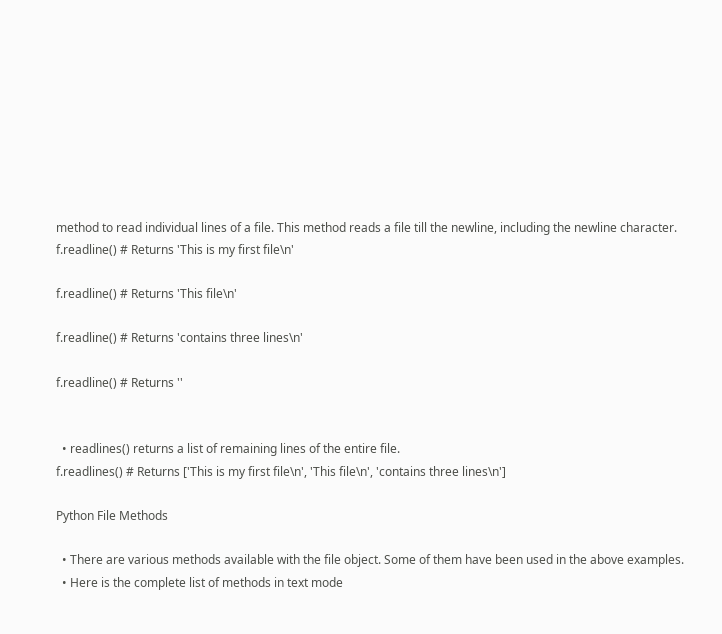method to read individual lines of a file. This method reads a file till the newline, including the newline character.
f.readline() # Returns 'This is my first file\n'

f.readline() # Returns 'This file\n'

f.readline() # Returns 'contains three lines\n'

f.readline() # Returns ''


  • readlines() returns a list of remaining lines of the entire file.
f.readlines() # Returns ['This is my first file\n', 'This file\n', 'contains three lines\n']

Python File Methods

  • There are various methods available with the file object. Some of them have been used in the above examples.
  • Here is the complete list of methods in text mode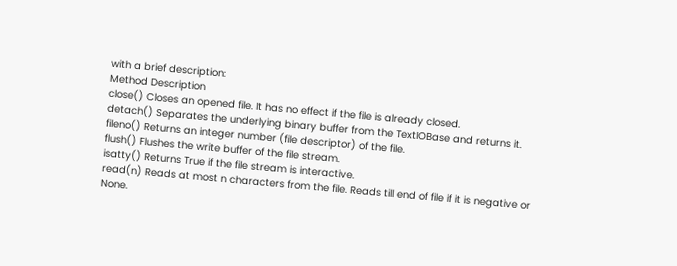with a brief description:
Method Description
close() Closes an opened file. It has no effect if the file is already closed.
detach() Separates the underlying binary buffer from the TextIOBase and returns it.
fileno() Returns an integer number (file descriptor) of the file.
flush() Flushes the write buffer of the file stream.
isatty() Returns True if the file stream is interactive.
read(n) Reads at most n characters from the file. Reads till end of file if it is negative or None.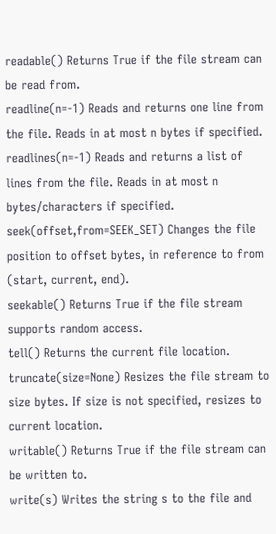readable() Returns True if the file stream can be read from.
readline(n=-1) Reads and returns one line from the file. Reads in at most n bytes if specified.
readlines(n=-1) Reads and returns a list of lines from the file. Reads in at most n bytes/characters if specified.
seek(offset,from=SEEK_SET) Changes the file position to offset bytes, in reference to from (start, current, end).
seekable() Returns True if the file stream supports random access.
tell() Returns the current file location.
truncate(size=None) Resizes the file stream to size bytes. If size is not specified, resizes to current location.
writable() Returns True if the file stream can be written to.
write(s) Writes the string s to the file and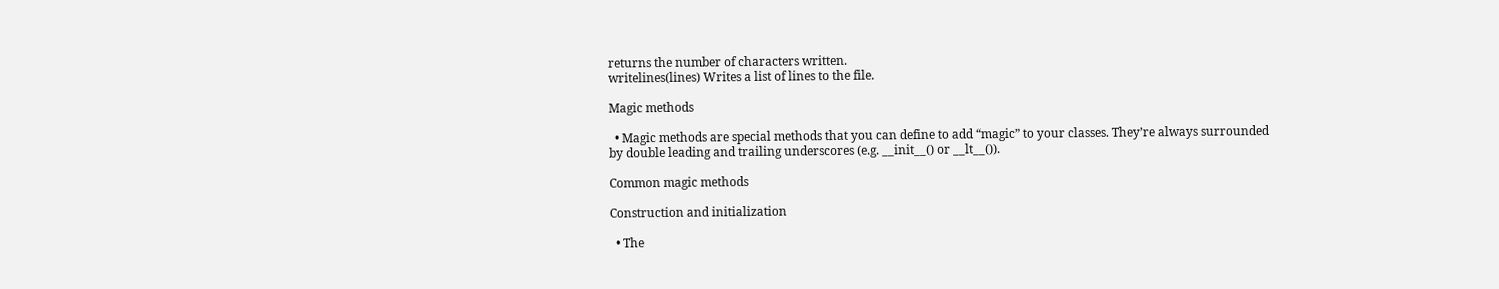returns the number of characters written.
writelines(lines) Writes a list of lines to the file.

Magic methods

  • Magic methods are special methods that you can define to add “magic” to your classes. They’re always surrounded by double leading and trailing underscores (e.g. __init__() or __lt__()).

Common magic methods

Construction and initialization

  • The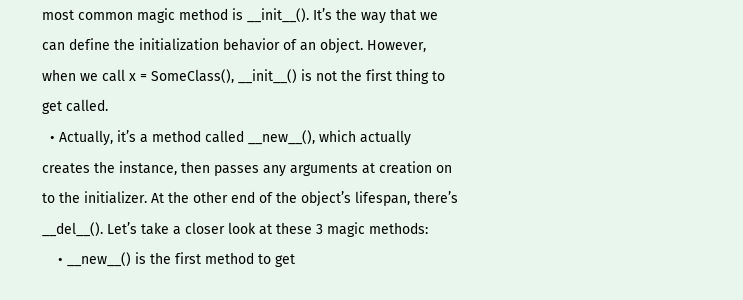most common magic method is __init__(). It’s the way that we can define the initialization behavior of an object. However, when we call x = SomeClass(), __init__() is not the first thing to get called.
  • Actually, it’s a method called __new__(), which actually creates the instance, then passes any arguments at creation on to the initializer. At the other end of the object’s lifespan, there’s __del__(). Let’s take a closer look at these 3 magic methods:
    • __new__() is the first method to get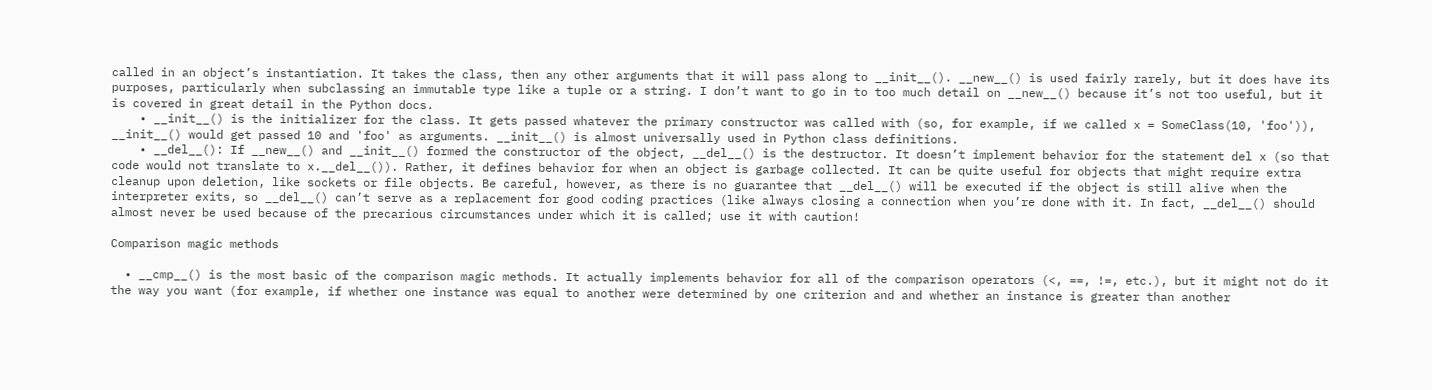called in an object’s instantiation. It takes the class, then any other arguments that it will pass along to __init__(). __new__() is used fairly rarely, but it does have its purposes, particularly when subclassing an immutable type like a tuple or a string. I don’t want to go in to too much detail on __new__() because it’s not too useful, but it is covered in great detail in the Python docs.
    • __init__() is the initializer for the class. It gets passed whatever the primary constructor was called with (so, for example, if we called x = SomeClass(10, 'foo')), __init__() would get passed 10 and 'foo' as arguments. __init__() is almost universally used in Python class definitions.
    • __del__(): If __new__() and __init__() formed the constructor of the object, __del__() is the destructor. It doesn’t implement behavior for the statement del x (so that code would not translate to x.__del__()). Rather, it defines behavior for when an object is garbage collected. It can be quite useful for objects that might require extra cleanup upon deletion, like sockets or file objects. Be careful, however, as there is no guarantee that __del__() will be executed if the object is still alive when the interpreter exits, so __del__() can’t serve as a replacement for good coding practices (like always closing a connection when you’re done with it. In fact, __del__() should almost never be used because of the precarious circumstances under which it is called; use it with caution!

Comparison magic methods

  • __cmp__() is the most basic of the comparison magic methods. It actually implements behavior for all of the comparison operators (<, ==, !=, etc.), but it might not do it the way you want (for example, if whether one instance was equal to another were determined by one criterion and and whether an instance is greater than another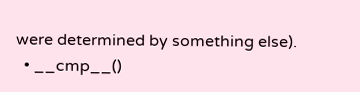were determined by something else).
  • __cmp__()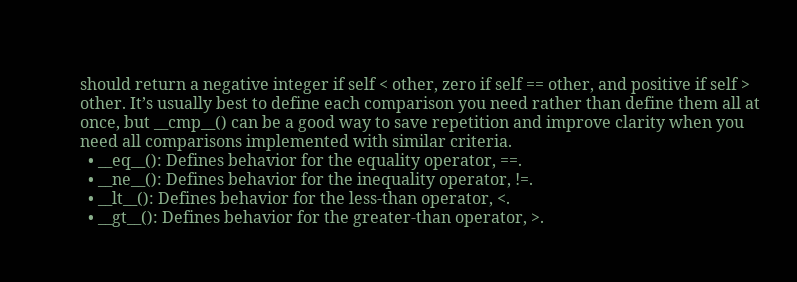should return a negative integer if self < other, zero if self == other, and positive if self > other. It’s usually best to define each comparison you need rather than define them all at once, but __cmp__() can be a good way to save repetition and improve clarity when you need all comparisons implemented with similar criteria.
  • __eq__(): Defines behavior for the equality operator, ==.
  • __ne__(): Defines behavior for the inequality operator, !=.
  • __lt__(): Defines behavior for the less-than operator, <.
  • __gt__(): Defines behavior for the greater-than operator, >.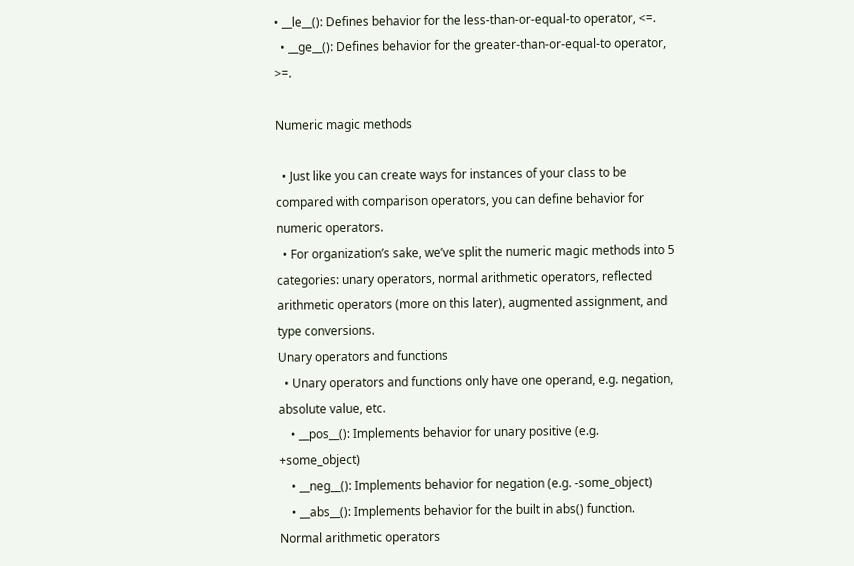• __le__(): Defines behavior for the less-than-or-equal-to operator, <=.
  • __ge__(): Defines behavior for the greater-than-or-equal-to operator, >=.

Numeric magic methods

  • Just like you can create ways for instances of your class to be compared with comparison operators, you can define behavior for numeric operators.
  • For organization’s sake, we’ve split the numeric magic methods into 5 categories: unary operators, normal arithmetic operators, reflected arithmetic operators (more on this later), augmented assignment, and type conversions.
Unary operators and functions
  • Unary operators and functions only have one operand, e.g. negation, absolute value, etc.
    • __pos__(): Implements behavior for unary positive (e.g. +some_object)
    • __neg__(): Implements behavior for negation (e.g. -some_object)
    • __abs__(): Implements behavior for the built in abs() function.
Normal arithmetic operators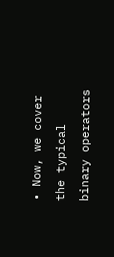• Now, we cover the typical binary operators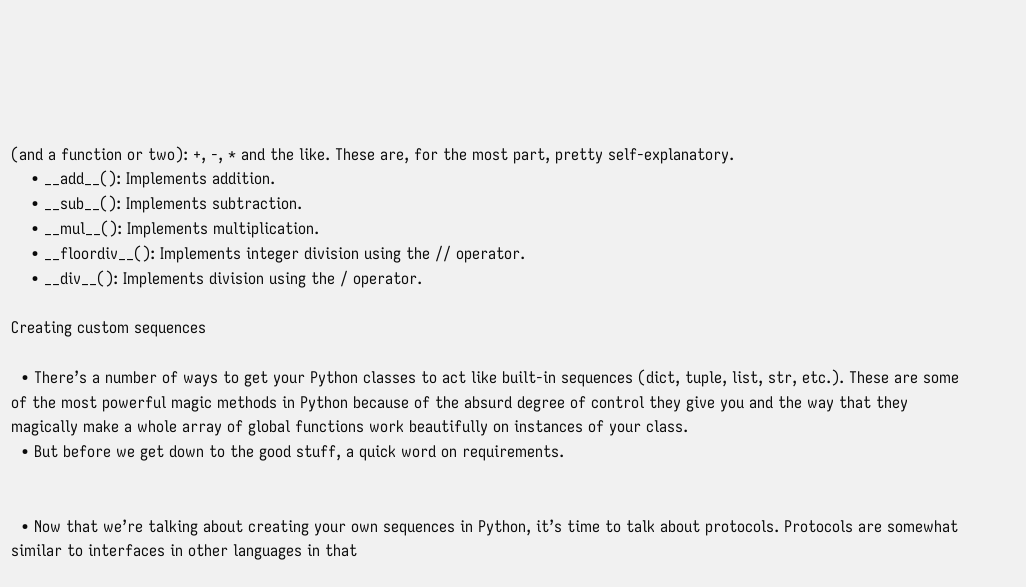(and a function or two): +, -, * and the like. These are, for the most part, pretty self-explanatory.
    • __add__(): Implements addition.
    • __sub__(): Implements subtraction.
    • __mul__(): Implements multiplication.
    • __floordiv__(): Implements integer division using the // operator.
    • __div__(): Implements division using the / operator.

Creating custom sequences

  • There’s a number of ways to get your Python classes to act like built-in sequences (dict, tuple, list, str, etc.). These are some of the most powerful magic methods in Python because of the absurd degree of control they give you and the way that they magically make a whole array of global functions work beautifully on instances of your class.
  • But before we get down to the good stuff, a quick word on requirements.


  • Now that we’re talking about creating your own sequences in Python, it’s time to talk about protocols. Protocols are somewhat similar to interfaces in other languages in that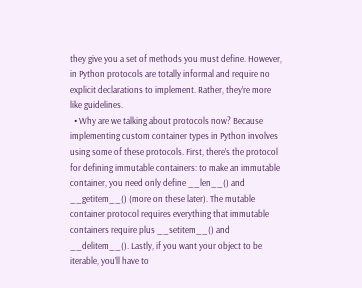they give you a set of methods you must define. However, in Python protocols are totally informal and require no explicit declarations to implement. Rather, they’re more like guidelines.
  • Why are we talking about protocols now? Because implementing custom container types in Python involves using some of these protocols. First, there’s the protocol for defining immutable containers: to make an immutable container, you need only define __len__() and __getitem__() (more on these later). The mutable container protocol requires everything that immutable containers require plus __setitem__() and __delitem__(). Lastly, if you want your object to be iterable, you’ll have to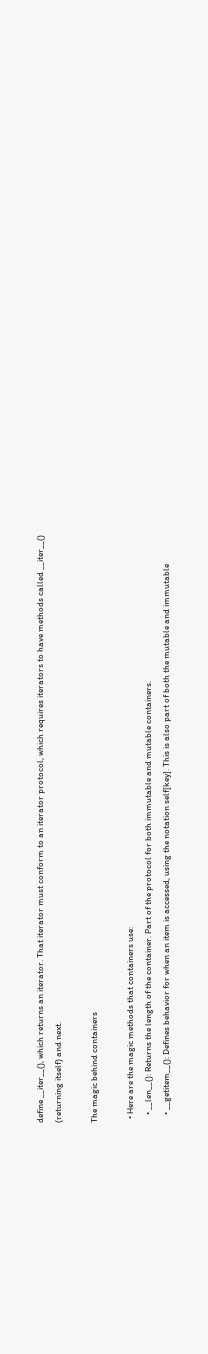define __iter__(), which returns an iterator. That iterator must conform to an iterator protocol, which requires iterators to have methods called __iter__() (returning itself) and next.

The magic behind containers

  • Here are the magic methods that containers use:
    • __len__(): Returns the length of the container. Part of the protocol for both immutable and mutable containers.
    • __getitem__(): Defines behavior for when an item is accessed, using the notation self[key]. This is also part of both the mutable and immutable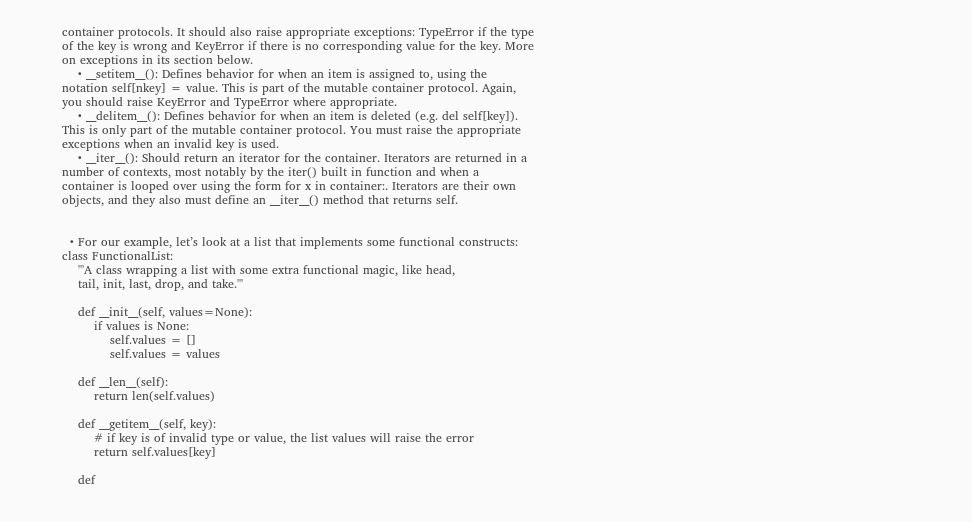container protocols. It should also raise appropriate exceptions: TypeError if the type of the key is wrong and KeyError if there is no corresponding value for the key. More on exceptions in its section below.
    • __setitem__(): Defines behavior for when an item is assigned to, using the notation self[nkey] = value. This is part of the mutable container protocol. Again, you should raise KeyError and TypeError where appropriate.
    • __delitem__(): Defines behavior for when an item is deleted (e.g. del self[key]). This is only part of the mutable container protocol. You must raise the appropriate exceptions when an invalid key is used.
    • __iter__(): Should return an iterator for the container. Iterators are returned in a number of contexts, most notably by the iter() built in function and when a container is looped over using the form for x in container:. Iterators are their own objects, and they also must define an __iter__() method that returns self.


  • For our example, let’s look at a list that implements some functional constructs:
class FunctionalList:
    '''A class wrapping a list with some extra functional magic, like head,
    tail, init, last, drop, and take.'''

    def __init__(self, values=None):
        if values is None:
            self.values = []
            self.values = values

    def __len__(self):
        return len(self.values)

    def __getitem__(self, key):
        # if key is of invalid type or value, the list values will raise the error
        return self.values[key]

    def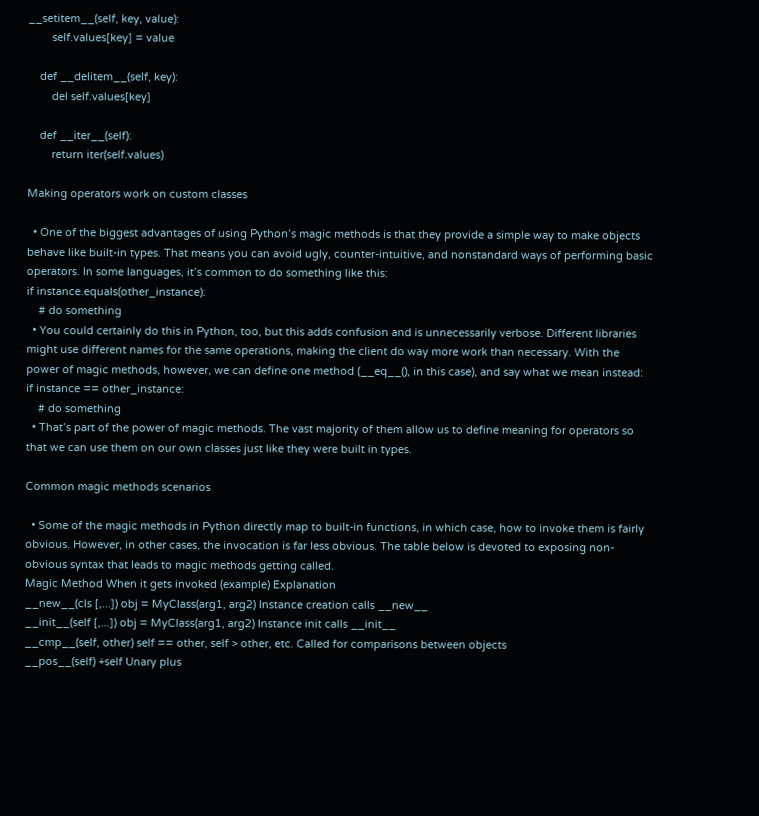__setitem__(self, key, value):
        self.values[key] = value

    def __delitem__(self, key):
        del self.values[key]

    def __iter__(self):
        return iter(self.values)

Making operators work on custom classes

  • One of the biggest advantages of using Python’s magic methods is that they provide a simple way to make objects behave like built-in types. That means you can avoid ugly, counter-intuitive, and nonstandard ways of performing basic operators. In some languages, it’s common to do something like this:
if instance.equals(other_instance):
    # do something
  • You could certainly do this in Python, too, but this adds confusion and is unnecessarily verbose. Different libraries might use different names for the same operations, making the client do way more work than necessary. With the power of magic methods, however, we can define one method (__eq__(), in this case), and say what we mean instead:
if instance == other_instance:
    # do something
  • That’s part of the power of magic methods. The vast majority of them allow us to define meaning for operators so that we can use them on our own classes just like they were built in types.

Common magic methods scenarios

  • Some of the magic methods in Python directly map to built-in functions, in which case, how to invoke them is fairly obvious. However, in other cases, the invocation is far less obvious. The table below is devoted to exposing non-obvious syntax that leads to magic methods getting called.
Magic Method When it gets invoked (example) Explanation
__new__(cls [,...]) obj = MyClass(arg1, arg2) Instance creation calls __new__
__init__(self [,...]) obj = MyClass(arg1, arg2) Instance init calls __init__
__cmp__(self, other) self == other, self > other, etc. Called for comparisons between objects
__pos__(self) +self Unary plus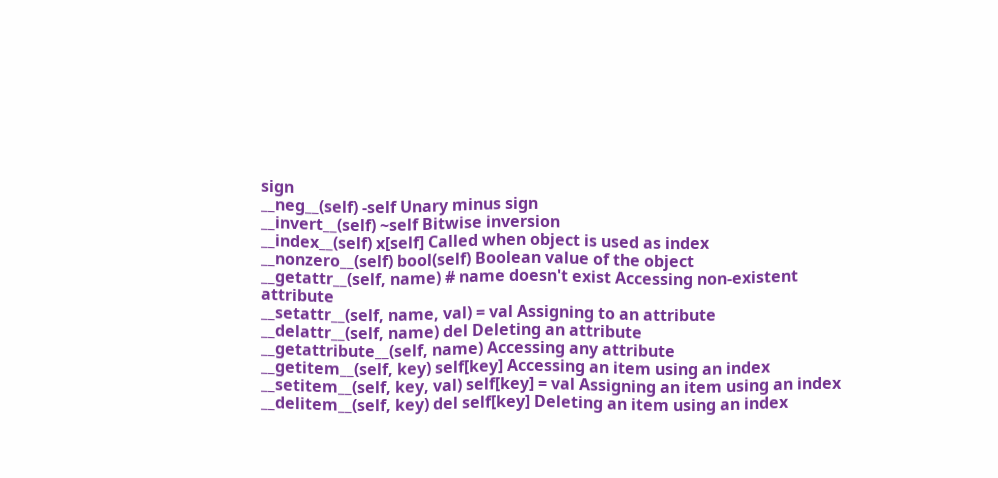sign
__neg__(self) -self Unary minus sign
__invert__(self) ~self Bitwise inversion
__index__(self) x[self] Called when object is used as index
__nonzero__(self) bool(self) Boolean value of the object
__getattr__(self, name) # name doesn't exist Accessing non-existent attribute
__setattr__(self, name, val) = val Assigning to an attribute
__delattr__(self, name) del Deleting an attribute
__getattribute__(self, name) Accessing any attribute
__getitem__(self, key) self[key] Accessing an item using an index
__setitem__(self, key, val) self[key] = val Assigning an item using an index
__delitem__(self, key) del self[key] Deleting an item using an index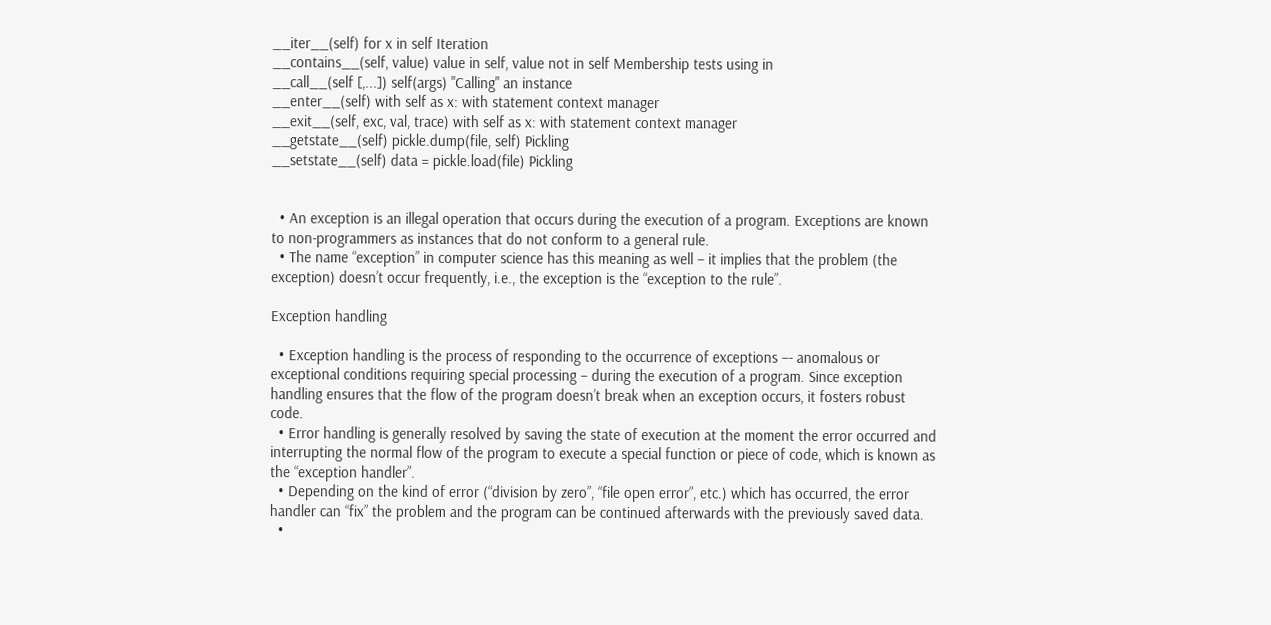__iter__(self) for x in self Iteration
__contains__(self, value) value in self, value not in self Membership tests using in
__call__(self [,...]) self(args) "Calling" an instance
__enter__(self) with self as x: with statement context manager
__exit__(self, exc, val, trace) with self as x: with statement context manager
__getstate__(self) pickle.dump(file, self) Pickling
__setstate__(self) data = pickle.load(file) Pickling


  • An exception is an illegal operation that occurs during the execution of a program. Exceptions are known to non-programmers as instances that do not conform to a general rule.
  • The name “exception” in computer science has this meaning as well – it implies that the problem (the exception) doesn’t occur frequently, i.e., the exception is the “exception to the rule”.

Exception handling

  • Exception handling is the process of responding to the occurrence of exceptions –- anomalous or exceptional conditions requiring special processing – during the execution of a program. Since exception handling ensures that the flow of the program doesn’t break when an exception occurs, it fosters robust code.
  • Error handling is generally resolved by saving the state of execution at the moment the error occurred and interrupting the normal flow of the program to execute a special function or piece of code, which is known as the “exception handler”.
  • Depending on the kind of error (“division by zero”, “file open error”, etc.) which has occurred, the error handler can “fix” the problem and the program can be continued afterwards with the previously saved data.
  •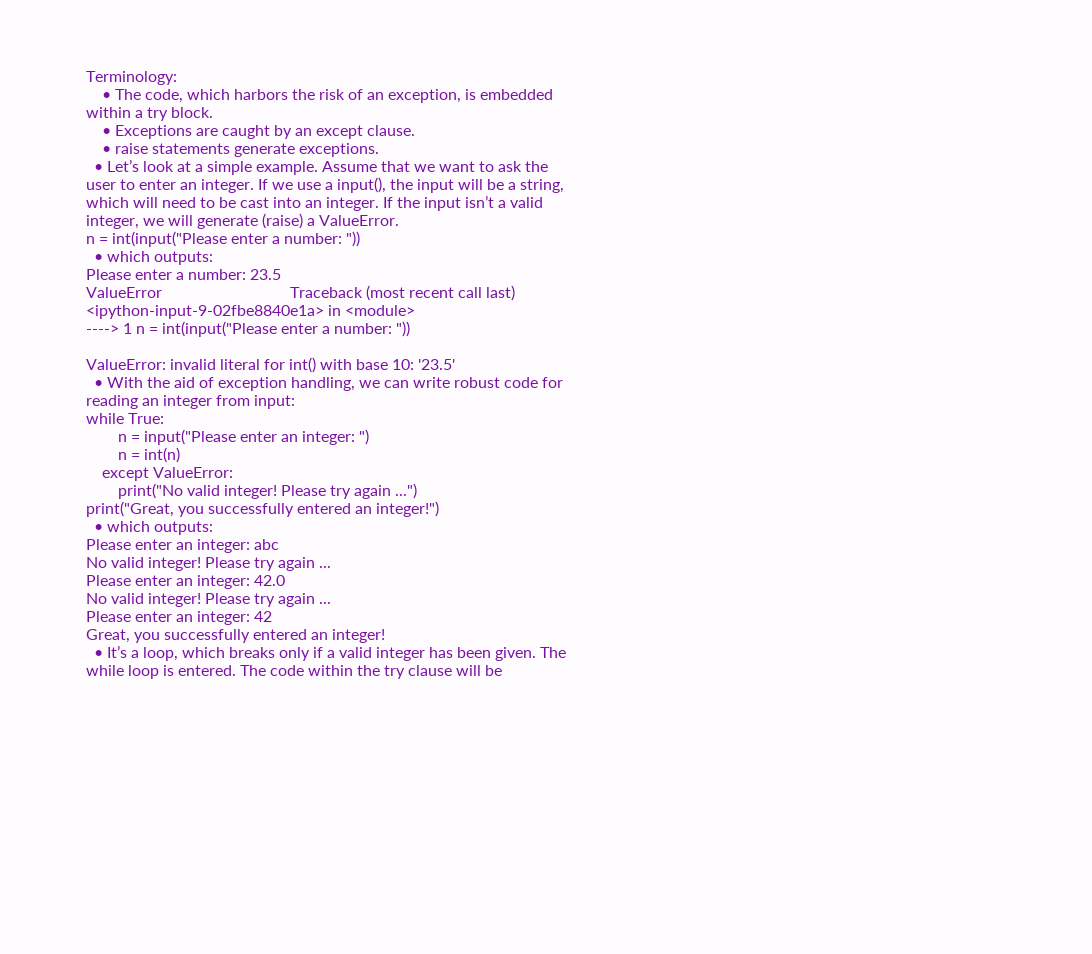Terminology:
    • The code, which harbors the risk of an exception, is embedded within a try block.
    • Exceptions are caught by an except clause.
    • raise statements generate exceptions.
  • Let’s look at a simple example. Assume that we want to ask the user to enter an integer. If we use a input(), the input will be a string, which will need to be cast into an integer. If the input isn’t a valid integer, we will generate (raise) a ValueError.
n = int(input("Please enter a number: "))
  • which outputs:
Please enter a number: 23.5
ValueError                                Traceback (most recent call last)
<ipython-input-9-02fbe8840e1a> in <module>
----> 1 n = int(input("Please enter a number: "))

ValueError: invalid literal for int() with base 10: '23.5'
  • With the aid of exception handling, we can write robust code for reading an integer from input:
while True:
        n = input("Please enter an integer: ")
        n = int(n)
    except ValueError:
        print("No valid integer! Please try again ...")
print("Great, you successfully entered an integer!")
  • which outputs:
Please enter an integer: abc
No valid integer! Please try again ...
Please enter an integer: 42.0
No valid integer! Please try again ...
Please enter an integer: 42
Great, you successfully entered an integer!
  • It’s a loop, which breaks only if a valid integer has been given. The while loop is entered. The code within the try clause will be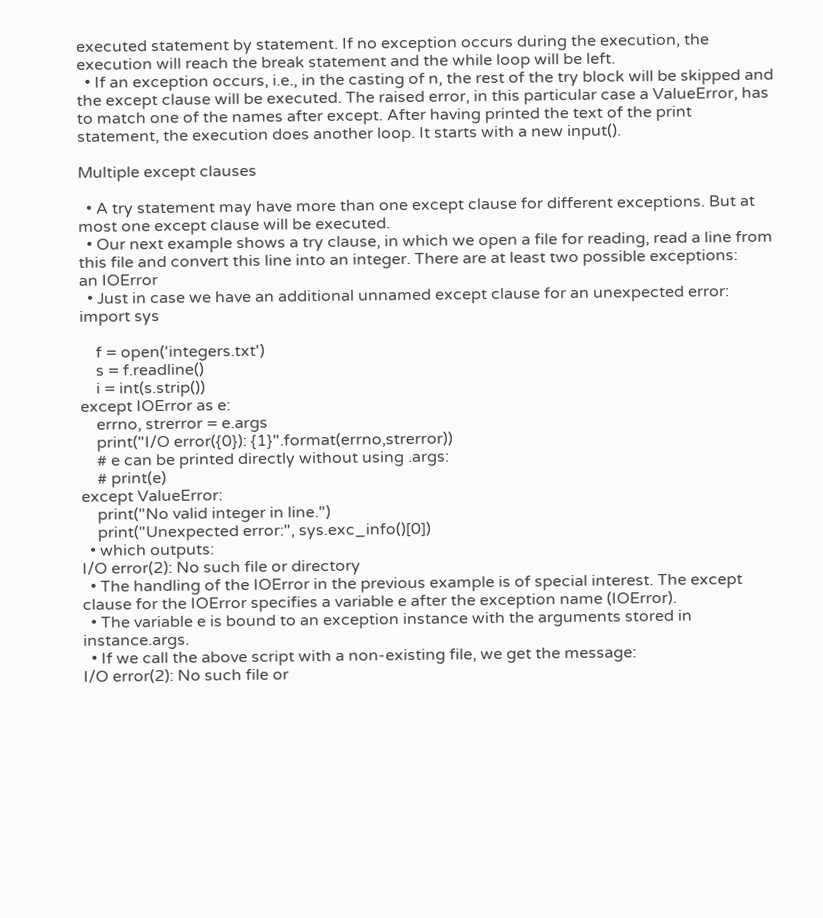executed statement by statement. If no exception occurs during the execution, the execution will reach the break statement and the while loop will be left.
  • If an exception occurs, i.e., in the casting of n, the rest of the try block will be skipped and the except clause will be executed. The raised error, in this particular case a ValueError, has to match one of the names after except. After having printed the text of the print statement, the execution does another loop. It starts with a new input().

Multiple except clauses

  • A try statement may have more than one except clause for different exceptions. But at most one except clause will be executed.
  • Our next example shows a try clause, in which we open a file for reading, read a line from this file and convert this line into an integer. There are at least two possible exceptions:
an IOError
  • Just in case we have an additional unnamed except clause for an unexpected error:
import sys

    f = open('integers.txt')
    s = f.readline()
    i = int(s.strip())
except IOError as e:
    errno, strerror = e.args
    print("I/O error({0}): {1}".format(errno,strerror))
    # e can be printed directly without using .args:
    # print(e)
except ValueError:
    print("No valid integer in line.")
    print("Unexpected error:", sys.exc_info()[0])
  • which outputs:
I/O error(2): No such file or directory
  • The handling of the IOError in the previous example is of special interest. The except clause for the IOError specifies a variable e after the exception name (IOError).
  • The variable e is bound to an exception instance with the arguments stored in instance.args.
  • If we call the above script with a non-existing file, we get the message:
I/O error(2): No such file or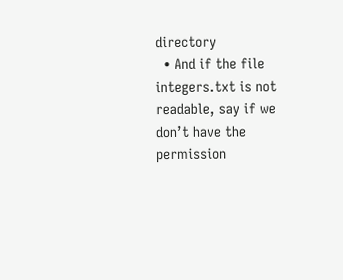directory
  • And if the file integers.txt is not readable, say if we don’t have the permission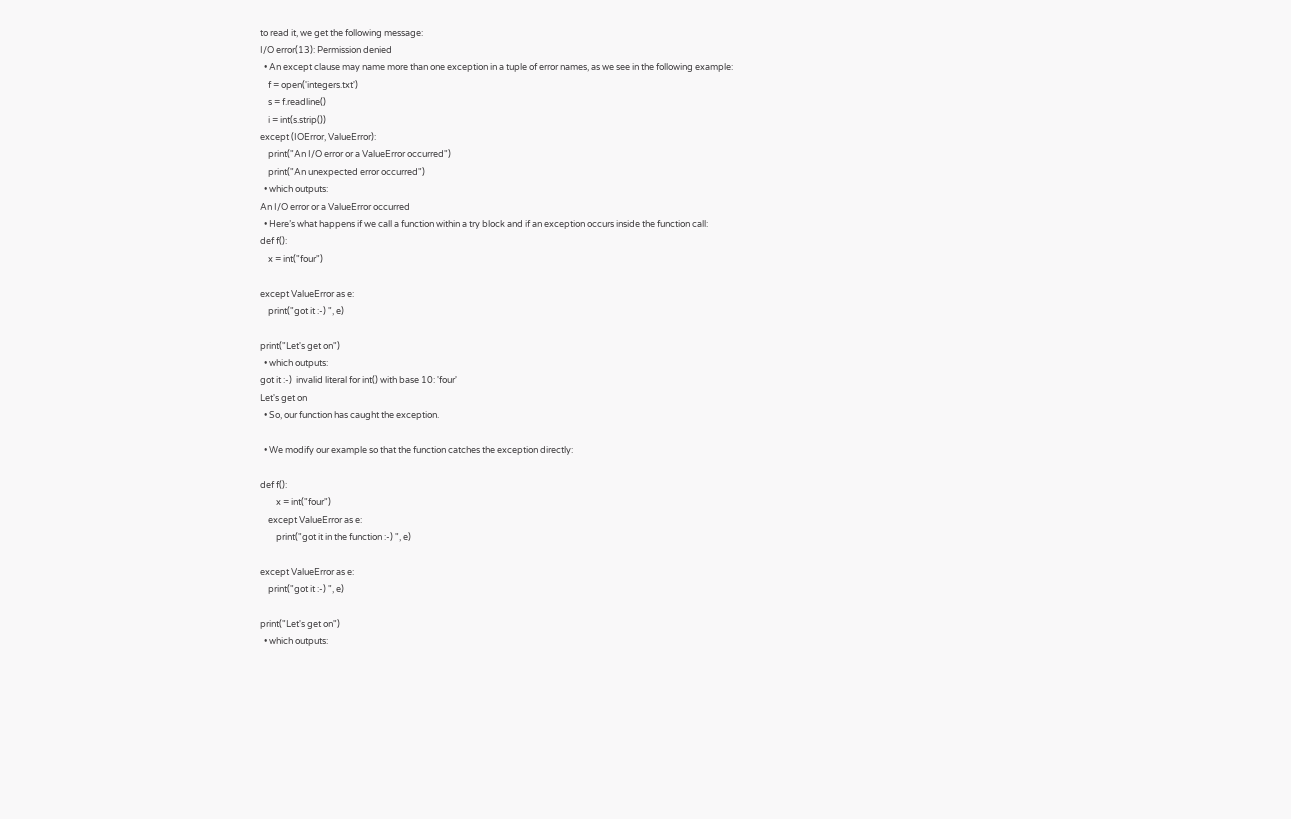to read it, we get the following message:
I/O error(13): Permission denied
  • An except clause may name more than one exception in a tuple of error names, as we see in the following example:
    f = open('integers.txt')
    s = f.readline()
    i = int(s.strip())
except (IOError, ValueError):
    print("An I/O error or a ValueError occurred")
    print("An unexpected error occurred")
  • which outputs:
An I/O error or a ValueError occurred
  • Here’s what happens if we call a function within a try block and if an exception occurs inside the function call:
def f():
    x = int("four")

except ValueError as e:
    print("got it :-) ", e)

print("Let's get on")
  • which outputs:
got it :-)  invalid literal for int() with base 10: 'four'
Let's get on
  • So, our function has caught the exception.

  • We modify our example so that the function catches the exception directly:

def f():
        x = int("four")
    except ValueError as e:
        print("got it in the function :-) ", e)

except ValueError as e:
    print("got it :-) ", e)

print("Let's get on")
  • which outputs: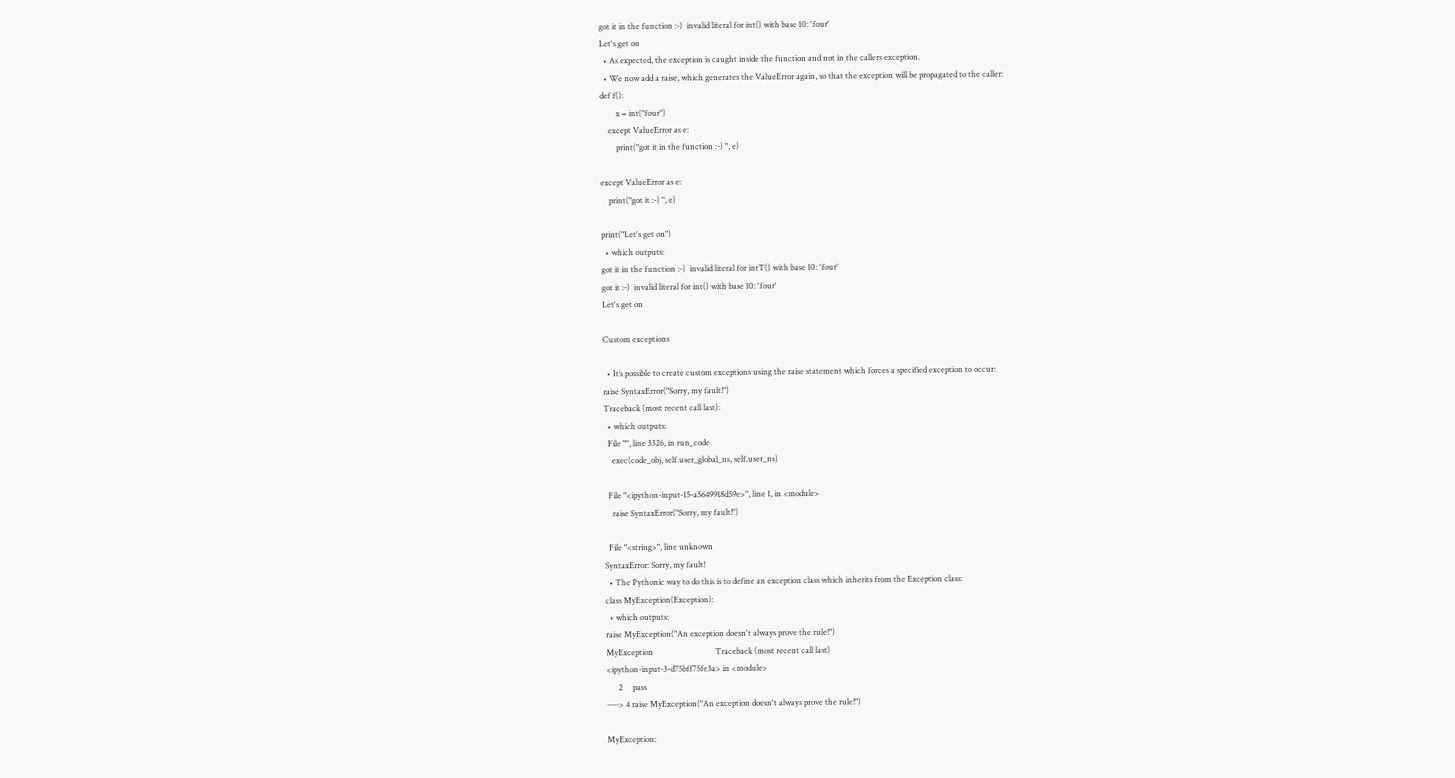got it in the function :-)  invalid literal for int() with base 10: 'four'
Let's get on
  • As expected, the exception is caught inside the function and not in the callers exception.
  • We now add a raise, which generates the ValueError again, so that the exception will be propagated to the caller:
def f():
        x = int("four")
    except ValueError as e:
        print("got it in the function :-) ", e)

except ValueError as e:
    print("got it :-) ", e)

print("Let's get on")
  • which outputs:
got it in the function :-)  invalid literal for intT() with base 10: 'four'
got it :-)  invalid literal for int() with base 10: 'four'
Let's get on

Custom exceptions

  • It’s possible to create custom exceptions using the raise statement which forces a specified exception to occur:
raise SyntaxError("Sorry, my fault!")
Traceback (most recent call last):
  • which outputs:
  File "", line 3326, in run_code
    exec(code_obj, self.user_global_ns, self.user_ns)

  File "<ipython-input-15-a5649918d59e>", line 1, in <module>
    raise SyntaxError("Sorry, my fault!")

  File "<string>", line unknown
SyntaxError: Sorry, my fault!
  • The Pythonic way to do this is to define an exception class which inherits from the Exception class:
class MyException(Exception):
  • which outputs:
raise MyException("An exception doesn't always prove the rule!")
MyException                               Traceback (most recent call last)
<ipython-input-3-d75bff75fe3a> in <module>
      2     pass
----> 4 raise MyException("An exception doesn't always prove the rule!")

MyException: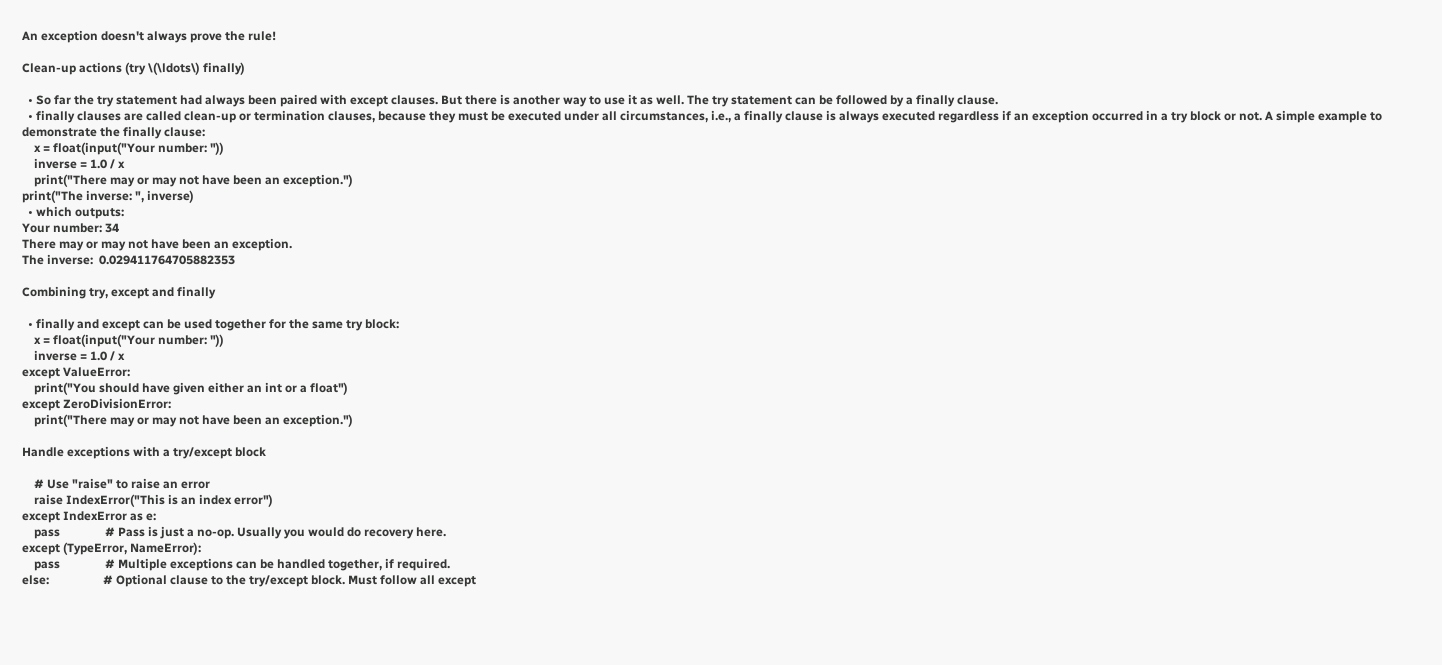An exception doesn't always prove the rule!

Clean-up actions (try \(\ldots\) finally)

  • So far the try statement had always been paired with except clauses. But there is another way to use it as well. The try statement can be followed by a finally clause.
  • finally clauses are called clean-up or termination clauses, because they must be executed under all circumstances, i.e., a finally clause is always executed regardless if an exception occurred in a try block or not. A simple example to demonstrate the finally clause:
    x = float(input("Your number: "))
    inverse = 1.0 / x
    print("There may or may not have been an exception.")
print("The inverse: ", inverse)
  • which outputs:
Your number: 34
There may or may not have been an exception.
The inverse:  0.029411764705882353

Combining try, except and finally

  • finally and except can be used together for the same try block:
    x = float(input("Your number: "))
    inverse = 1.0 / x
except ValueError:
    print("You should have given either an int or a float")
except ZeroDivisionError:
    print("There may or may not have been an exception.")

Handle exceptions with a try/except block

    # Use "raise" to raise an error
    raise IndexError("This is an index error")
except IndexError as e:
    pass               # Pass is just a no-op. Usually you would do recovery here.
except (TypeError, NameError):
    pass               # Multiple exceptions can be handled together, if required.
else:                  # Optional clause to the try/except block. Must follow all except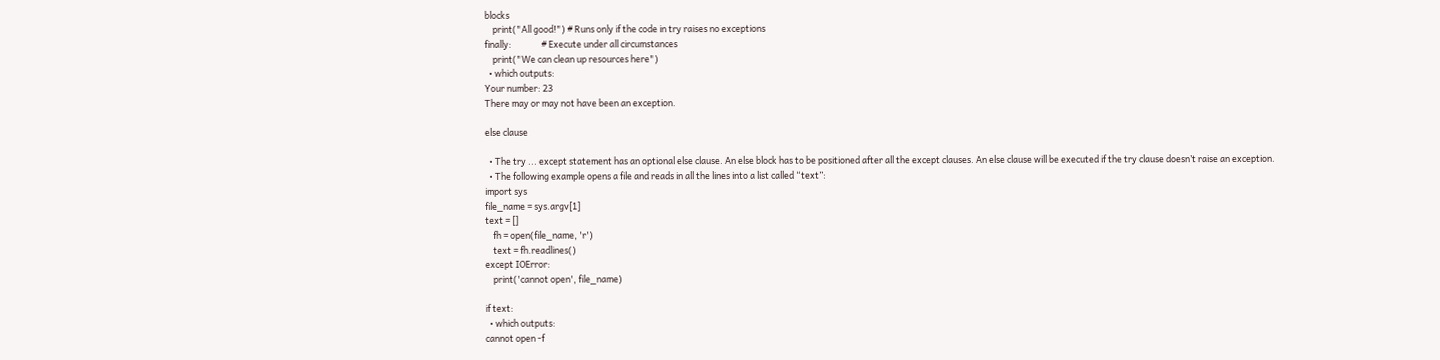blocks
    print("All good!") # Runs only if the code in try raises no exceptions
finally:               # Execute under all circumstances
    print("We can clean up resources here")
  • which outputs:
Your number: 23
There may or may not have been an exception.

else clause

  • The try ... except statement has an optional else clause. An else block has to be positioned after all the except clauses. An else clause will be executed if the try clause doesn’t raise an exception.
  • The following example opens a file and reads in all the lines into a list called “text”:
import sys
file_name = sys.argv[1]
text = []
    fh = open(file_name, 'r')
    text = fh.readlines()
except IOError:
    print('cannot open', file_name)

if text:
  • which outputs:
cannot open -f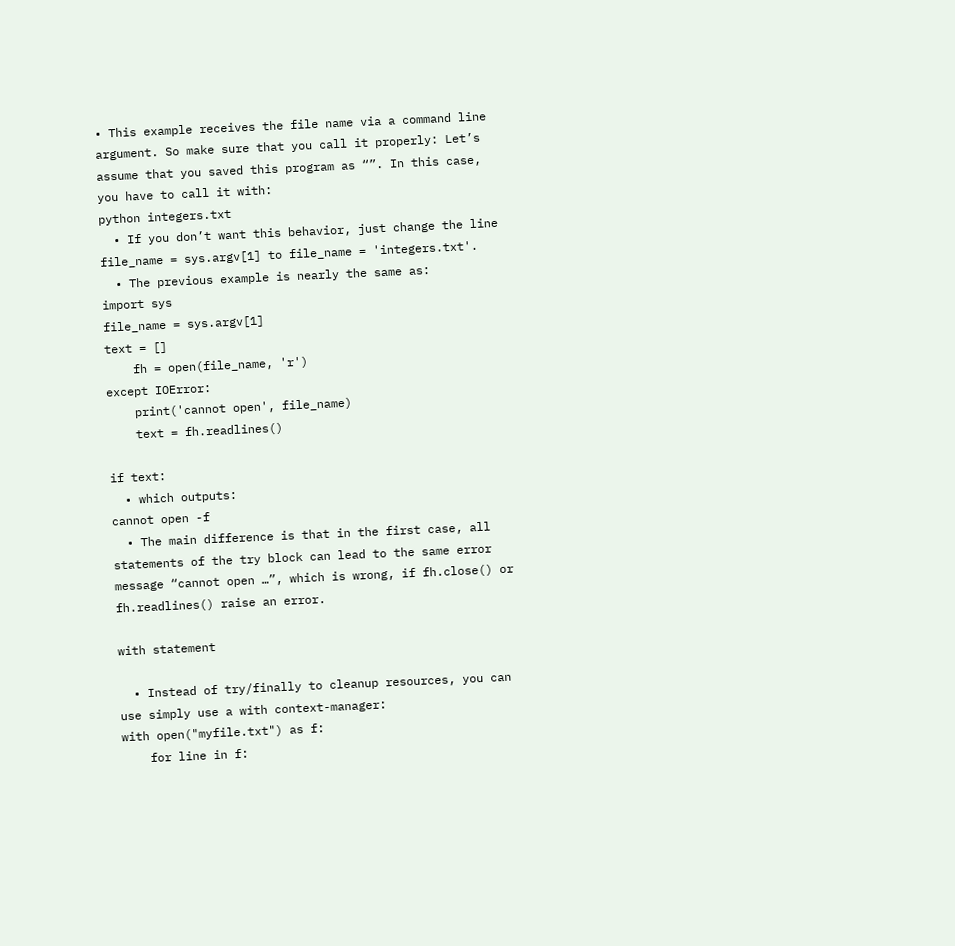• This example receives the file name via a command line argument. So make sure that you call it properly: Let’s assume that you saved this program as “”. In this case, you have to call it with:
python integers.txt
  • If you don’t want this behavior, just change the line file_name = sys.argv[1] to file_name = 'integers.txt'.
  • The previous example is nearly the same as:
import sys
file_name = sys.argv[1]
text = []
    fh = open(file_name, 'r')
except IOError:
    print('cannot open', file_name)
    text = fh.readlines()

if text:
  • which outputs:
cannot open -f
  • The main difference is that in the first case, all statements of the try block can lead to the same error message “cannot open …”, which is wrong, if fh.close() or fh.readlines() raise an error.

with statement

  • Instead of try/finally to cleanup resources, you can use simply use a with context-manager:
with open("myfile.txt") as f:
    for line in f: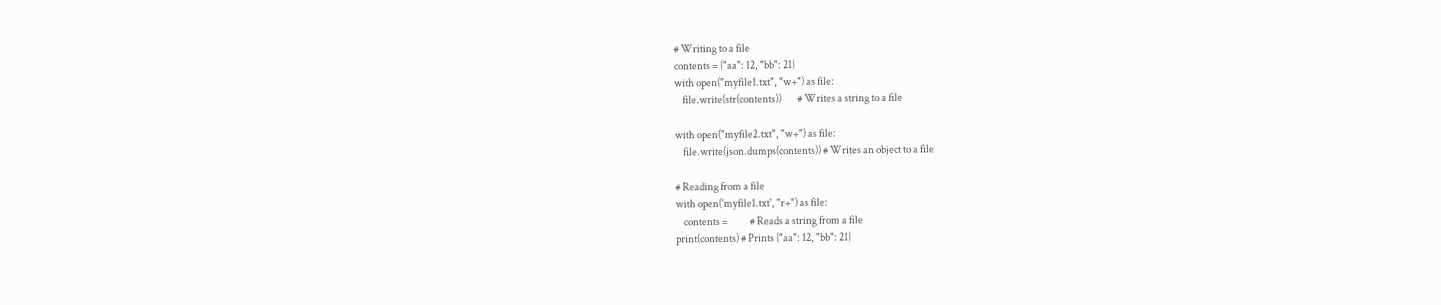# Writing to a file
contents = {"aa": 12, "bb": 21}
with open("myfile1.txt", "w+") as file:
    file.write(str(contents))        # Writes a string to a file

with open("myfile2.txt", "w+") as file:
    file.write(json.dumps(contents)) # Writes an object to a file

# Reading from a file
with open('myfile1.txt', "r+") as file:
    contents =           # Reads a string from a file
print(contents) # Prints {"aa": 12, "bb": 21}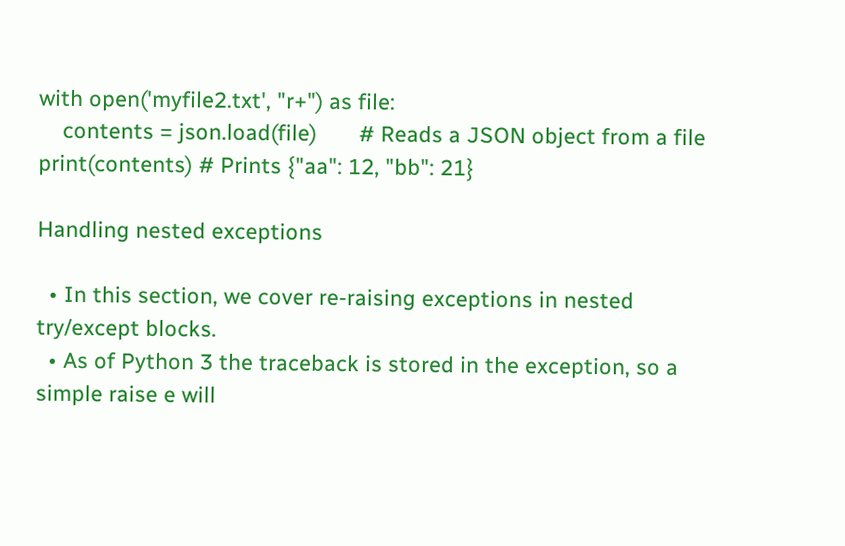with open('myfile2.txt', "r+") as file:
    contents = json.load(file)       # Reads a JSON object from a file
print(contents) # Prints {"aa": 12, "bb": 21}

Handling nested exceptions

  • In this section, we cover re-raising exceptions in nested try/except blocks.
  • As of Python 3 the traceback is stored in the exception, so a simple raise e will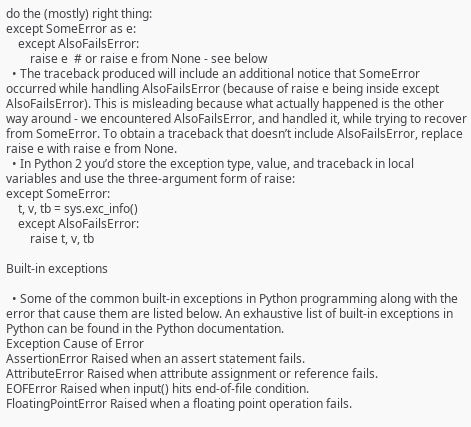do the (mostly) right thing:
except SomeError as e:
    except AlsoFailsError:
        raise e  # or raise e from None - see below
  • The traceback produced will include an additional notice that SomeError occurred while handling AlsoFailsError (because of raise e being inside except AlsoFailsError). This is misleading because what actually happened is the other way around - we encountered AlsoFailsError, and handled it, while trying to recover from SomeError. To obtain a traceback that doesn’t include AlsoFailsError, replace raise e with raise e from None.
  • In Python 2 you’d store the exception type, value, and traceback in local variables and use the three-argument form of raise:
except SomeError:
    t, v, tb = sys.exc_info()
    except AlsoFailsError:
        raise t, v, tb

Built-in exceptions

  • Some of the common built-in exceptions in Python programming along with the error that cause them are listed below. An exhaustive list of built-in exceptions in Python can be found in the Python documentation.
Exception Cause of Error
AssertionError Raised when an assert statement fails.
AttributeError Raised when attribute assignment or reference fails.
EOFError Raised when input() hits end-of-file condition.
FloatingPointError Raised when a floating point operation fails.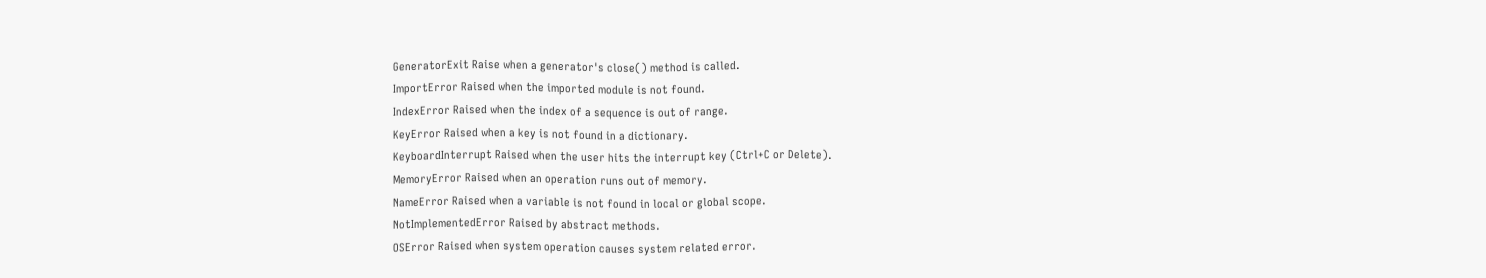GeneratorExit Raise when a generator's close() method is called.
ImportError Raised when the imported module is not found.
IndexError Raised when the index of a sequence is out of range.
KeyError Raised when a key is not found in a dictionary.
KeyboardInterrupt Raised when the user hits the interrupt key (Ctrl+C or Delete).
MemoryError Raised when an operation runs out of memory.
NameError Raised when a variable is not found in local or global scope.
NotImplementedError Raised by abstract methods.
OSError Raised when system operation causes system related error.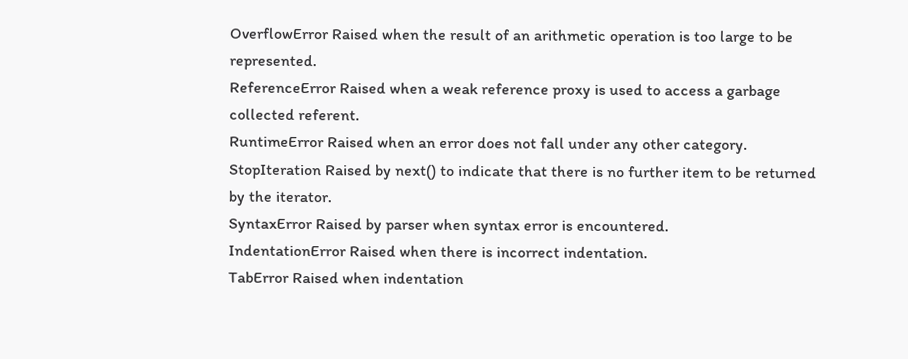OverflowError Raised when the result of an arithmetic operation is too large to be represented.
ReferenceError Raised when a weak reference proxy is used to access a garbage collected referent.
RuntimeError Raised when an error does not fall under any other category.
StopIteration Raised by next() to indicate that there is no further item to be returned by the iterator.
SyntaxError Raised by parser when syntax error is encountered.
IndentationError Raised when there is incorrect indentation.
TabError Raised when indentation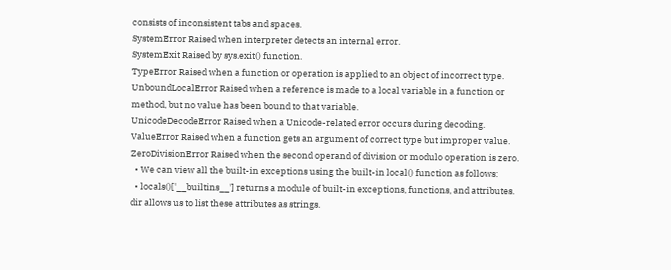consists of inconsistent tabs and spaces.
SystemError Raised when interpreter detects an internal error.
SystemExit Raised by sys.exit() function.
TypeError Raised when a function or operation is applied to an object of incorrect type.
UnboundLocalError Raised when a reference is made to a local variable in a function or method, but no value has been bound to that variable.
UnicodeDecodeError Raised when a Unicode-related error occurs during decoding.
ValueError Raised when a function gets an argument of correct type but improper value.
ZeroDivisionError Raised when the second operand of division or modulo operation is zero.
  • We can view all the built-in exceptions using the built-in local() function as follows:
  • locals()['__builtins__'] returns a module of built-in exceptions, functions, and attributes. dir allows us to list these attributes as strings.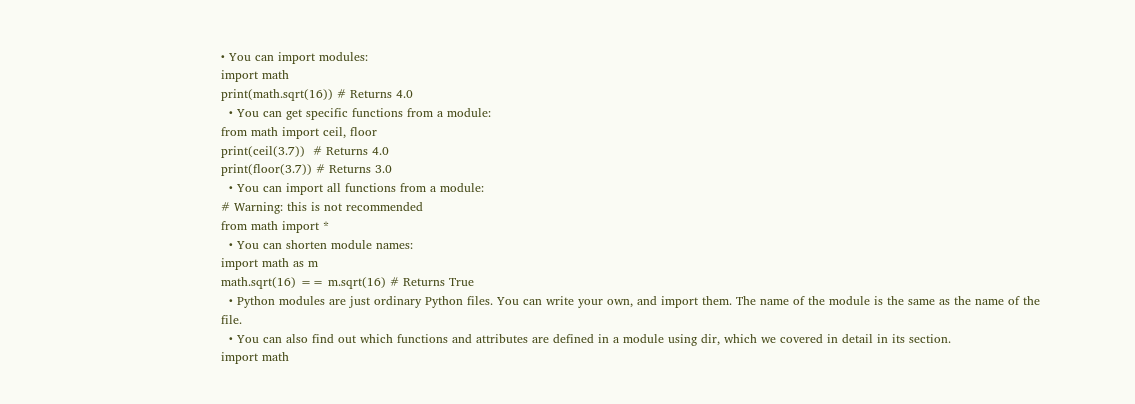• You can import modules:
import math
print(math.sqrt(16)) # Returns 4.0
  • You can get specific functions from a module:
from math import ceil, floor
print(ceil(3.7))  # Returns 4.0
print(floor(3.7)) # Returns 3.0
  • You can import all functions from a module:
# Warning: this is not recommended
from math import *
  • You can shorten module names:
import math as m
math.sqrt(16) == m.sqrt(16) # Returns True
  • Python modules are just ordinary Python files. You can write your own, and import them. The name of the module is the same as the name of the file.
  • You can also find out which functions and attributes are defined in a module using dir, which we covered in detail in its section.
import math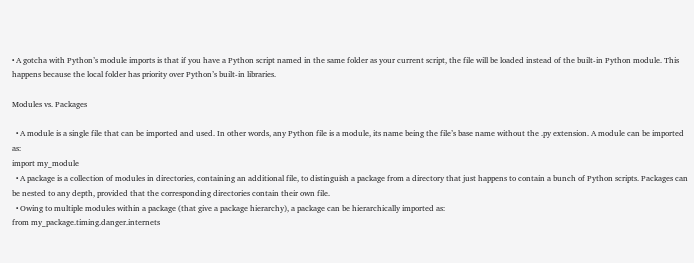• A gotcha with Python’s module imports is that if you have a Python script named in the same folder as your current script, the file will be loaded instead of the built-in Python module. This happens because the local folder has priority over Python’s built-in libraries.

Modules vs. Packages

  • A module is a single file that can be imported and used. In other words, any Python file is a module, its name being the file’s base name without the .py extension. A module can be imported as:
import my_module
  • A package is a collection of modules in directories, containing an additional file, to distinguish a package from a directory that just happens to contain a bunch of Python scripts. Packages can be nested to any depth, provided that the corresponding directories contain their own file.
  • Owing to multiple modules within a package (that give a package hierarchy), a package can be hierarchically imported as:
from my_package.timing.danger.internets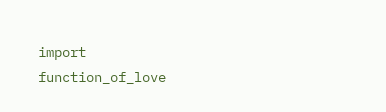import function_of_love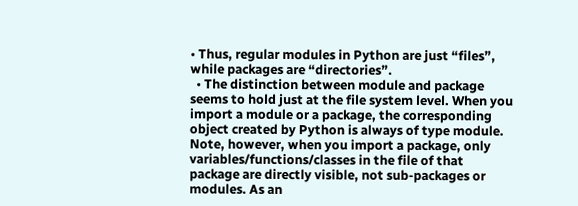• Thus, regular modules in Python are just “files”, while packages are “directories”.
  • The distinction between module and package seems to hold just at the file system level. When you import a module or a package, the corresponding object created by Python is always of type module. Note, however, when you import a package, only variables/functions/classes in the file of that package are directly visible, not sub-packages or modules. As an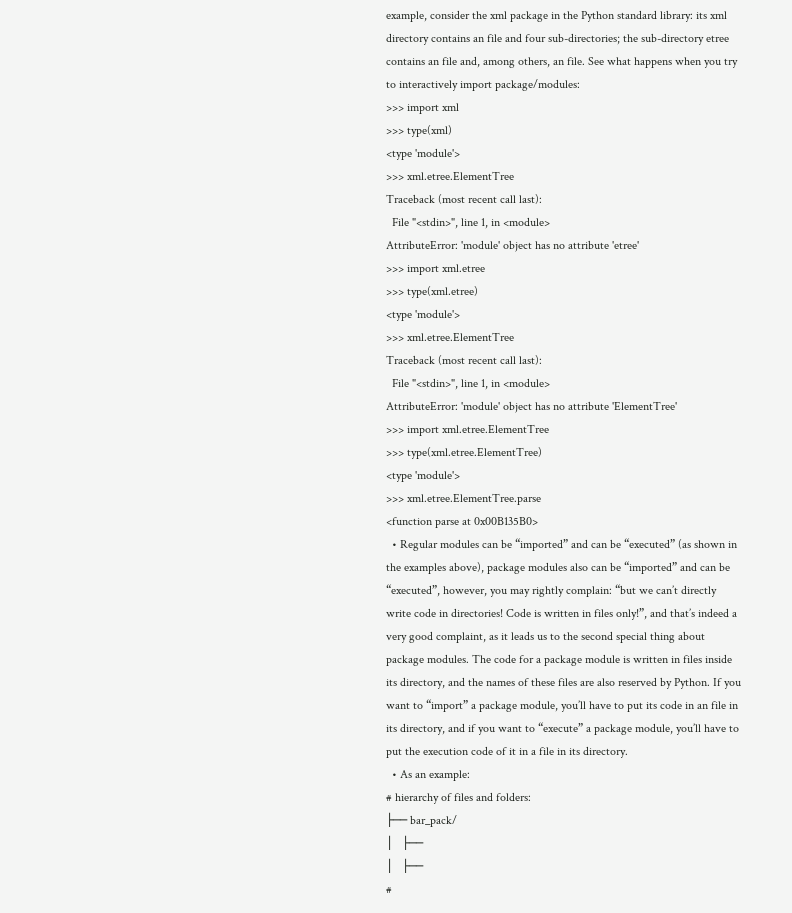example, consider the xml package in the Python standard library: its xml directory contains an file and four sub-directories; the sub-directory etree contains an file and, among others, an file. See what happens when you try to interactively import package/modules:
>>> import xml
>>> type(xml)
<type 'module'>
>>> xml.etree.ElementTree
Traceback (most recent call last):
  File "<stdin>", line 1, in <module>
AttributeError: 'module' object has no attribute 'etree'
>>> import xml.etree
>>> type(xml.etree)
<type 'module'>
>>> xml.etree.ElementTree
Traceback (most recent call last):
  File "<stdin>", line 1, in <module>
AttributeError: 'module' object has no attribute 'ElementTree'
>>> import xml.etree.ElementTree
>>> type(xml.etree.ElementTree)
<type 'module'>
>>> xml.etree.ElementTree.parse
<function parse at 0x00B135B0>
  • Regular modules can be “imported” and can be “executed” (as shown in the examples above), package modules also can be “imported” and can be “executed”, however, you may rightly complain: “but we can’t directly write code in directories! Code is written in files only!”, and that’s indeed a very good complaint, as it leads us to the second special thing about package modules. The code for a package module is written in files inside its directory, and the names of these files are also reserved by Python. If you want to “import” a package module, you’ll have to put its code in an file in its directory, and if you want to “execute” a package module, you’ll have to put the execution code of it in a file in its directory.
  • As an example:
# hierarchy of files and folders:
├── bar_pack/
│   ├──
│   ├──
#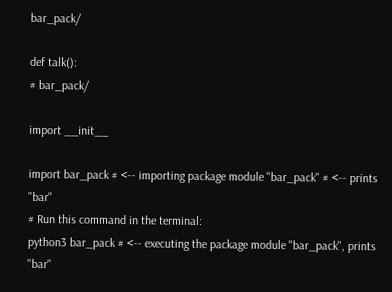bar_pack/

def talk():
# bar_pack/

import __init__

import bar_pack # <-- importing package module "bar_pack" # <-- prints "bar"
# Run this command in the terminal:
python3 bar_pack # <-- executing the package module "bar_pack", prints "bar"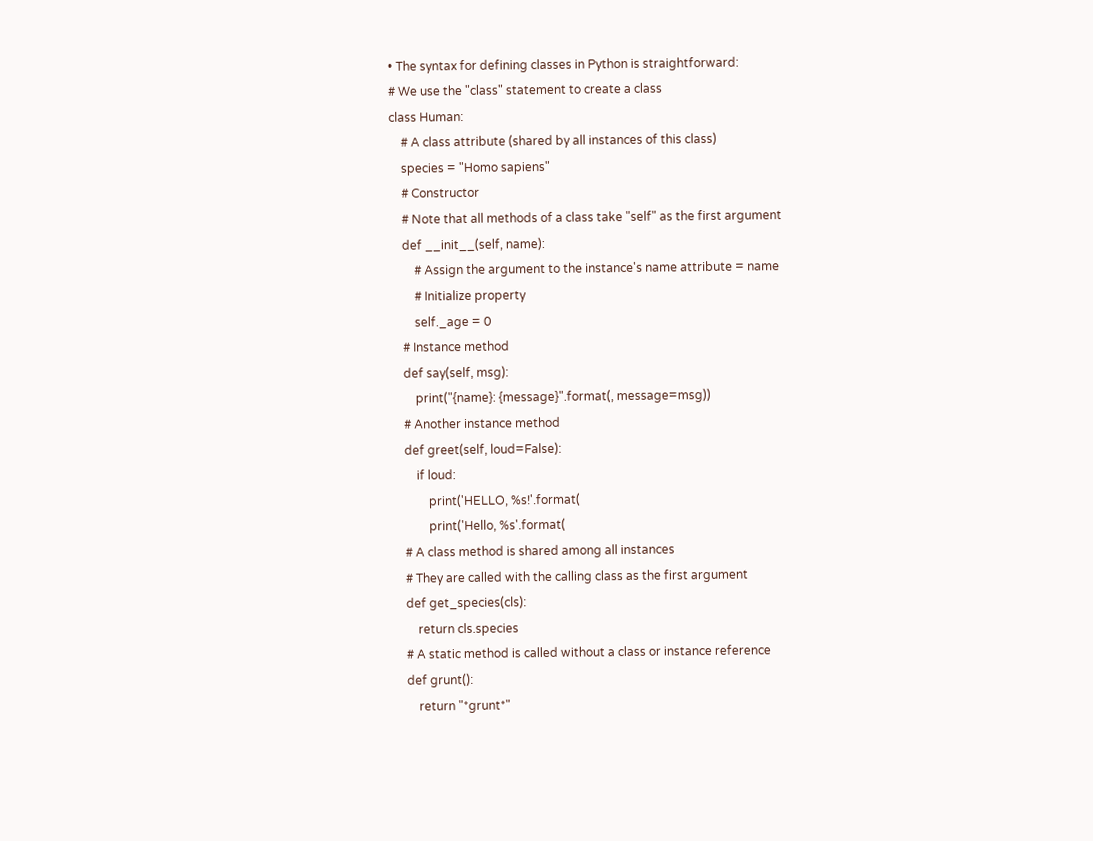• The syntax for defining classes in Python is straightforward:
# We use the "class" statement to create a class
class Human:
    # A class attribute (shared by all instances of this class)
    species = "Homo sapiens"
    # Constructor
    # Note that all methods of a class take "self" as the first argument
    def __init__(self, name):
        # Assign the argument to the instance's name attribute = name
        # Initialize property
        self._age = 0
    # Instance method
    def say(self, msg):
        print("{name}: {message}".format(, message=msg))
    # Another instance method
    def greet(self, loud=False):
        if loud:
            print('HELLO, %s!'.format(
            print('Hello, %s'.format(
    # A class method is shared among all instances
    # They are called with the calling class as the first argument
    def get_species(cls):
        return cls.species
    # A static method is called without a class or instance reference
    def grunt():
        return "*grunt*"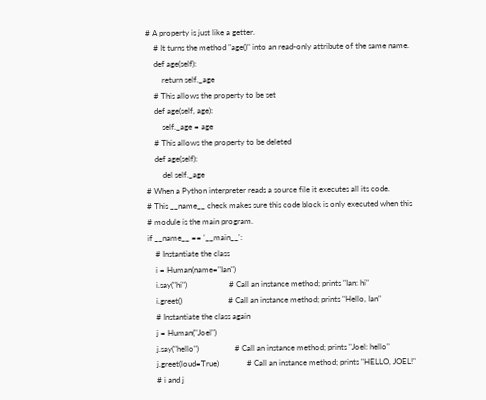# A property is just like a getter.
    # It turns the method "age()" into an read-only attribute of the same name.
    def age(self):
        return self._age
    # This allows the property to be set
    def age(self, age):
        self._age = age
    # This allows the property to be deleted
    def age(self):
        del self._age
# When a Python interpreter reads a source file it executes all its code.
# This __name__ check makes sure this code block is only executed when this
# module is the main program.
if __name__ == '__main__':
    # Instantiate the class
    i = Human(name="Ian")
    i.say("hi")                     # Call an instance method; prints "Ian: hi"
    i.greet()                       # Call an instance method; prints "Hello, Ian"
    # Instantiate the class again
    j = Human("Joel")
    j.say("hello")                  # Call an instance method; prints "Joel: hello"
    j.greet(loud=True)              # Call an instance method; prints "HELLO, JOEL!"
    # i and j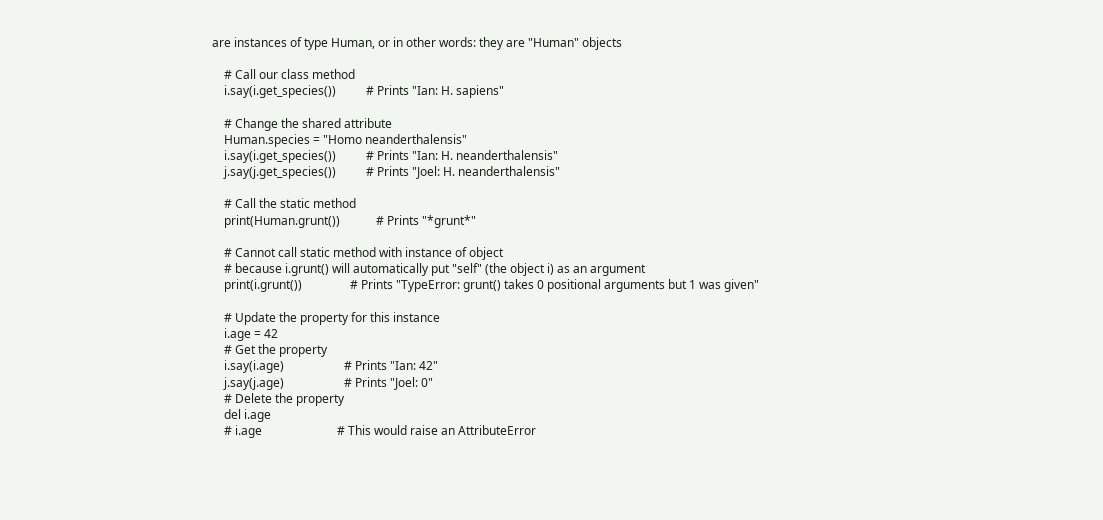are instances of type Human, or in other words: they are "Human" objects

    # Call our class method
    i.say(i.get_species())          # Prints "Ian: H. sapiens"

    # Change the shared attribute
    Human.species = "Homo neanderthalensis"
    i.say(i.get_species())          # Prints "Ian: H. neanderthalensis"
    j.say(j.get_species())          # Prints "Joel: H. neanderthalensis"

    # Call the static method
    print(Human.grunt())            # Prints "*grunt*"

    # Cannot call static method with instance of object
    # because i.grunt() will automatically put "self" (the object i) as an argument
    print(i.grunt())                # Prints "TypeError: grunt() takes 0 positional arguments but 1 was given"

    # Update the property for this instance
    i.age = 42
    # Get the property
    i.say(i.age)                    # Prints "Ian: 42"
    j.say(j.age)                    # Prints "Joel: 0"
    # Delete the property
    del i.age
    # i.age                         # This would raise an AttributeError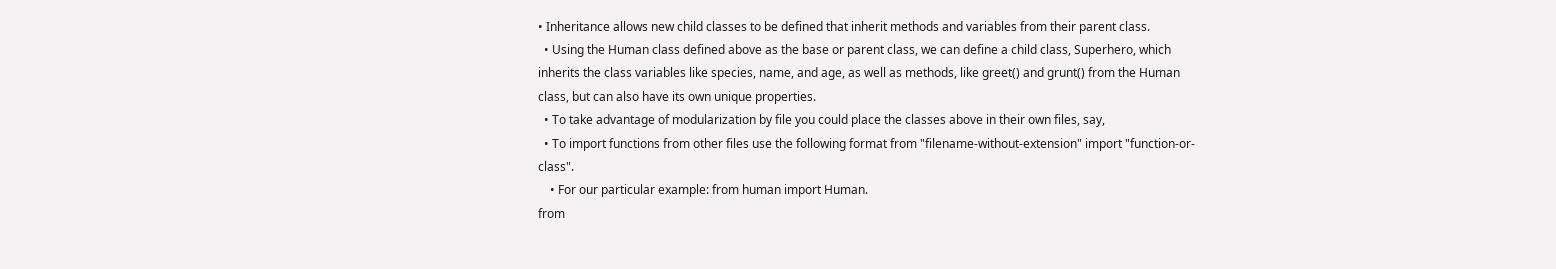• Inheritance allows new child classes to be defined that inherit methods and variables from their parent class.
  • Using the Human class defined above as the base or parent class, we can define a child class, Superhero, which inherits the class variables like species, name, and age, as well as methods, like greet() and grunt() from the Human class, but can also have its own unique properties.
  • To take advantage of modularization by file you could place the classes above in their own files, say,
  • To import functions from other files use the following format from "filename-without-extension" import "function-or-class".
    • For our particular example: from human import Human.
from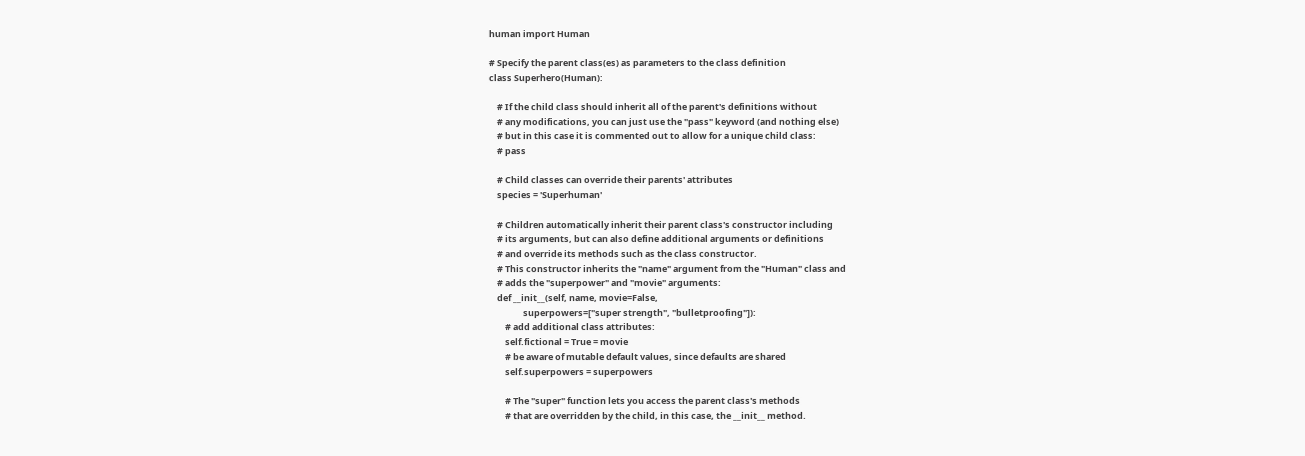human import Human

# Specify the parent class(es) as parameters to the class definition
class Superhero(Human):

    # If the child class should inherit all of the parent's definitions without
    # any modifications, you can just use the "pass" keyword (and nothing else)
    # but in this case it is commented out to allow for a unique child class:
    # pass

    # Child classes can override their parents' attributes
    species = 'Superhuman'

    # Children automatically inherit their parent class's constructor including
    # its arguments, but can also define additional arguments or definitions
    # and override its methods such as the class constructor.
    # This constructor inherits the "name" argument from the "Human" class and
    # adds the "superpower" and "movie" arguments:
    def __init__(self, name, movie=False,
                 superpowers=["super strength", "bulletproofing"]):
        # add additional class attributes:
        self.fictional = True = movie
        # be aware of mutable default values, since defaults are shared
        self.superpowers = superpowers

        # The "super" function lets you access the parent class's methods
        # that are overridden by the child, in this case, the __init__ method.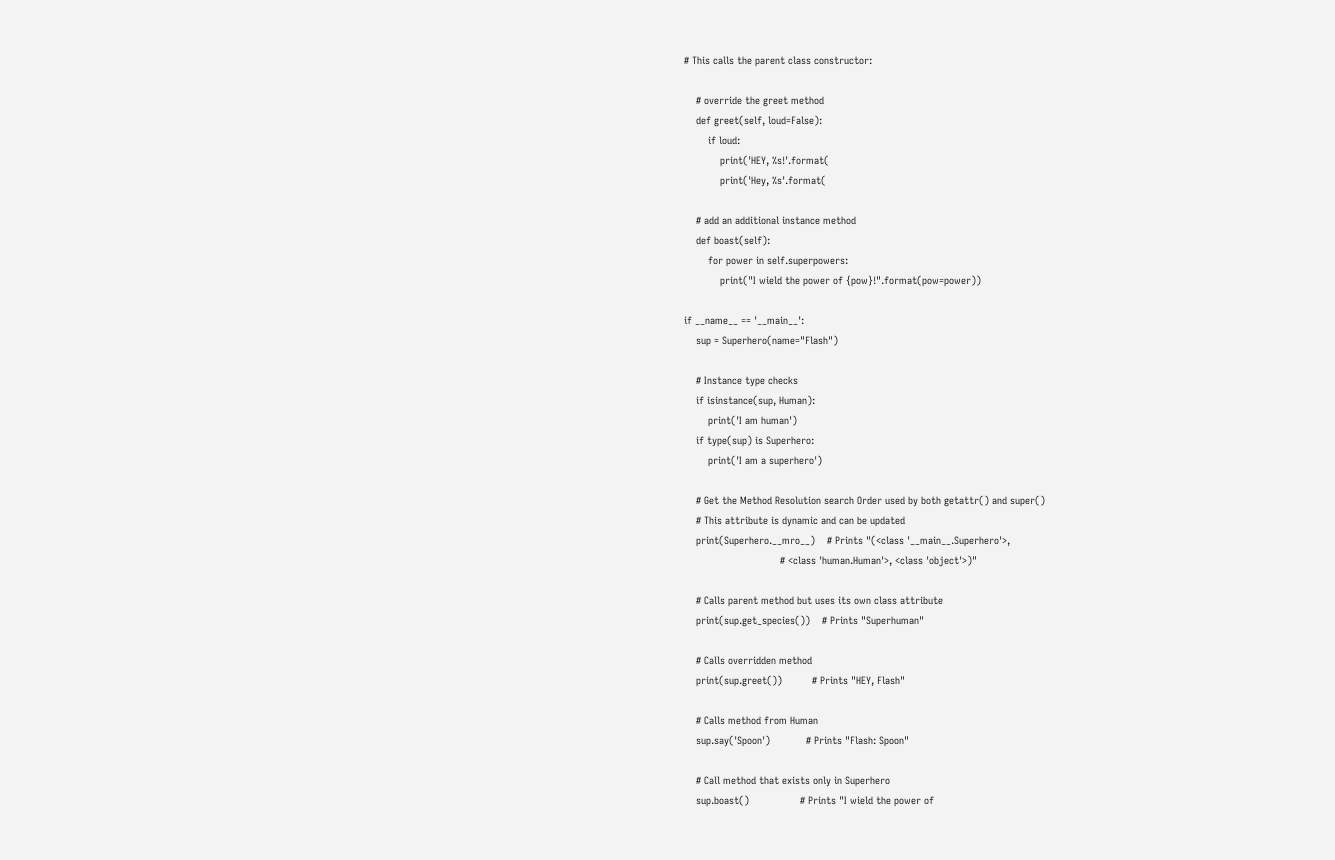# This calls the parent class constructor:

    # override the greet method
    def greet(self, loud=False):
        if loud:
            print('HEY, %s!'.format(
            print('Hey, %s'.format(

    # add an additional instance method
    def boast(self):
        for power in self.superpowers:
            print("I wield the power of {pow}!".format(pow=power))

if __name__ == '__main__':
    sup = Superhero(name="Flash")

    # Instance type checks
    if isinstance(sup, Human):
        print('I am human')
    if type(sup) is Superhero:
        print('I am a superhero')

    # Get the Method Resolution search Order used by both getattr() and super()
    # This attribute is dynamic and can be updated
    print(Superhero.__mro__)    # Prints "(<class '__main__.Superhero'>,
                                # <class 'human.Human'>, <class 'object'>)"

    # Calls parent method but uses its own class attribute
    print(sup.get_species())    # Prints "Superhuman"

    # Calls overridden method
    print(sup.greet())          # Prints "HEY, Flash"

    # Calls method from Human
    sup.say('Spoon')            # Prints "Flash: Spoon"

    # Call method that exists only in Superhero
    sup.boast()                 # Prints "I wield the power of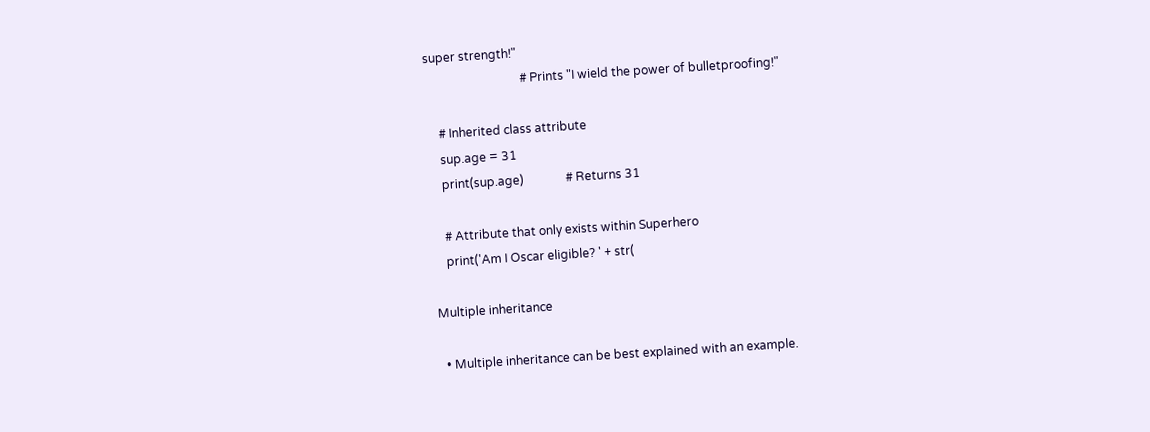super strength!"
                                # Prints "I wield the power of bulletproofing!"

    # Inherited class attribute
    sup.age = 31
    print(sup.age)              # Returns 31

    # Attribute that only exists within Superhero
    print('Am I Oscar eligible? ' + str(

Multiple inheritance

  • Multiple inheritance can be best explained with an example.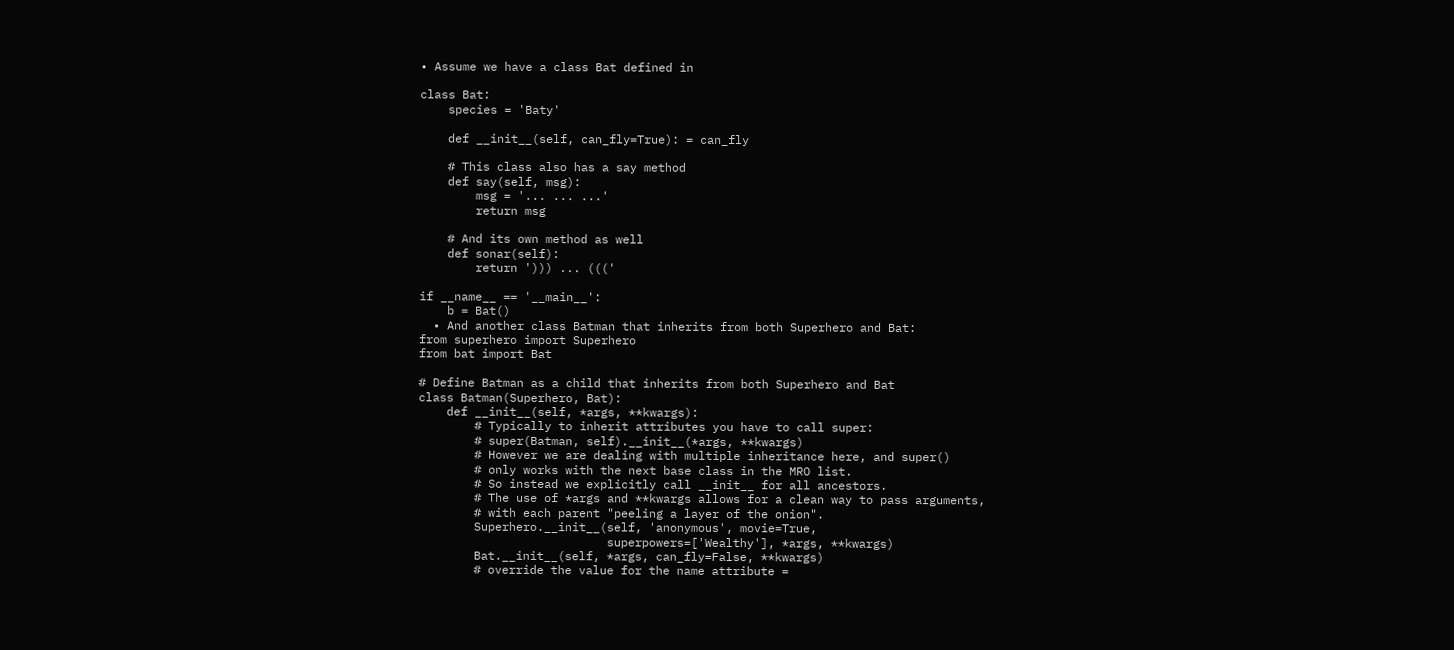• Assume we have a class Bat defined in

class Bat:
    species = 'Baty'

    def __init__(self, can_fly=True): = can_fly

    # This class also has a say method
    def say(self, msg):
        msg = '... ... ...'
        return msg

    # And its own method as well
    def sonar(self):
        return '))) ... ((('

if __name__ == '__main__':
    b = Bat()
  • And another class Batman that inherits from both Superhero and Bat:
from superhero import Superhero
from bat import Bat

# Define Batman as a child that inherits from both Superhero and Bat
class Batman(Superhero, Bat):
    def __init__(self, *args, **kwargs):
        # Typically to inherit attributes you have to call super:
        # super(Batman, self).__init__(*args, **kwargs)
        # However we are dealing with multiple inheritance here, and super()
        # only works with the next base class in the MRO list.
        # So instead we explicitly call __init__ for all ancestors.
        # The use of *args and **kwargs allows for a clean way to pass arguments,
        # with each parent "peeling a layer of the onion".
        Superhero.__init__(self, 'anonymous', movie=True,
                           superpowers=['Wealthy'], *args, **kwargs)
        Bat.__init__(self, *args, can_fly=False, **kwargs)
        # override the value for the name attribute =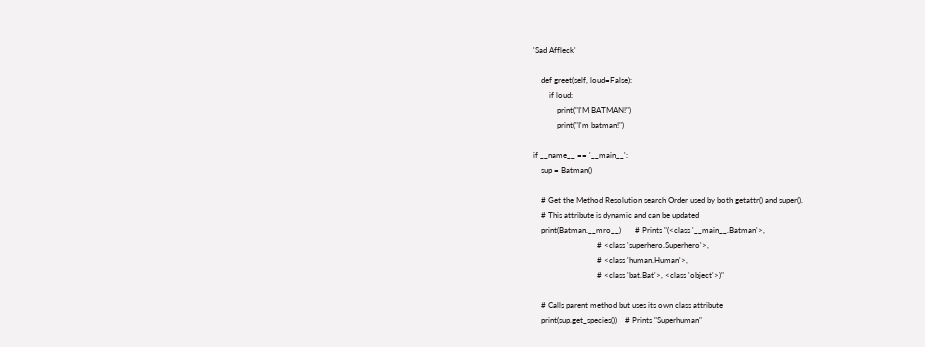'Sad Affleck'

    def greet(self, loud=False):
        if loud:
            print("I'M BATMAN!")
            print("I'm batman!")

if __name__ == '__main__':
    sup = Batman()

    # Get the Method Resolution search Order used by both getattr() and super().
    # This attribute is dynamic and can be updated
    print(Batman.__mro__)       # Prints "(<class '__main__.Batman'>,
                                # <class 'superhero.Superhero'>,
                                # <class 'human.Human'>,
                                # <class 'bat.Bat'>, <class 'object'>)"

    # Calls parent method but uses its own class attribute
    print(sup.get_species())    # Prints "Superhuman"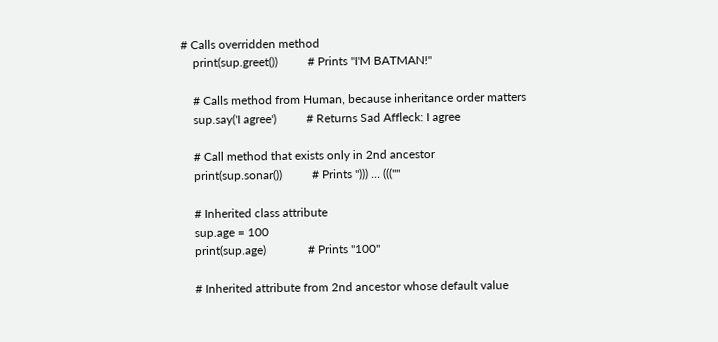# Calls overridden method
    print(sup.greet())          # Prints "I'M BATMAN!"

    # Calls method from Human, because inheritance order matters
    sup.say('I agree')          # Returns Sad Affleck: I agree

    # Call method that exists only in 2nd ancestor
    print(sup.sonar())          # Prints "))) ... (((""

    # Inherited class attribute
    sup.age = 100
    print(sup.age)              # Prints "100"

    # Inherited attribute from 2nd ancestor whose default value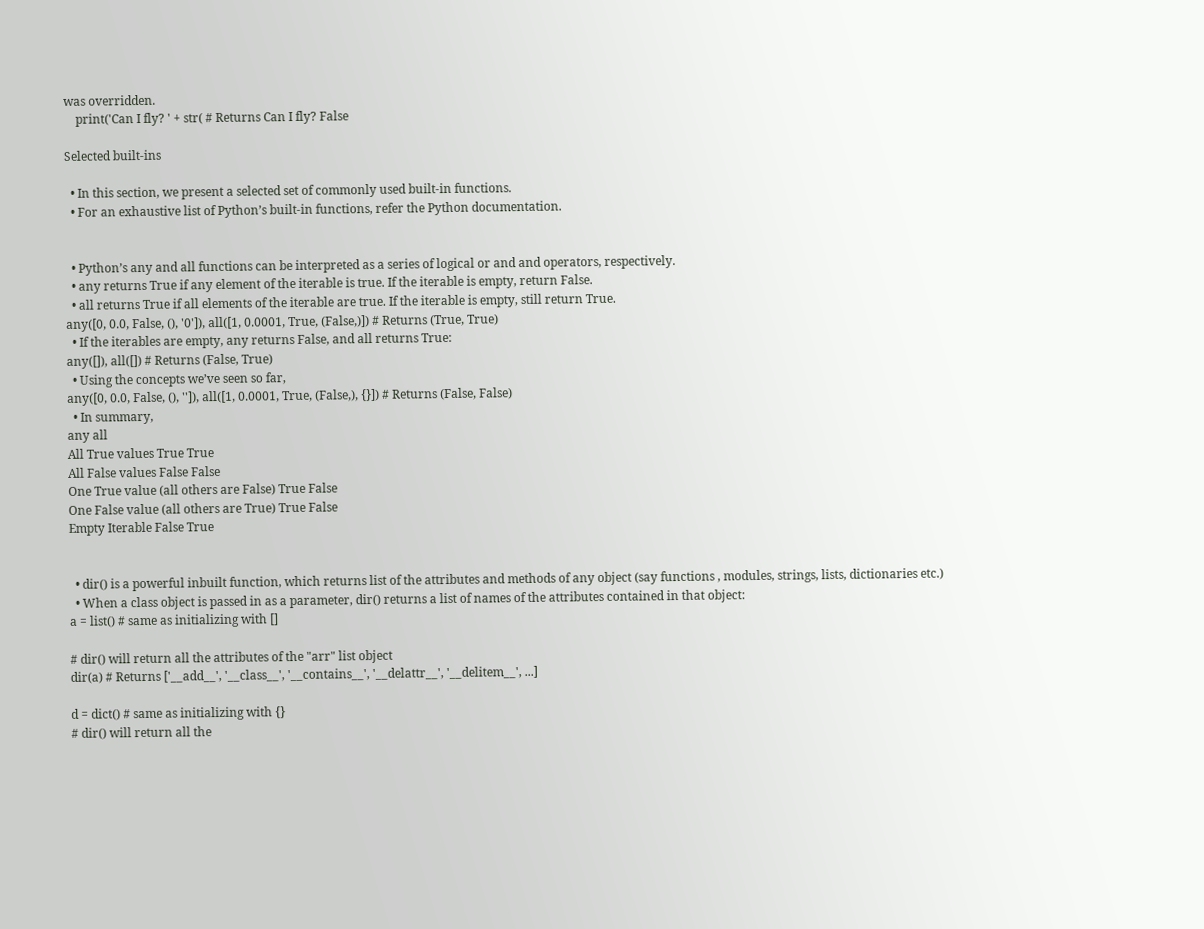was overridden.
    print('Can I fly? ' + str( # Returns Can I fly? False

Selected built-ins

  • In this section, we present a selected set of commonly used built-in functions.
  • For an exhaustive list of Python’s built-in functions, refer the Python documentation.


  • Python’s any and all functions can be interpreted as a series of logical or and and operators, respectively.
  • any returns True if any element of the iterable is true. If the iterable is empty, return False.
  • all returns True if all elements of the iterable are true. If the iterable is empty, still return True.
any([0, 0.0, False, (), '0']), all([1, 0.0001, True, (False,)]) # Returns (True, True)
  • If the iterables are empty, any returns False, and all returns True:
any([]), all([]) # Returns (False, True)
  • Using the concepts we’ve seen so far,
any([0, 0.0, False, (), '']), all([1, 0.0001, True, (False,), {}]) # Returns (False, False)
  • In summary,
any all
All True values True True
All False values False False
One True value (all others are False) True False
One False value (all others are True) True False
Empty Iterable False True


  • dir() is a powerful inbuilt function, which returns list of the attributes and methods of any object (say functions , modules, strings, lists, dictionaries etc.)
  • When a class object is passed in as a parameter, dir() returns a list of names of the attributes contained in that object:
a = list() # same as initializing with []

# dir() will return all the attributes of the "arr" list object
dir(a) # Returns ['__add__', '__class__', '__contains__', '__delattr__', '__delitem__', ...]

d = dict() # same as initializing with {}
# dir() will return all the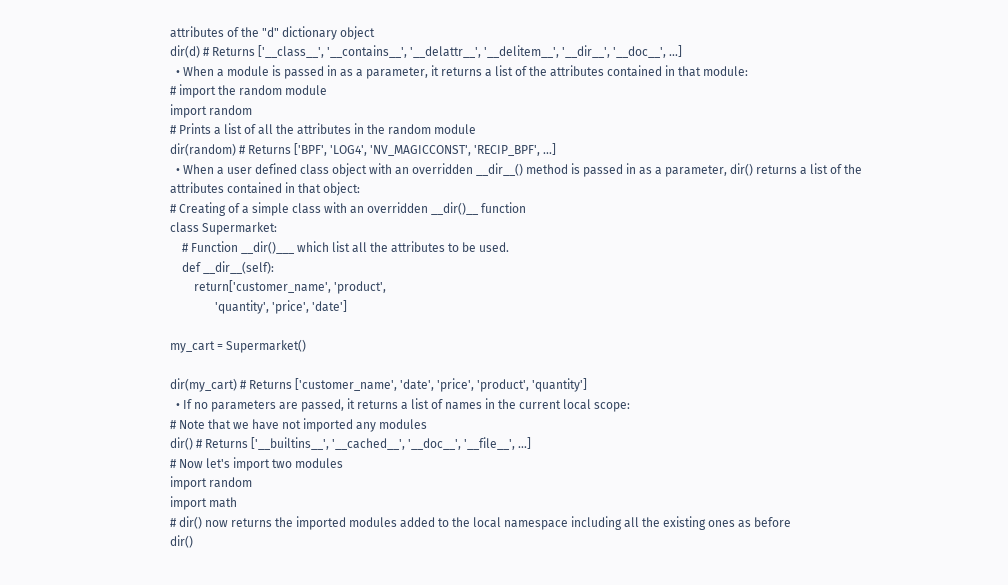attributes of the "d" dictionary object
dir(d) # Returns ['__class__', '__contains__', '__delattr__', '__delitem__', '__dir__', '__doc__', ...]
  • When a module is passed in as a parameter, it returns a list of the attributes contained in that module:
# import the random module
import random
# Prints a list of all the attributes in the random module
dir(random) # Returns ['BPF', 'LOG4', 'NV_MAGICCONST', 'RECIP_BPF', ...]
  • When a user defined class object with an overridden __dir__() method is passed in as a parameter, dir() returns a list of the attributes contained in that object:
# Creating of a simple class with an overridden __dir()__ function
class Supermarket:
    # Function __dir()___ which list all the attributes to be used.
    def __dir__(self):
        return['customer_name', 'product',
               'quantity', 'price', 'date']

my_cart = Supermarket()

dir(my_cart) # Returns ['customer_name', 'date', 'price', 'product', 'quantity']
  • If no parameters are passed, it returns a list of names in the current local scope:
# Note that we have not imported any modules
dir() # Returns ['__builtins__', '__cached__', '__doc__', '__file__', ...]
# Now let's import two modules
import random
import math
# dir() now returns the imported modules added to the local namespace including all the existing ones as before
dir()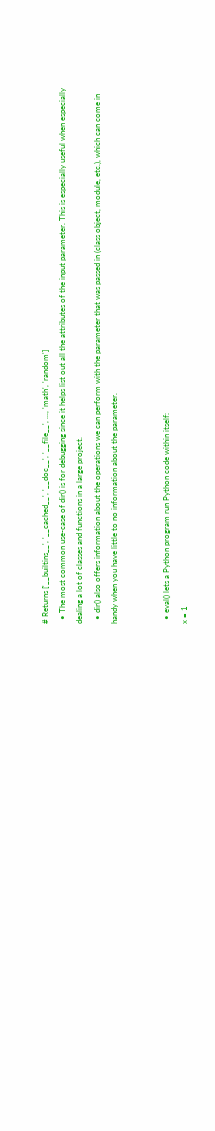# Returns ['__builtins__', '__cached__', '__doc__', '__file__', ..., 'math', 'random']
  • The most common use-case of dir() is for debugging since it helps list out all the attributes of the input parameter. This is especially useful when especially dealing a lot of classes and functions in a large project.
  • dir() also offers information about the operations we can perform with the parameter that was passed in (class object, module, etc.), which can come in handy when you have little to no information about the parameter.


  • eval() lets a Python program run Python code within itself:
x = 1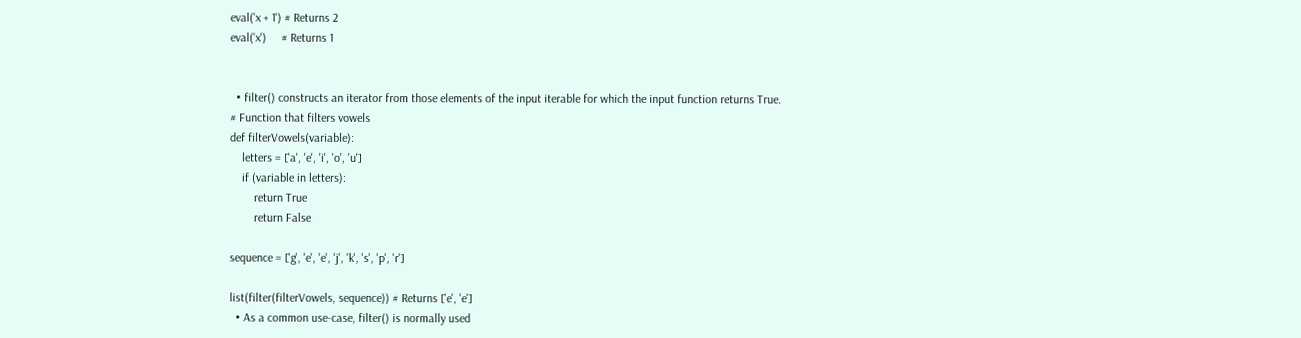eval('x + 1') # Returns 2
eval('x')     # Returns 1


  • filter() constructs an iterator from those elements of the input iterable for which the input function returns True.
# Function that filters vowels
def filterVowels(variable):
    letters = ['a', 'e', 'i', 'o', 'u']
    if (variable in letters):
        return True
        return False

sequence = ['g', 'e', 'e', 'j', 'k', 's', 'p', 'r']

list(filter(filterVowels, sequence)) # Returns ['e', 'e']
  • As a common use-case, filter() is normally used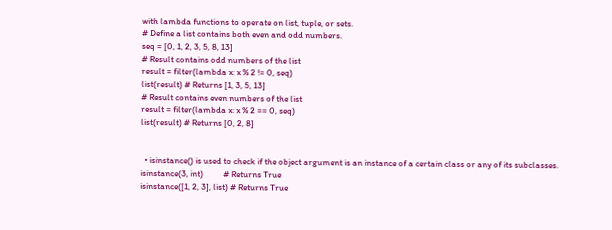with lambda functions to operate on list, tuple, or sets.
# Define a list contains both even and odd numbers.
seq = [0, 1, 2, 3, 5, 8, 13]
# Result contains odd numbers of the list
result = filter(lambda x: x % 2 != 0, seq)
list(result) # Returns [1, 3, 5, 13]
# Result contains even numbers of the list
result = filter(lambda x: x % 2 == 0, seq)
list(result) # Returns [0, 2, 8]


  • isinstance() is used to check if the object argument is an instance of a certain class or any of its subclasses.
isinstance(3, int)          # Returns True
isinstance([1, 2, 3], list) # Returns True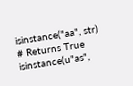isinstance("aa", str)       # Returns True
isinstance(u"as",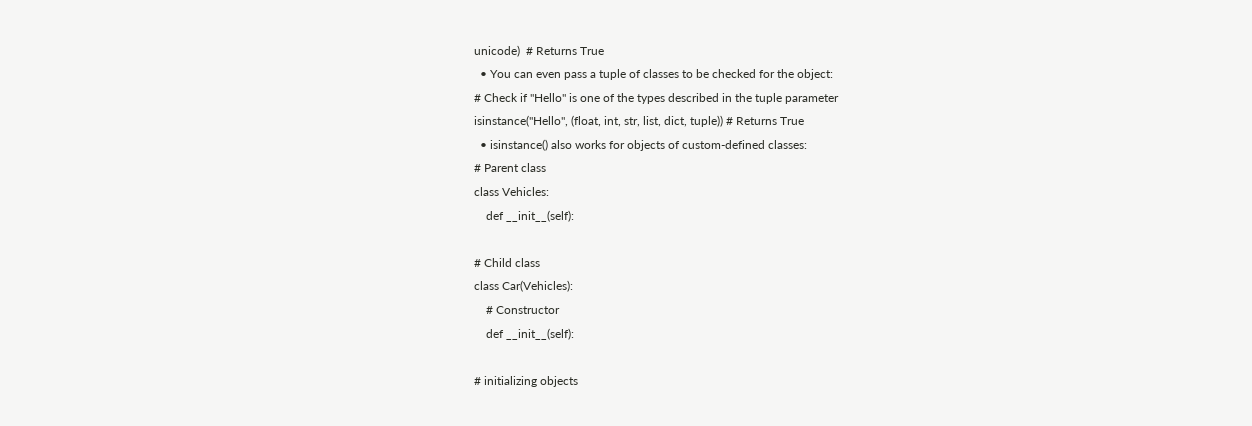unicode)  # Returns True
  • You can even pass a tuple of classes to be checked for the object:
# Check if "Hello" is one of the types described in the tuple parameter
isinstance("Hello", (float, int, str, list, dict, tuple)) # Returns True
  • isinstance() also works for objects of custom-defined classes:
# Parent class
class Vehicles:
    def __init__(self):

# Child class
class Car(Vehicles):
    # Constructor
    def __init__(self):

# initializing objects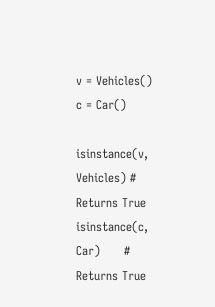v = Vehicles()
c = Car()

isinstance(v, Vehicles) # Returns True
isinstance(c, Car)      # Returns True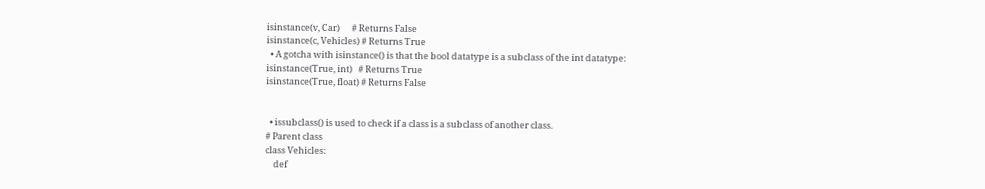isinstance(v, Car)      # Returns False
isinstance(c, Vehicles) # Returns True
  • A gotcha with isinstance() is that the bool datatype is a subclass of the int datatype:
isinstance(True, int)   # Returns True
isinstance(True, float) # Returns False


  • issubclass() is used to check if a class is a subclass of another class.
# Parent class
class Vehicles:
    def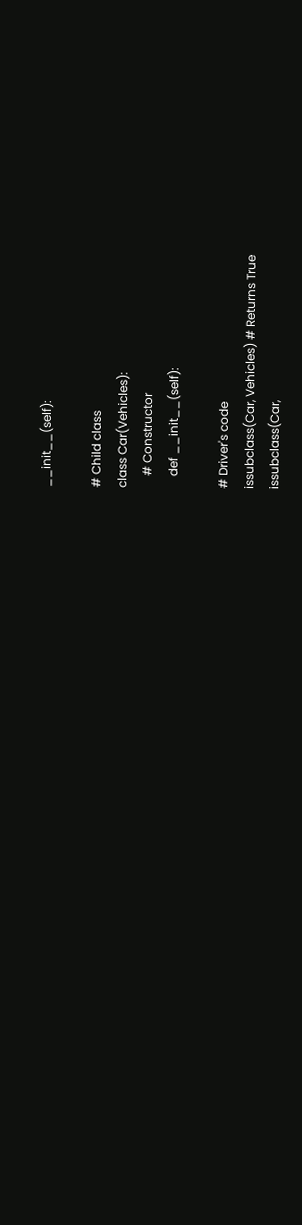__init__(self):

# Child class
class Car(Vehicles):
    # Constructor
    def __init__(self):

# Driver's code
issubclass(Car, Vehicles) # Returns True
issubclass(Car,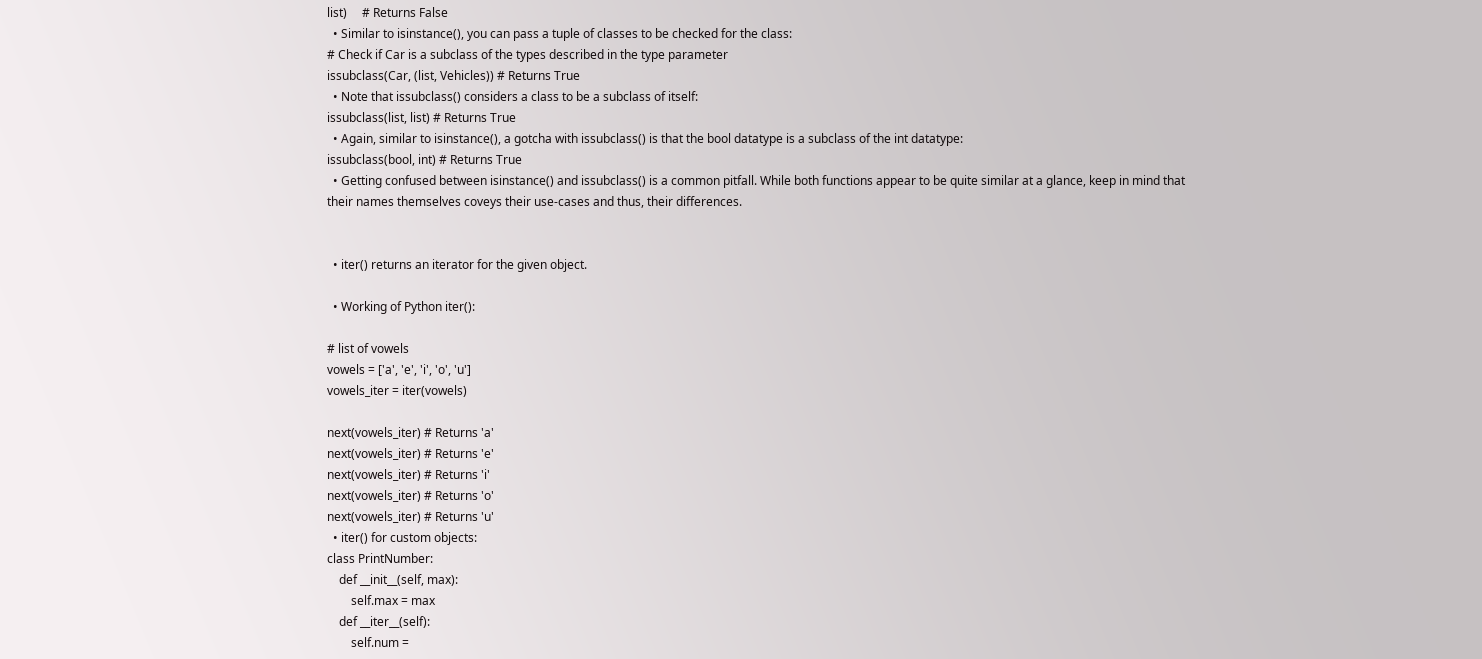list)     # Returns False
  • Similar to isinstance(), you can pass a tuple of classes to be checked for the class:
# Check if Car is a subclass of the types described in the type parameter
issubclass(Car, (list, Vehicles)) # Returns True
  • Note that issubclass() considers a class to be a subclass of itself:
issubclass(list, list) # Returns True
  • Again, similar to isinstance(), a gotcha with issubclass() is that the bool datatype is a subclass of the int datatype:
issubclass(bool, int) # Returns True
  • Getting confused between isinstance() and issubclass() is a common pitfall. While both functions appear to be quite similar at a glance, keep in mind that their names themselves coveys their use-cases and thus, their differences.


  • iter() returns an iterator for the given object.

  • Working of Python iter():

# list of vowels
vowels = ['a', 'e', 'i', 'o', 'u']
vowels_iter = iter(vowels)

next(vowels_iter) # Returns 'a'
next(vowels_iter) # Returns 'e'
next(vowels_iter) # Returns 'i'
next(vowels_iter) # Returns 'o'
next(vowels_iter) # Returns 'u'
  • iter() for custom objects:
class PrintNumber:
    def __init__(self, max):
        self.max = max
    def __iter__(self):
        self.num =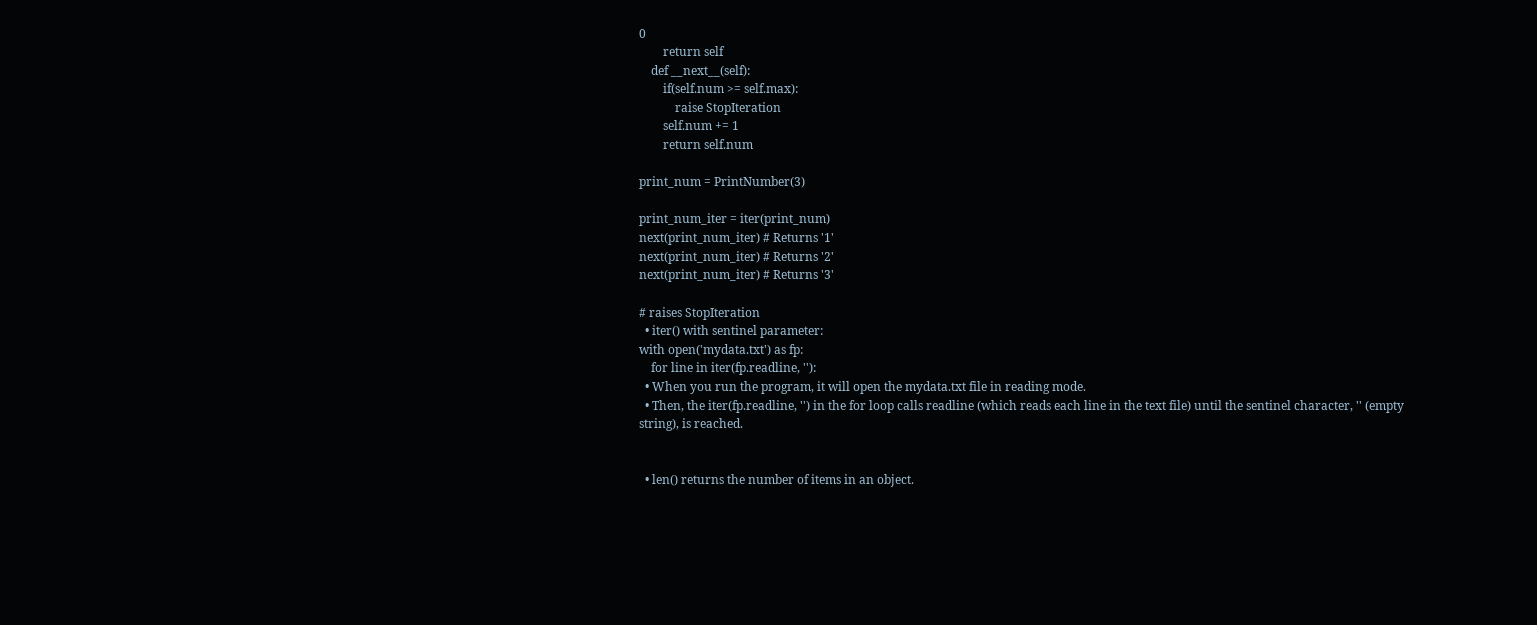0
        return self
    def __next__(self):
        if(self.num >= self.max):
            raise StopIteration
        self.num += 1
        return self.num

print_num = PrintNumber(3)

print_num_iter = iter(print_num)
next(print_num_iter) # Returns '1'
next(print_num_iter) # Returns '2'
next(print_num_iter) # Returns '3'

# raises StopIteration
  • iter() with sentinel parameter:
with open('mydata.txt') as fp:
    for line in iter(fp.readline, ''):
  • When you run the program, it will open the mydata.txt file in reading mode.
  • Then, the iter(fp.readline, '') in the for loop calls readline (which reads each line in the text file) until the sentinel character, '' (empty string), is reached.


  • len() returns the number of items in an object.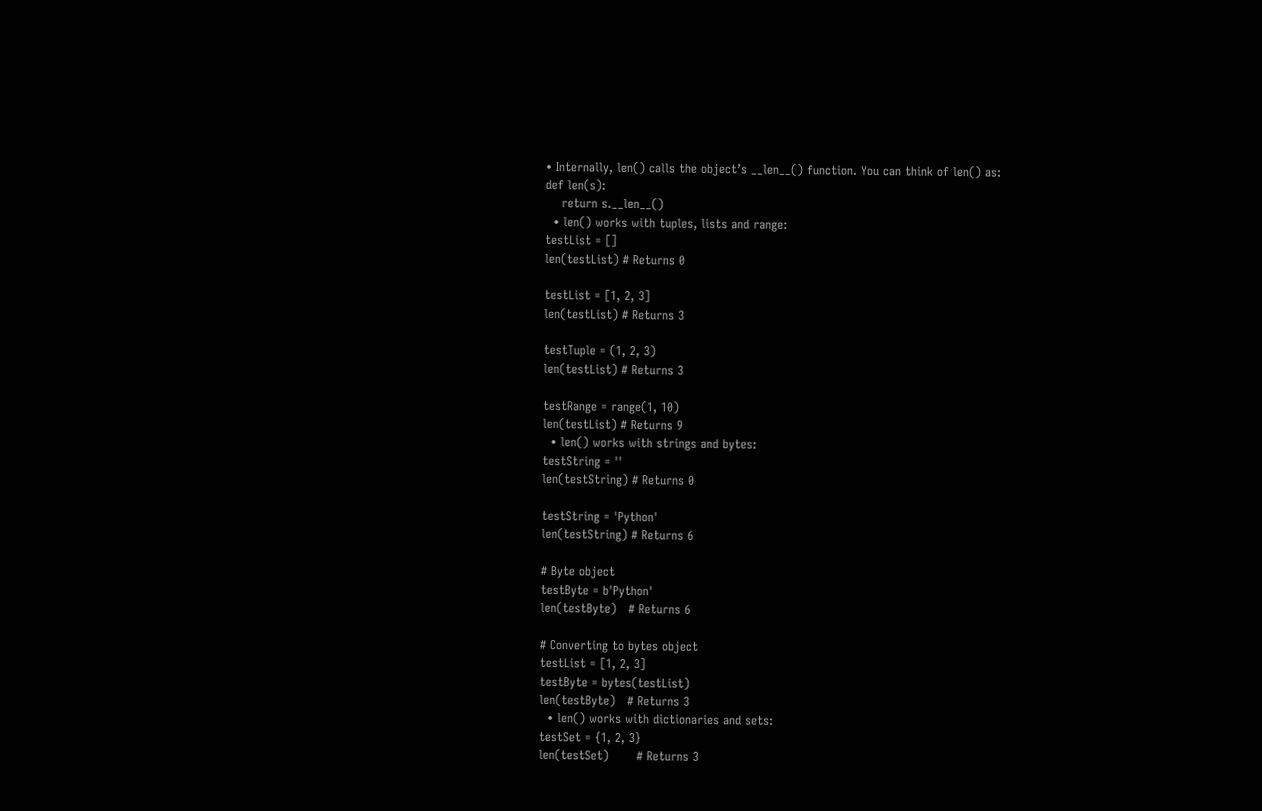• Internally, len() calls the object’s __len__() function. You can think of len() as:
def len(s):
    return s.__len__()
  • len() works with tuples, lists and range:
testList = []
len(testList) # Returns 0

testList = [1, 2, 3]
len(testList) # Returns 3

testTuple = (1, 2, 3)
len(testList) # Returns 3

testRange = range(1, 10)
len(testList) # Returns 9
  • len() works with strings and bytes:
testString = ''
len(testString) # Returns 0

testString = 'Python'
len(testString) # Returns 6

# Byte object
testByte = b'Python'
len(testByte)   # Returns 6

# Converting to bytes object
testList = [1, 2, 3]
testByte = bytes(testList)
len(testByte)   # Returns 3
  • len() works with dictionaries and sets:
testSet = {1, 2, 3}
len(testSet)       # Returns 3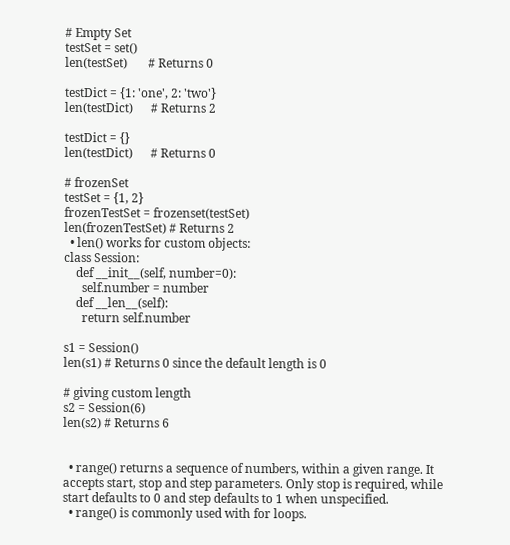# Empty Set
testSet = set()
len(testSet)       # Returns 0

testDict = {1: 'one', 2: 'two'}
len(testDict)      # Returns 2

testDict = {}
len(testDict)      # Returns 0

# frozenSet
testSet = {1, 2}
frozenTestSet = frozenset(testSet)
len(frozenTestSet) # Returns 2
  • len() works for custom objects:
class Session:
    def __init__(self, number=0):
      self.number = number
    def __len__(self):
      return self.number

s1 = Session()
len(s1) # Returns 0 since the default length is 0

# giving custom length
s2 = Session(6)
len(s2) # Returns 6


  • range() returns a sequence of numbers, within a given range. It accepts start, stop and step parameters. Only stop is required, while start defaults to 0 and step defaults to 1 when unspecified.
  • range() is commonly used with for loops.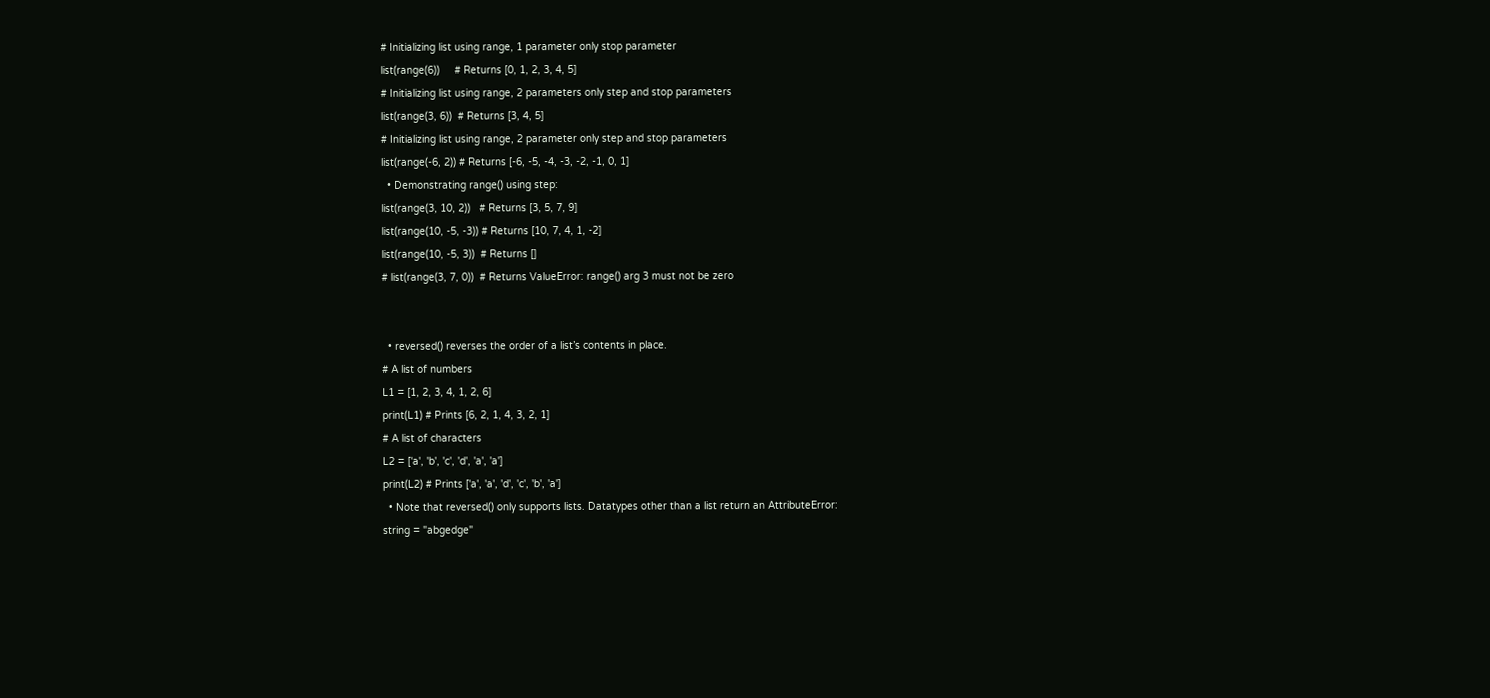# Initializing list using range, 1 parameter only stop parameter
list(range(6))     # Returns [0, 1, 2, 3, 4, 5]
# Initializing list using range, 2 parameters only step and stop parameters
list(range(3, 6))  # Returns [3, 4, 5]
# Initializing list using range, 2 parameter only step and stop parameters
list(range(-6, 2)) # Returns [-6, -5, -4, -3, -2, -1, 0, 1]
  • Demonstrating range() using step:
list(range(3, 10, 2))   # Returns [3, 5, 7, 9]
list(range(10, -5, -3)) # Returns [10, 7, 4, 1, -2]
list(range(10, -5, 3))  # Returns []
# list(range(3, 7, 0))  # Returns ValueError: range() arg 3 must not be zero


  • reversed() reverses the order of a list’s contents in place.
# A list of numbers
L1 = [1, 2, 3, 4, 1, 2, 6]
print(L1) # Prints [6, 2, 1, 4, 3, 2, 1]
# A list of characters
L2 = ['a', 'b', 'c', 'd', 'a', 'a']
print(L2) # Prints ['a', 'a', 'd', 'c', 'b', 'a']
  • Note that reversed() only supports lists. Datatypes other than a list return an AttributeError:
string = "abgedge"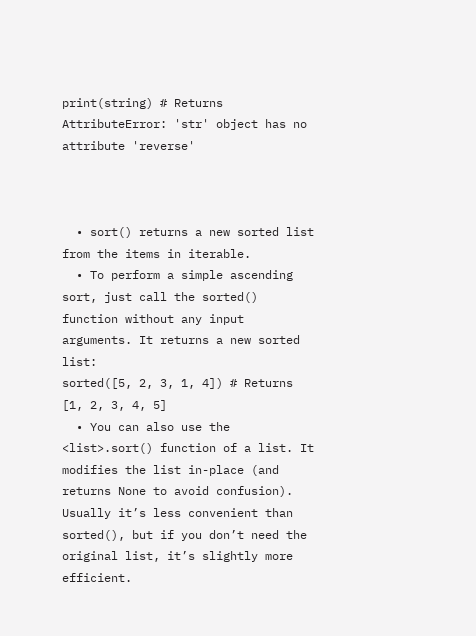print(string) # Returns AttributeError: 'str' object has no attribute 'reverse'



  • sort() returns a new sorted list from the items in iterable.
  • To perform a simple ascending sort, just call the sorted() function without any input arguments. It returns a new sorted list:
sorted([5, 2, 3, 1, 4]) # Returns [1, 2, 3, 4, 5]
  • You can also use the <list>.sort() function of a list. It modifies the list in-place (and returns None to avoid confusion). Usually it’s less convenient than sorted(), but if you don’t need the original list, it’s slightly more efficient.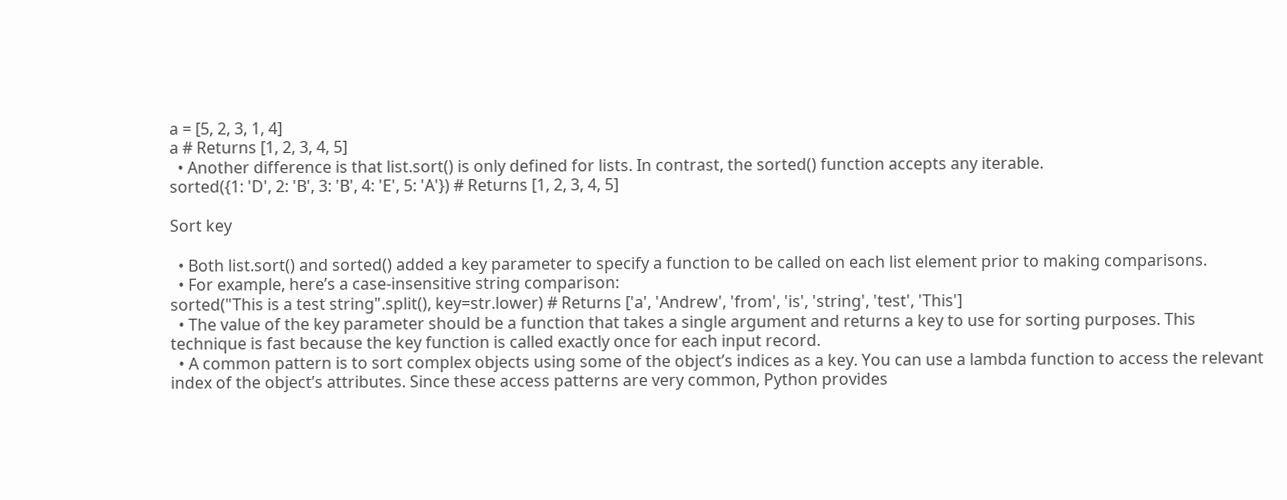a = [5, 2, 3, 1, 4]
a # Returns [1, 2, 3, 4, 5]
  • Another difference is that list.sort() is only defined for lists. In contrast, the sorted() function accepts any iterable.
sorted({1: 'D', 2: 'B', 3: 'B', 4: 'E', 5: 'A'}) # Returns [1, 2, 3, 4, 5]

Sort key

  • Both list.sort() and sorted() added a key parameter to specify a function to be called on each list element prior to making comparisons.
  • For example, here’s a case-insensitive string comparison:
sorted("This is a test string".split(), key=str.lower) # Returns ['a', 'Andrew', 'from', 'is', 'string', 'test', 'This']
  • The value of the key parameter should be a function that takes a single argument and returns a key to use for sorting purposes. This technique is fast because the key function is called exactly once for each input record.
  • A common pattern is to sort complex objects using some of the object’s indices as a key. You can use a lambda function to access the relevant index of the object’s attributes. Since these access patterns are very common, Python provides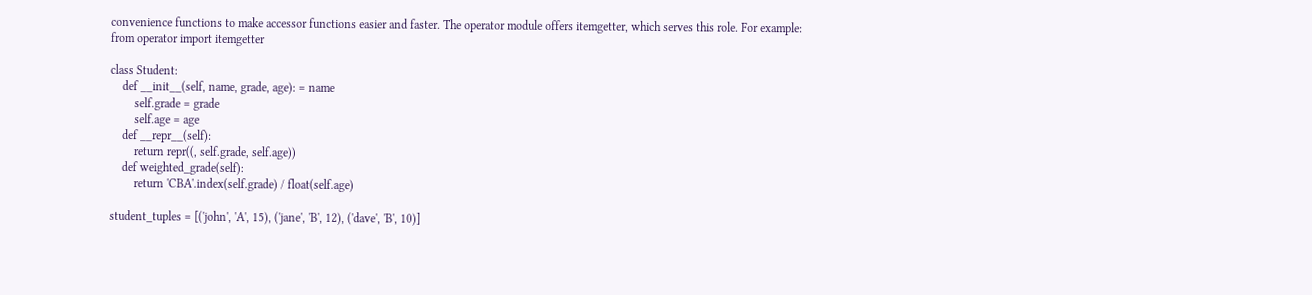convenience functions to make accessor functions easier and faster. The operator module offers itemgetter, which serves this role. For example:
from operator import itemgetter

class Student:
    def __init__(self, name, grade, age): = name
        self.grade = grade
        self.age = age
    def __repr__(self):
        return repr((, self.grade, self.age))
    def weighted_grade(self):
        return 'CBA'.index(self.grade) / float(self.age)

student_tuples = [('john', 'A', 15), ('jane', 'B', 12), ('dave', 'B', 10)]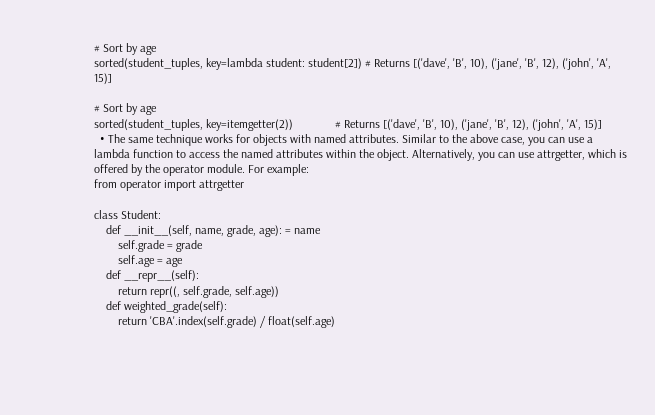# Sort by age
sorted(student_tuples, key=lambda student: student[2]) # Returns [('dave', 'B', 10), ('jane', 'B', 12), ('john', 'A', 15)]

# Sort by age
sorted(student_tuples, key=itemgetter(2))              # Returns [('dave', 'B', 10), ('jane', 'B', 12), ('john', 'A', 15)]
  • The same technique works for objects with named attributes. Similar to the above case, you can use a lambda function to access the named attributes within the object. Alternatively, you can use attrgetter, which is offered by the operator module. For example:
from operator import attrgetter

class Student:
    def __init__(self, name, grade, age): = name
        self.grade = grade
        self.age = age
    def __repr__(self):
        return repr((, self.grade, self.age))
    def weighted_grade(self):
        return 'CBA'.index(self.grade) / float(self.age)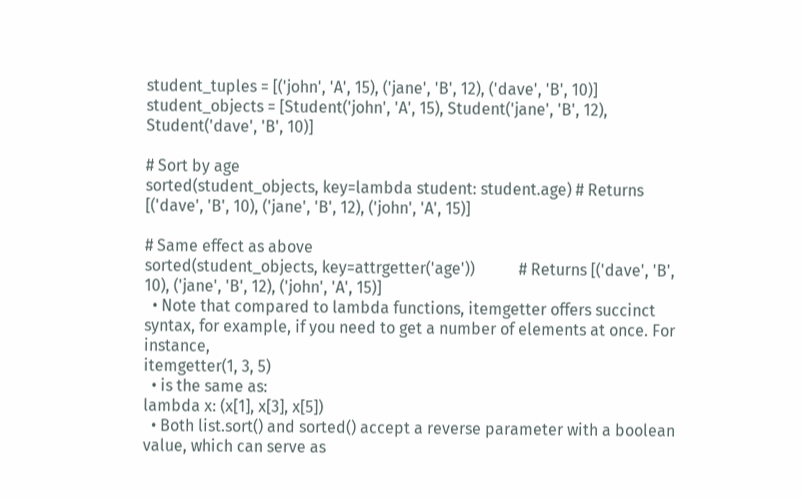student_tuples = [('john', 'A', 15), ('jane', 'B', 12), ('dave', 'B', 10)]
student_objects = [Student('john', 'A', 15), Student('jane', 'B', 12), Student('dave', 'B', 10)]

# Sort by age
sorted(student_objects, key=lambda student: student.age) # Returns [('dave', 'B', 10), ('jane', 'B', 12), ('john', 'A', 15)]

# Same effect as above
sorted(student_objects, key=attrgetter('age'))           # Returns [('dave', 'B', 10), ('jane', 'B', 12), ('john', 'A', 15)]
  • Note that compared to lambda functions, itemgetter offers succinct syntax, for example, if you need to get a number of elements at once. For instance,
itemgetter(1, 3, 5)
  • is the same as:
lambda x: (x[1], x[3], x[5])
  • Both list.sort() and sorted() accept a reverse parameter with a boolean value, which can serve as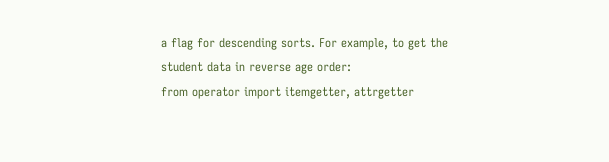a flag for descending sorts. For example, to get the student data in reverse age order:
from operator import itemgetter, attrgetter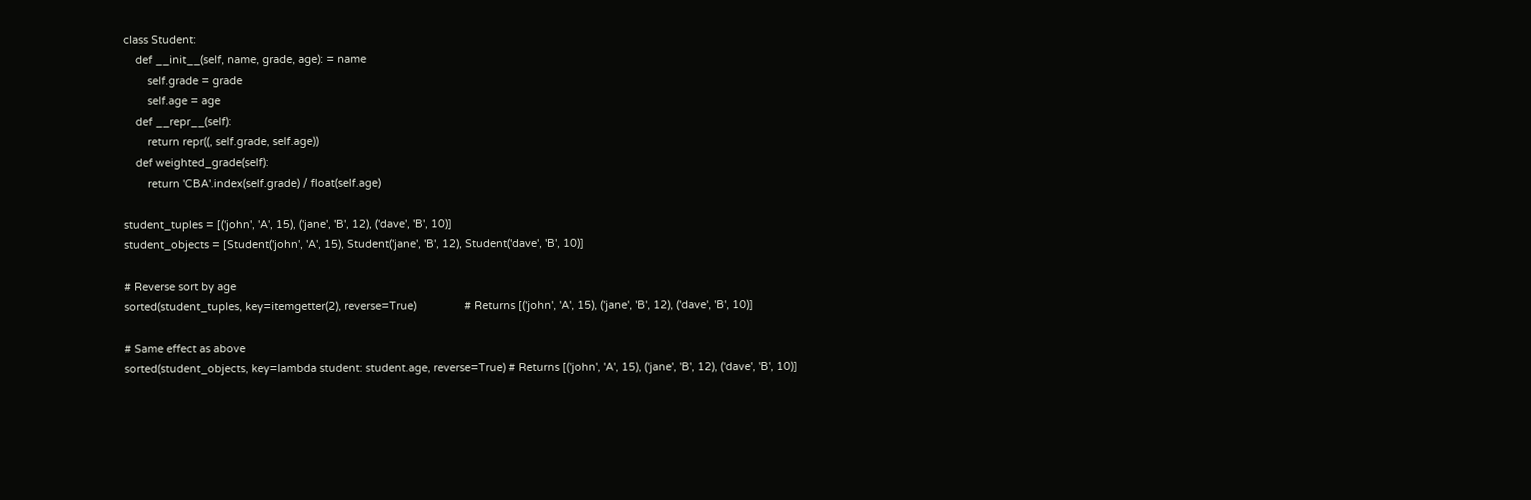class Student:
    def __init__(self, name, grade, age): = name
        self.grade = grade
        self.age = age
    def __repr__(self):
        return repr((, self.grade, self.age))
    def weighted_grade(self):
        return 'CBA'.index(self.grade) / float(self.age)

student_tuples = [('john', 'A', 15), ('jane', 'B', 12), ('dave', 'B', 10)]
student_objects = [Student('john', 'A', 15), Student('jane', 'B', 12), Student('dave', 'B', 10)]

# Reverse sort by age
sorted(student_tuples, key=itemgetter(2), reverse=True)                # Returns [('john', 'A', 15), ('jane', 'B', 12), ('dave', 'B', 10)]

# Same effect as above
sorted(student_objects, key=lambda student: student.age, reverse=True) # Returns [('john', 'A', 15), ('jane', 'B', 12), ('dave', 'B', 10)]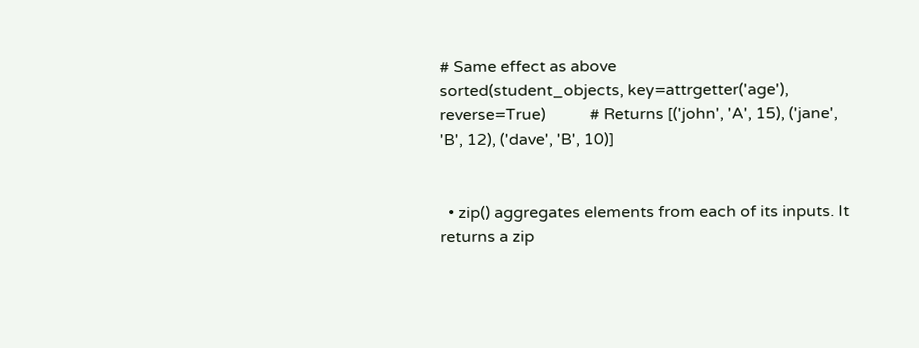# Same effect as above
sorted(student_objects, key=attrgetter('age'), reverse=True)           # Returns [('john', 'A', 15), ('jane', 'B', 12), ('dave', 'B', 10)]


  • zip() aggregates elements from each of its inputs. It returns a zip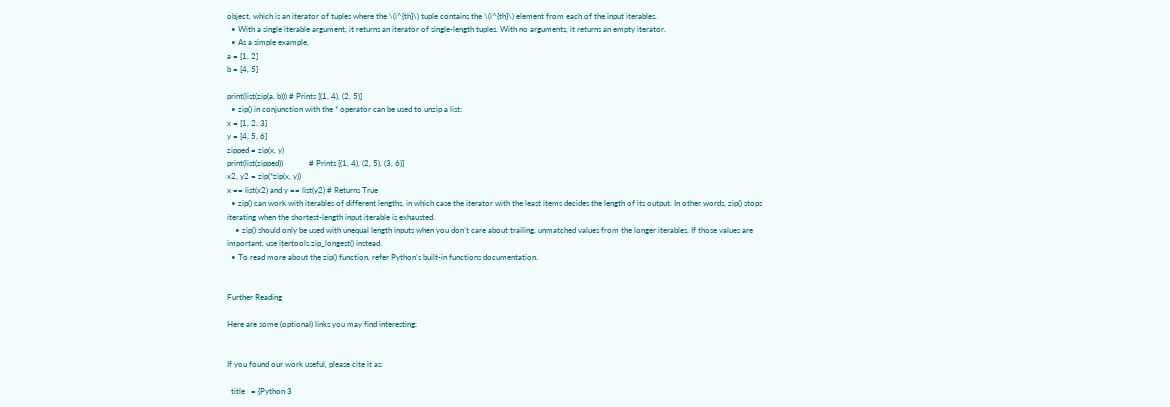object, which is an iterator of tuples where the \(i^{th}\) tuple contains the \(i^{th}\) element from each of the input iterables.
  • With a single iterable argument, it returns an iterator of single-length tuples. With no arguments, it returns an empty iterator.
  • As a simple example,
a = [1, 2]
b = [4, 5]

print(list(zip(a, b))) # Prints [(1, 4), (2, 5)]
  • zip() in conjunction with the * operator can be used to unzip a list:
x = [1, 2, 3]
y = [4, 5, 6]
zipped = zip(x, y)
print(list(zipped))             # Prints [(1, 4), (2, 5), (3, 6)]
x2, y2 = zip(*zip(x, y))
x == list(x2) and y == list(y2) # Returns True
  • zip() can work with iterables of different lengths, in which case the iterator with the least items decides the length of its output. In other words, zip() stops iterating when the shortest-length input iterable is exhausted.
    • zip() should only be used with unequal length inputs when you don’t care about trailing, unmatched values from the longer iterables. If those values are important, use itertools.zip_longest() instead.
  • To read more about the zip() function, refer Python’s built-in functions documentation.


Further Reading

Here are some (optional) links you may find interesting:


If you found our work useful, please cite it as:

  title   = {Python 3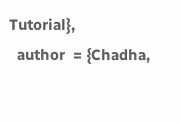Tutorial},
  author  = {Chadha,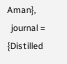Aman},
  journal = {Distilled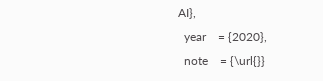AI},
  year    = {2020},
  note    = {\url{}}